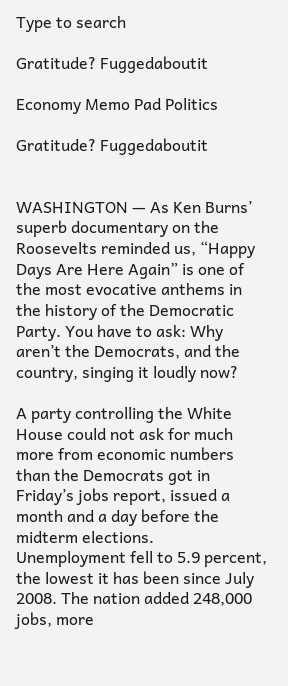Type to search

Gratitude? Fuggedaboutit

Economy Memo Pad Politics

Gratitude? Fuggedaboutit


WASHINGTON — As Ken Burns’ superb documentary on the Roosevelts reminded us, “Happy Days Are Here Again” is one of the most evocative anthems in the history of the Democratic Party. You have to ask: Why aren’t the Democrats, and the country, singing it loudly now?

A party controlling the White House could not ask for much more from economic numbers than the Democrats got in Friday’s jobs report, issued a month and a day before the midterm elections. Unemployment fell to 5.9 percent, the lowest it has been since July 2008. The nation added 248,000 jobs, more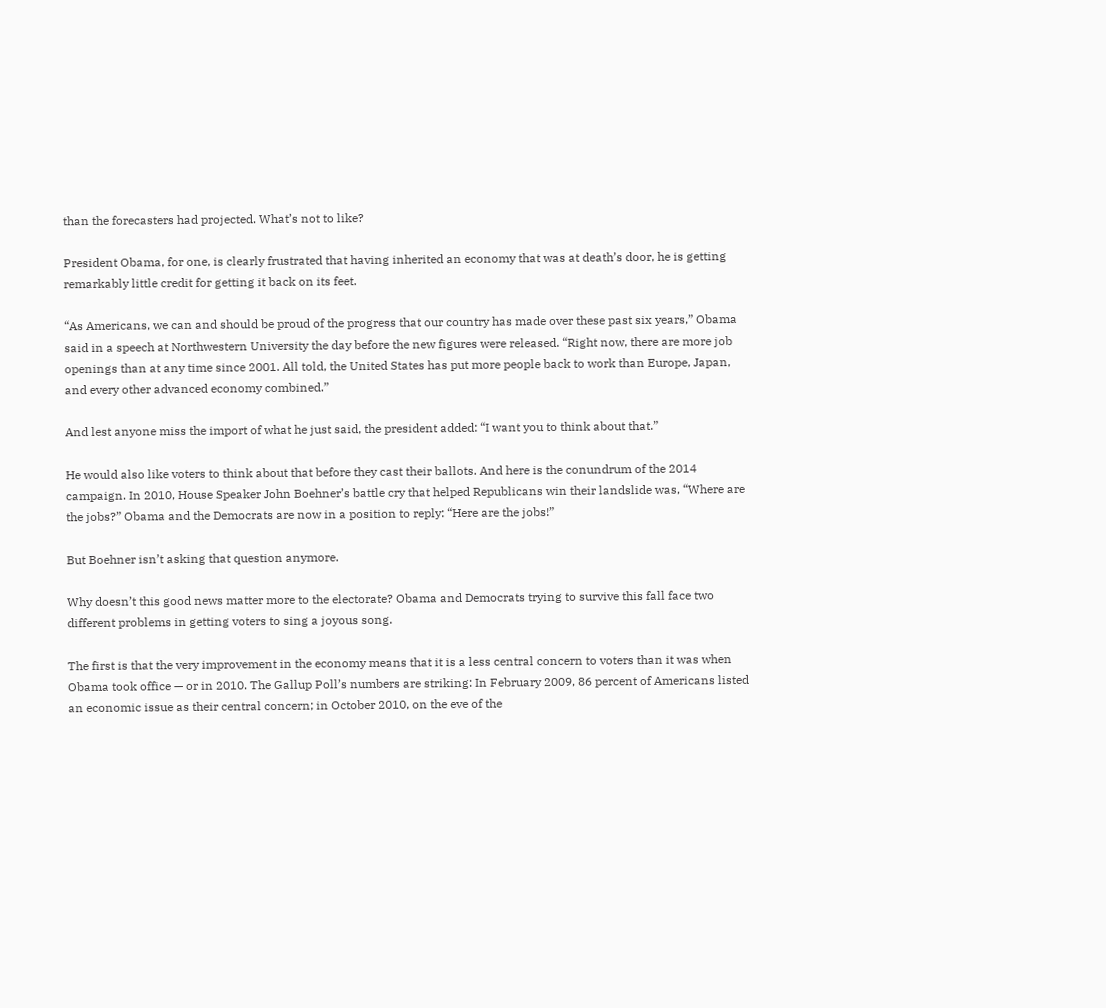than the forecasters had projected. What’s not to like?

President Obama, for one, is clearly frustrated that having inherited an economy that was at death’s door, he is getting remarkably little credit for getting it back on its feet.

“As Americans, we can and should be proud of the progress that our country has made over these past six years,” Obama said in a speech at Northwestern University the day before the new figures were released. “Right now, there are more job openings than at any time since 2001. All told, the United States has put more people back to work than Europe, Japan, and every other advanced economy combined.”

And lest anyone miss the import of what he just said, the president added: “I want you to think about that.”

He would also like voters to think about that before they cast their ballots. And here is the conundrum of the 2014 campaign. In 2010, House Speaker John Boehner’s battle cry that helped Republicans win their landslide was, “Where are the jobs?” Obama and the Democrats are now in a position to reply: “Here are the jobs!”

But Boehner isn’t asking that question anymore.

Why doesn’t this good news matter more to the electorate? Obama and Democrats trying to survive this fall face two different problems in getting voters to sing a joyous song.

The first is that the very improvement in the economy means that it is a less central concern to voters than it was when Obama took office — or in 2010. The Gallup Poll’s numbers are striking: In February 2009, 86 percent of Americans listed an economic issue as their central concern; in October 2010, on the eve of the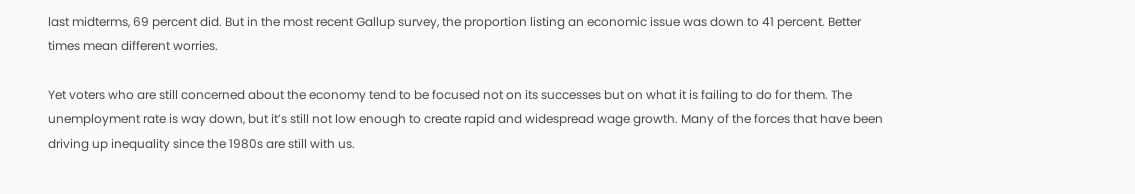last midterms, 69 percent did. But in the most recent Gallup survey, the proportion listing an economic issue was down to 41 percent. Better times mean different worries.

Yet voters who are still concerned about the economy tend to be focused not on its successes but on what it is failing to do for them. The unemployment rate is way down, but it’s still not low enough to create rapid and widespread wage growth. Many of the forces that have been driving up inequality since the 1980s are still with us.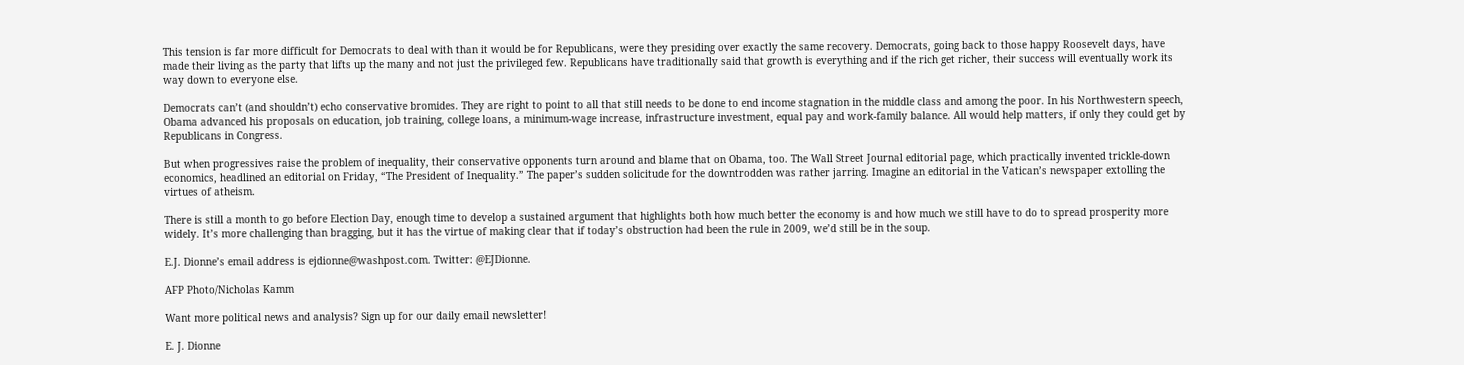This tension is far more difficult for Democrats to deal with than it would be for Republicans, were they presiding over exactly the same recovery. Democrats, going back to those happy Roosevelt days, have made their living as the party that lifts up the many and not just the privileged few. Republicans have traditionally said that growth is everything and if the rich get richer, their success will eventually work its way down to everyone else.

Democrats can’t (and shouldn’t) echo conservative bromides. They are right to point to all that still needs to be done to end income stagnation in the middle class and among the poor. In his Northwestern speech, Obama advanced his proposals on education, job training, college loans, a minimum-wage increase, infrastructure investment, equal pay and work-family balance. All would help matters, if only they could get by Republicans in Congress.

But when progressives raise the problem of inequality, their conservative opponents turn around and blame that on Obama, too. The Wall Street Journal editorial page, which practically invented trickle-down economics, headlined an editorial on Friday, “The President of Inequality.” The paper’s sudden solicitude for the downtrodden was rather jarring. Imagine an editorial in the Vatican’s newspaper extolling the virtues of atheism.

There is still a month to go before Election Day, enough time to develop a sustained argument that highlights both how much better the economy is and how much we still have to do to spread prosperity more widely. It’s more challenging than bragging, but it has the virtue of making clear that if today’s obstruction had been the rule in 2009, we’d still be in the soup.

E.J. Dionne’s email address is ejdionne@washpost.com. Twitter: @EJDionne.

AFP Photo/Nicholas Kamm

Want more political news and analysis? Sign up for our daily email newsletter!

E. J. Dionne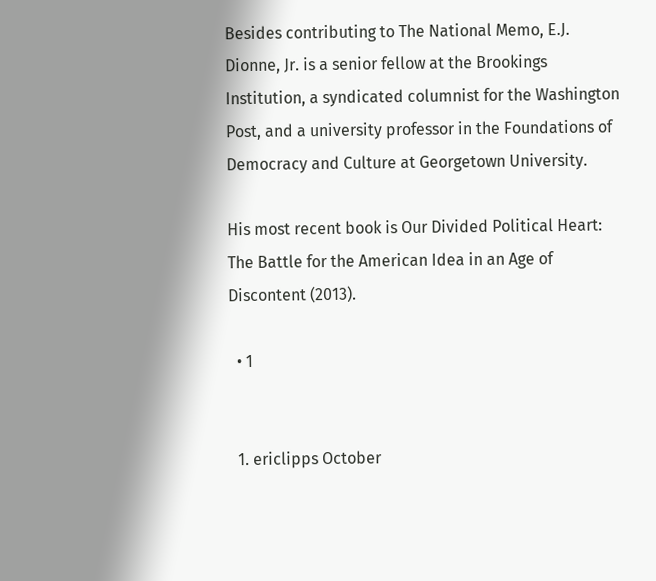Besides contributing to The National Memo, E.J. Dionne, Jr. is a senior fellow at the Brookings Institution, a syndicated columnist for the Washington Post, and a university professor in the Foundations of Democracy and Culture at Georgetown University.

His most recent book is Our Divided Political Heart: The Battle for the American Idea in an Age of Discontent (2013).

  • 1


  1. ericlipps October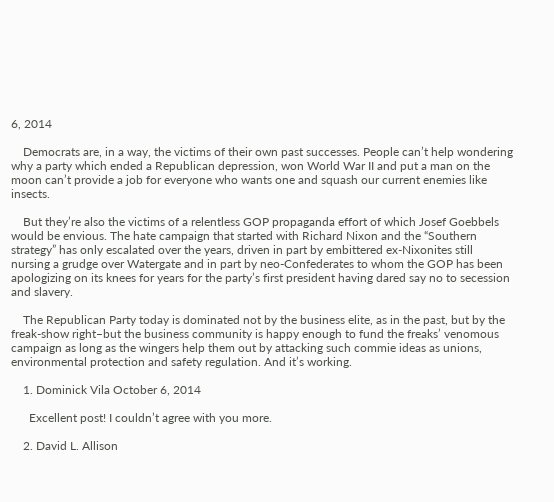6, 2014

    Democrats are, in a way, the victims of their own past successes. People can’t help wondering why a party which ended a Republican depression, won World War II and put a man on the moon can’t provide a job for everyone who wants one and squash our current enemies like insects.

    But they’re also the victims of a relentless GOP propaganda effort of which Josef Goebbels would be envious. The hate campaign that started with Richard Nixon and the “Southern strategy” has only escalated over the years, driven in part by embittered ex-Nixonites still nursing a grudge over Watergate and in part by neo-Confederates to whom the GOP has been apologizing on its knees for years for the party’s first president having dared say no to secession and slavery.

    The Republican Party today is dominated not by the business elite, as in the past, but by the freak-show right–but the business community is happy enough to fund the freaks’ venomous campaign as long as the wingers help them out by attacking such commie ideas as unions, environmental protection and safety regulation. And it’s working.

    1. Dominick Vila October 6, 2014

      Excellent post! I couldn’t agree with you more.

    2. David L. Allison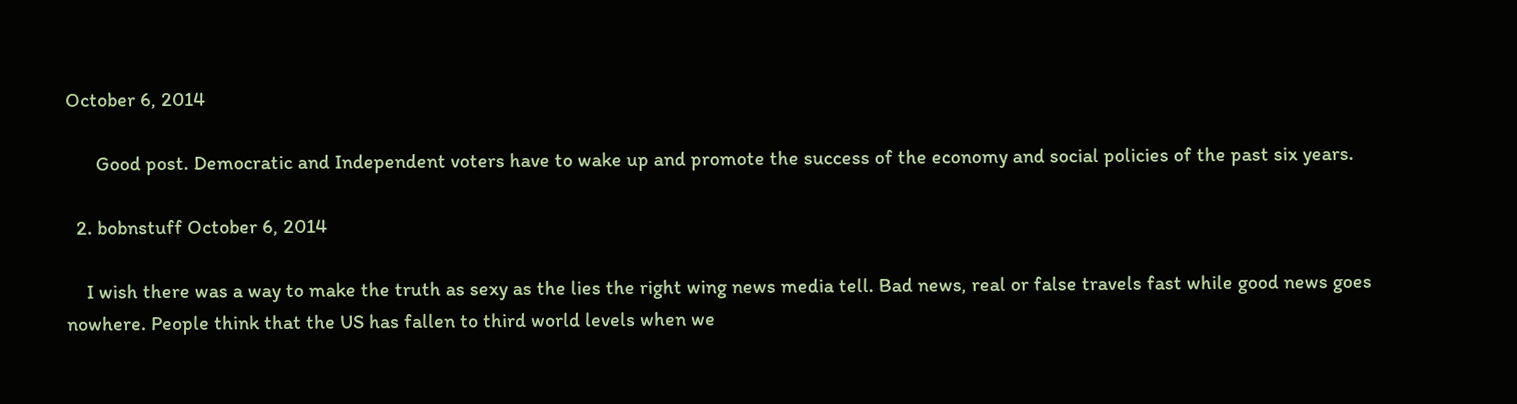October 6, 2014

      Good post. Democratic and Independent voters have to wake up and promote the success of the economy and social policies of the past six years.

  2. bobnstuff October 6, 2014

    I wish there was a way to make the truth as sexy as the lies the right wing news media tell. Bad news, real or false travels fast while good news goes nowhere. People think that the US has fallen to third world levels when we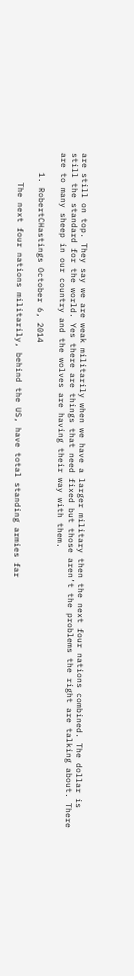are still on top. They say we are weak militarily when we have a larger military then the next four nations combined. The dollar is still the standard for the world. Yes there are things that need fixed but those aren’t the problems the right are talking about. There are to many sheep in our country and the wolves are having their way with them.

    1. RobertCHastings October 6, 2014

      The next four nations militarily, behind the US, have total standing armies far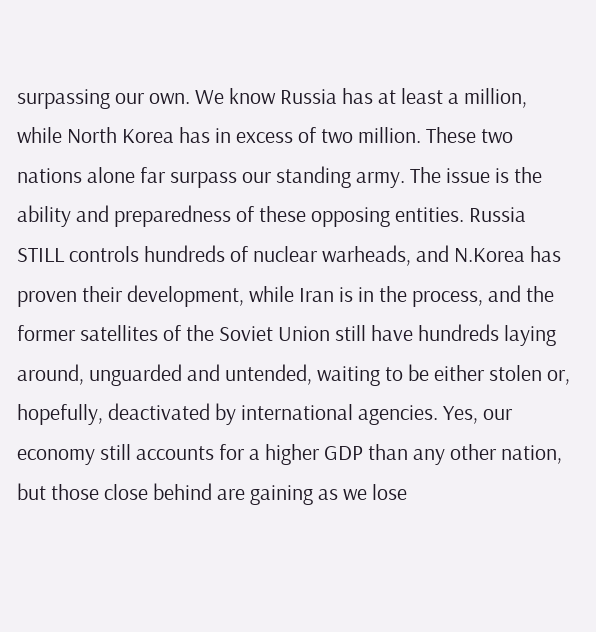surpassing our own. We know Russia has at least a million, while North Korea has in excess of two million. These two nations alone far surpass our standing army. The issue is the ability and preparedness of these opposing entities. Russia STILL controls hundreds of nuclear warheads, and N.Korea has proven their development, while Iran is in the process, and the former satellites of the Soviet Union still have hundreds laying around, unguarded and untended, waiting to be either stolen or, hopefully, deactivated by international agencies. Yes, our economy still accounts for a higher GDP than any other nation, but those close behind are gaining as we lose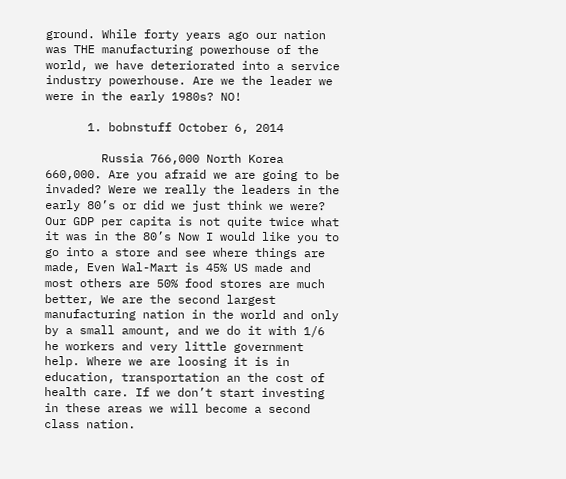ground. While forty years ago our nation was THE manufacturing powerhouse of the world, we have deteriorated into a service industry powerhouse. Are we the leader we were in the early 1980s? NO!

      1. bobnstuff October 6, 2014

        Russia 766,000 North Korea 660,000. Are you afraid we are going to be invaded? Were we really the leaders in the early 80’s or did we just think we were? Our GDP per capita is not quite twice what it was in the 80’s Now I would like you to go into a store and see where things are made, Even Wal-Mart is 45% US made and most others are 50% food stores are much better, We are the second largest manufacturing nation in the world and only by a small amount, and we do it with 1/6 he workers and very little government help. Where we are loosing it is in education, transportation an the cost of health care. If we don’t start investing in these areas we will become a second class nation.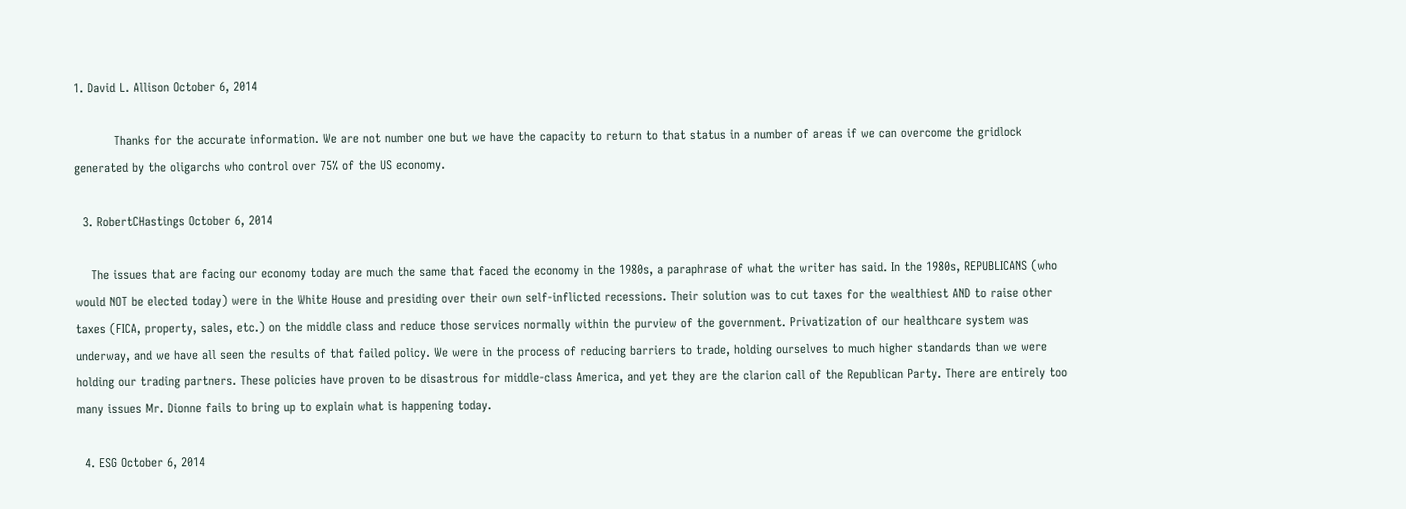1. David L. Allison October 6, 2014

          Thanks for the accurate information. We are not number one but we have the capacity to return to that status in a number of areas if we can overcome the gridlock generated by the oligarchs who control over 75% of the US economy.

  3. RobertCHastings October 6, 2014

    The issues that are facing our economy today are much the same that faced the economy in the 1980s, a paraphrase of what the writer has said. In the 1980s, REPUBLICANS (who would NOT be elected today) were in the White House and presiding over their own self-inflicted recessions. Their solution was to cut taxes for the wealthiest AND to raise other taxes (FICA, property, sales, etc.) on the middle class and reduce those services normally within the purview of the government. Privatization of our healthcare system was underway, and we have all seen the results of that failed policy. We were in the process of reducing barriers to trade, holding ourselves to much higher standards than we were holding our trading partners. These policies have proven to be disastrous for middle-class America, and yet they are the clarion call of the Republican Party. There are entirely too many issues Mr. Dionne fails to bring up to explain what is happening today.

  4. ESG October 6, 2014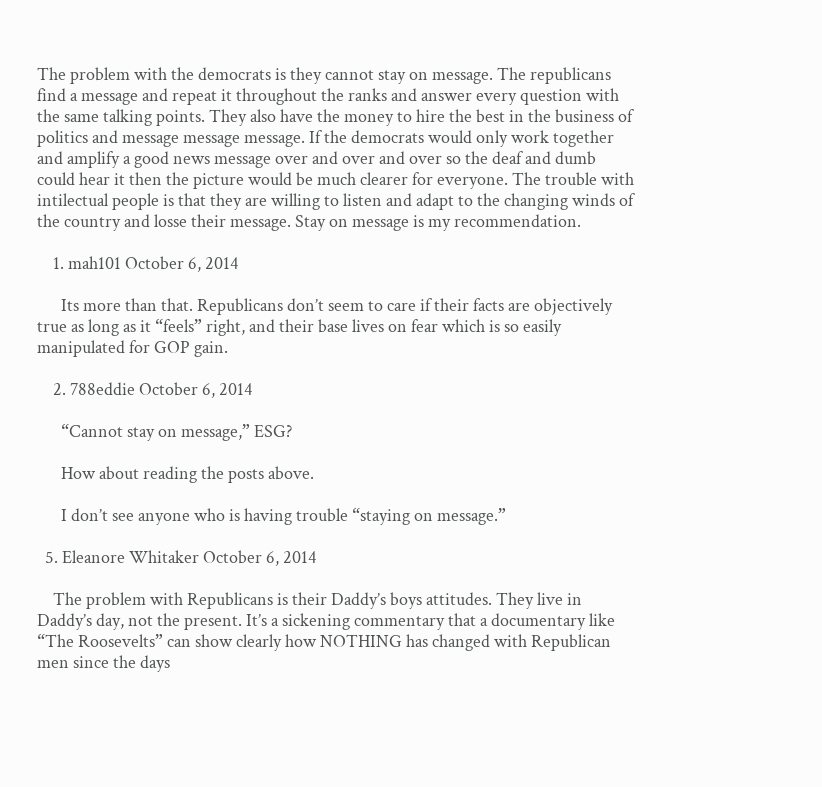The problem with the democrats is they cannot stay on message. The republicans find a message and repeat it throughout the ranks and answer every question with the same talking points. They also have the money to hire the best in the business of politics and message message message. If the democrats would only work together and amplify a good news message over and over and over so the deaf and dumb could hear it then the picture would be much clearer for everyone. The trouble with intilectual people is that they are willing to listen and adapt to the changing winds of the country and losse their message. Stay on message is my recommendation.

    1. mah101 October 6, 2014

      Its more than that. Republicans don’t seem to care if their facts are objectively true as long as it “feels” right, and their base lives on fear which is so easily manipulated for GOP gain.

    2. 788eddie October 6, 2014

      “Cannot stay on message,” ESG?

      How about reading the posts above.

      I don’t see anyone who is having trouble “staying on message.”

  5. Eleanore Whitaker October 6, 2014

    The problem with Republicans is their Daddy’s boys attitudes. They live in Daddy’s day, not the present. It’s a sickening commentary that a documentary like “The Roosevelts” can show clearly how NOTHING has changed with Republican men since the days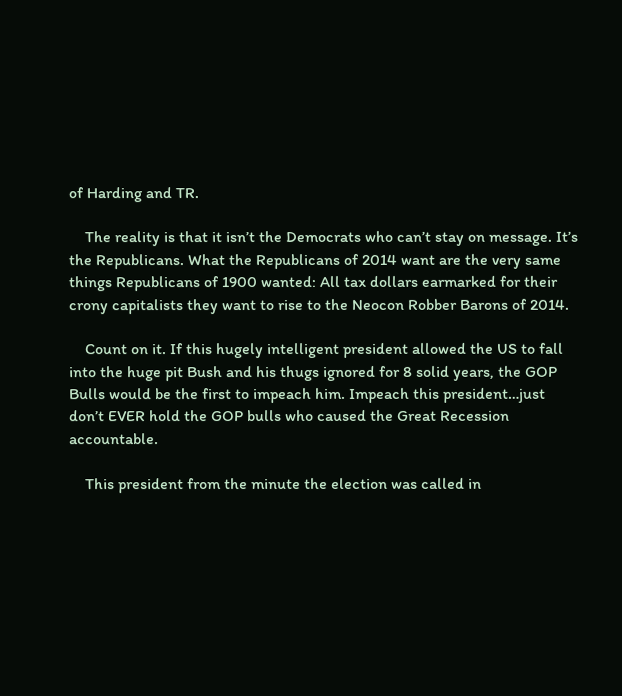of Harding and TR.

    The reality is that it isn’t the Democrats who can’t stay on message. It’s the Republicans. What the Republicans of 2014 want are the very same things Republicans of 1900 wanted: All tax dollars earmarked for their crony capitalists they want to rise to the Neocon Robber Barons of 2014.

    Count on it. If this hugely intelligent president allowed the US to fall into the huge pit Bush and his thugs ignored for 8 solid years, the GOP Bulls would be the first to impeach him. Impeach this president…just don’t EVER hold the GOP bulls who caused the Great Recession accountable.

    This president from the minute the election was called in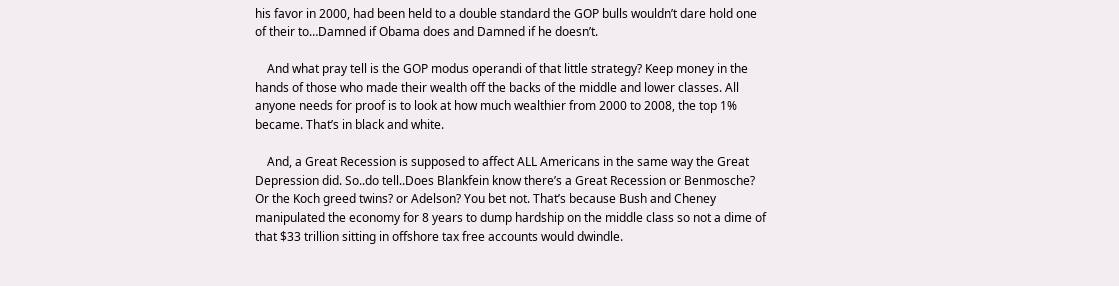his favor in 2000, had been held to a double standard the GOP bulls wouldn’t dare hold one of their to…Damned if Obama does and Damned if he doesn’t.

    And what pray tell is the GOP modus operandi of that little strategy? Keep money in the hands of those who made their wealth off the backs of the middle and lower classes. All anyone needs for proof is to look at how much wealthier from 2000 to 2008, the top 1% became. That’s in black and white.

    And, a Great Recession is supposed to affect ALL Americans in the same way the Great Depression did. So..do tell..Does Blankfein know there’s a Great Recession or Benmosche? Or the Koch greed twins? or Adelson? You bet not. That’s because Bush and Cheney manipulated the economy for 8 years to dump hardship on the middle class so not a dime of that $33 trillion sitting in offshore tax free accounts would dwindle.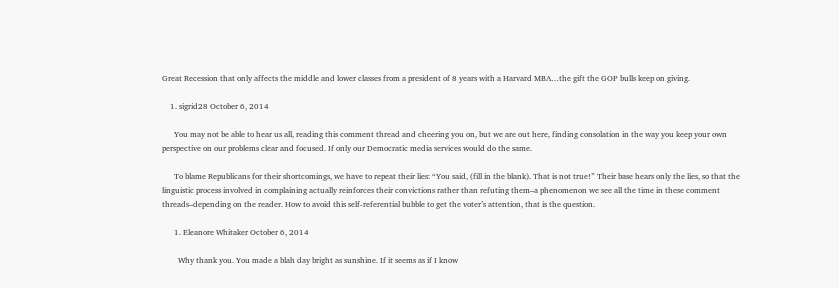Great Recession that only affects the middle and lower classes from a president of 8 years with a Harvard MBA…the gift the GOP bulls keep on giving.

    1. sigrid28 October 6, 2014

      You may not be able to hear us all, reading this comment thread and cheering you on, but we are out here, finding consolation in the way you keep your own perspective on our problems clear and focused. If only our Democratic media services would do the same.

      To blame Republicans for their shortcomings, we have to repeat their lies: “You said, (fill in the blank). That is not true!” Their base hears only the lies, so that the linguistic process involved in complaining actually reinforces their convictions rather than refuting them–a phenomenon we see all the time in these comment threads–depending on the reader. How to avoid this self-referential bubble to get the voter’s attention, that is the question.

      1. Eleanore Whitaker October 6, 2014

        Why thank you. You made a blah day bright as sunshine. If it seems as if I know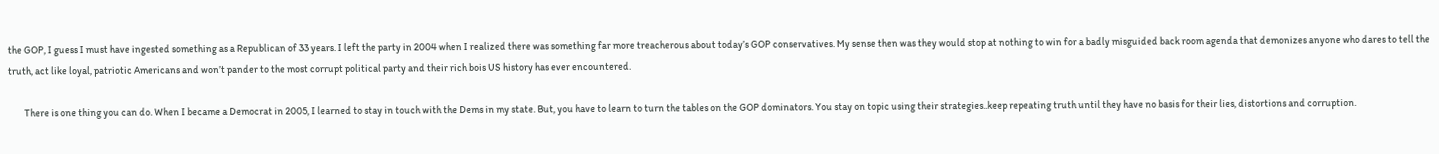the GOP, I guess I must have ingested something as a Republican of 33 years. I left the party in 2004 when I realized there was something far more treacherous about today’s GOP conservatives. My sense then was they would stop at nothing to win for a badly misguided back room agenda that demonizes anyone who dares to tell the truth, act like loyal, patriotic Americans and won’t pander to the most corrupt political party and their rich bois US history has ever encountered.

        There is one thing you can do. When I became a Democrat in 2005, I learned to stay in touch with the Dems in my state. But, you have to learn to turn the tables on the GOP dominators. You stay on topic using their strategies..keep repeating truth until they have no basis for their lies, distortions and corruption.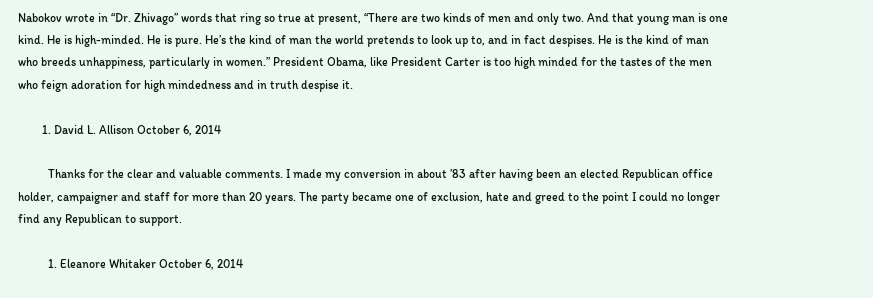Nabokov wrote in “Dr. Zhivago” words that ring so true at present, “There are two kinds of men and only two. And that young man is one kind. He is high-minded. He is pure. He’s the kind of man the world pretends to look up to, and in fact despises. He is the kind of man who breeds unhappiness, particularly in women.” President Obama, like President Carter is too high minded for the tastes of the men who feign adoration for high mindedness and in truth despise it.

        1. David L. Allison October 6, 2014

          Thanks for the clear and valuable comments. I made my conversion in about ’83 after having been an elected Republican office holder, campaigner and staff for more than 20 years. The party became one of exclusion, hate and greed to the point I could no longer find any Republican to support.

          1. Eleanore Whitaker October 6, 2014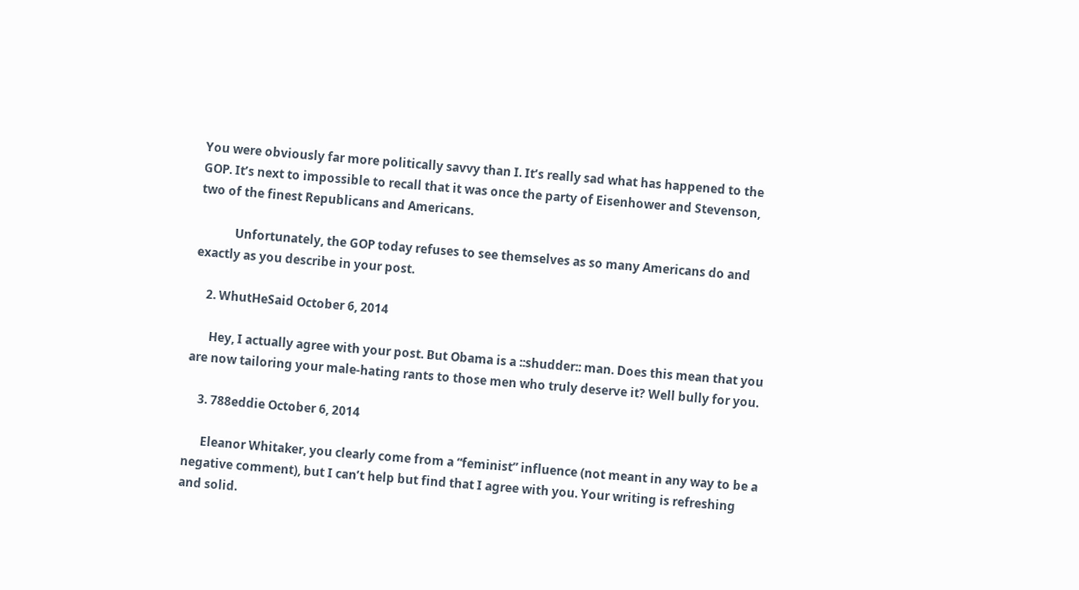You were obviously far more politically savvy than I. It’s really sad what has happened to the GOP. It’s next to impossible to recall that it was once the party of Eisenhower and Stevenson, two of the finest Republicans and Americans.

            Unfortunately, the GOP today refuses to see themselves as so many Americans do and exactly as you describe in your post.

    2. WhutHeSaid October 6, 2014

      Hey, I actually agree with your post. But Obama is a ::shudder:: man. Does this mean that you are now tailoring your male-hating rants to those men who truly deserve it? Well bully for you.

    3. 788eddie October 6, 2014

      Eleanor Whitaker, you clearly come from a “feminist” influence (not meant in any way to be a negative comment), but I can’t help but find that I agree with you. Your writing is refreshing and solid.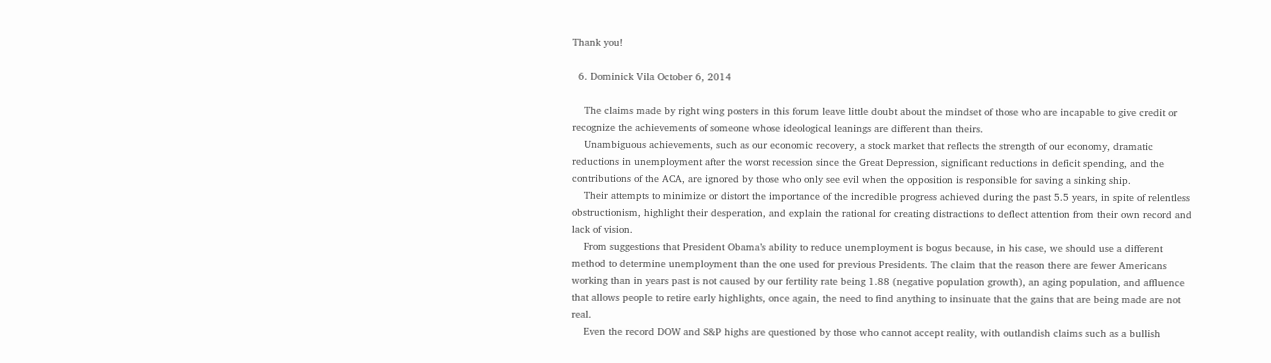Thank you!

  6. Dominick Vila October 6, 2014

    The claims made by right wing posters in this forum leave little doubt about the mindset of those who are incapable to give credit or recognize the achievements of someone whose ideological leanings are different than theirs.
    Unambiguous achievements, such as our economic recovery, a stock market that reflects the strength of our economy, dramatic reductions in unemployment after the worst recession since the Great Depression, significant reductions in deficit spending, and the contributions of the ACA, are ignored by those who only see evil when the opposition is responsible for saving a sinking ship.
    Their attempts to minimize or distort the importance of the incredible progress achieved during the past 5.5 years, in spite of relentless obstructionism, highlight their desperation, and explain the rational for creating distractions to deflect attention from their own record and lack of vision.
    From suggestions that President Obama’s ability to reduce unemployment is bogus because, in his case, we should use a different method to determine unemployment than the one used for previous Presidents. The claim that the reason there are fewer Americans working than in years past is not caused by our fertility rate being 1.88 (negative population growth), an aging population, and affluence that allows people to retire early highlights, once again, the need to find anything to insinuate that the gains that are being made are not real.
    Even the record DOW and S&P highs are questioned by those who cannot accept reality, with outlandish claims such as a bullish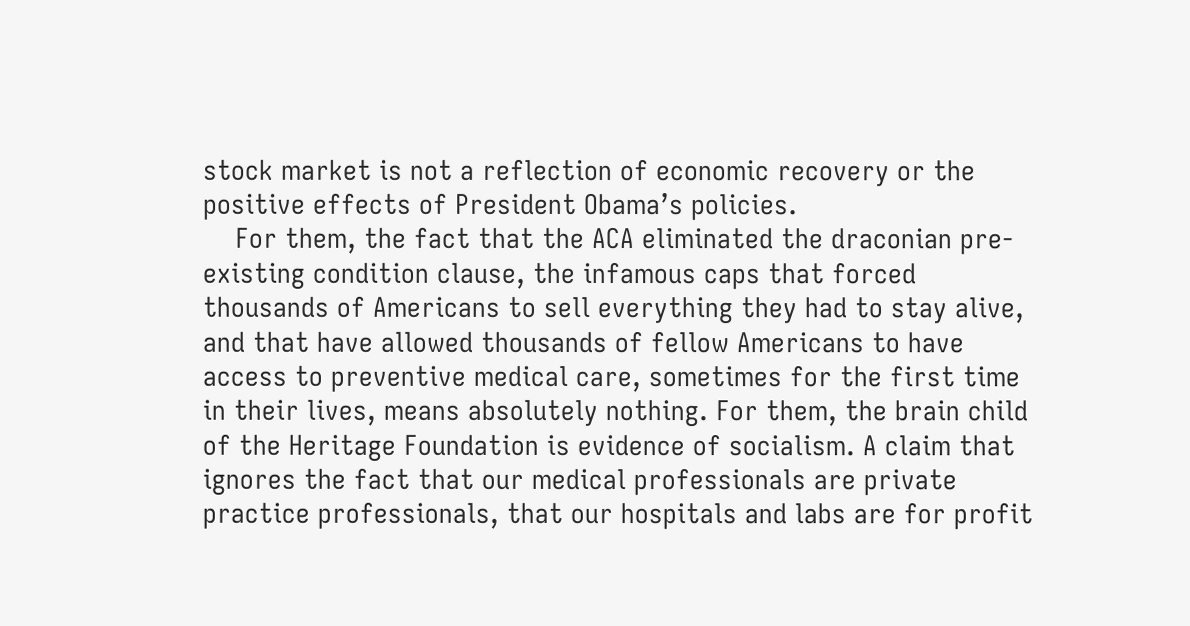stock market is not a reflection of economic recovery or the positive effects of President Obama’s policies.
    For them, the fact that the ACA eliminated the draconian pre-existing condition clause, the infamous caps that forced thousands of Americans to sell everything they had to stay alive, and that have allowed thousands of fellow Americans to have access to preventive medical care, sometimes for the first time in their lives, means absolutely nothing. For them, the brain child of the Heritage Foundation is evidence of socialism. A claim that ignores the fact that our medical professionals are private practice professionals, that our hospitals and labs are for profit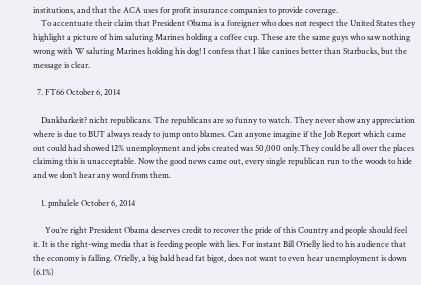institutions, and that the ACA uses for profit insurance companies to provide coverage.
    To accentuate their claim that President Obama is a foreigner who does not respect the United States they highlight a picture of him saluting Marines holding a coffee cup. These are the same guys who saw nothing wrong with W saluting Marines holding his dog! I confess that I like canines better than Starbucks, but the message is clear.

  7. FT66 October 6, 2014

    Dankbarkeit? nicht republicans. The republicans are so funny to watch. They never show any appreciation where is due to BUT always ready to jump onto blames. Can anyone imagine if the Job Report which came out could had showed 12% unemployment and jobs created was 50,000 only.They could be all over the places claiming this is unacceptable. Now the good news came out, every single republican run to the woods to hide and we don’t hear any word from them.

    1. pmbalele October 6, 2014

      You’re right President Obama deserves credit to recover the pride of this Country and people should feel it. It is the right-wing media that is feeding people with lies. For instant Bill O’rielly lied to his audience that the economy is falling. O’rielly, a big bald head fat bigot, does not want to even hear unemployment is down (6.1%)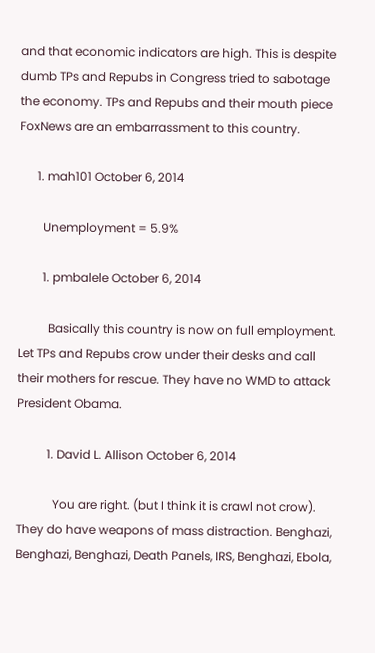and that economic indicators are high. This is despite dumb TPs and Repubs in Congress tried to sabotage the economy. TPs and Repubs and their mouth piece FoxNews are an embarrassment to this country.

      1. mah101 October 6, 2014

        Unemployment = 5.9%

        1. pmbalele October 6, 2014

          Basically this country is now on full employment. Let TPs and Repubs crow under their desks and call their mothers for rescue. They have no WMD to attack President Obama.

          1. David L. Allison October 6, 2014

            You are right. (but I think it is crawl not crow). They do have weapons of mass distraction. Benghazi, Benghazi, Benghazi, Death Panels, IRS, Benghazi, Ebola,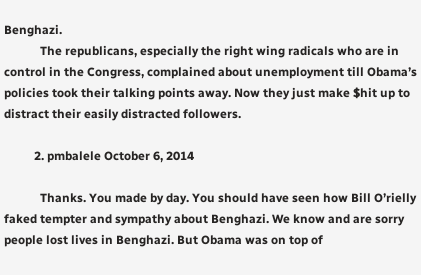Benghazi.
            The republicans, especially the right wing radicals who are in control in the Congress, complained about unemployment till Obama’s policies took their talking points away. Now they just make $hit up to distract their easily distracted followers.

          2. pmbalele October 6, 2014

            Thanks. You made by day. You should have seen how Bill O’rielly faked tempter and sympathy about Benghazi. We know and are sorry people lost lives in Benghazi. But Obama was on top of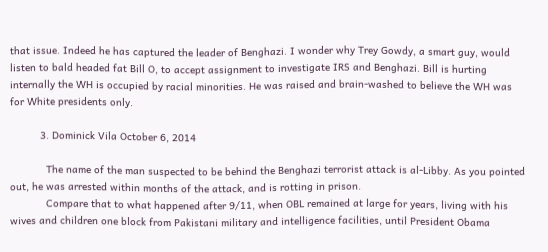that issue. Indeed he has captured the leader of Benghazi. I wonder why Trey Gowdy, a smart guy, would listen to bald headed fat Bill O, to accept assignment to investigate IRS and Benghazi. Bill is hurting internally the WH is occupied by racial minorities. He was raised and brain-washed to believe the WH was for White presidents only.

          3. Dominick Vila October 6, 2014

            The name of the man suspected to be behind the Benghazi terrorist attack is al-Libby. As you pointed out, he was arrested within months of the attack, and is rotting in prison.
            Compare that to what happened after 9/11, when OBL remained at large for years, living with his wives and children one block from Pakistani military and intelligence facilities, until President Obama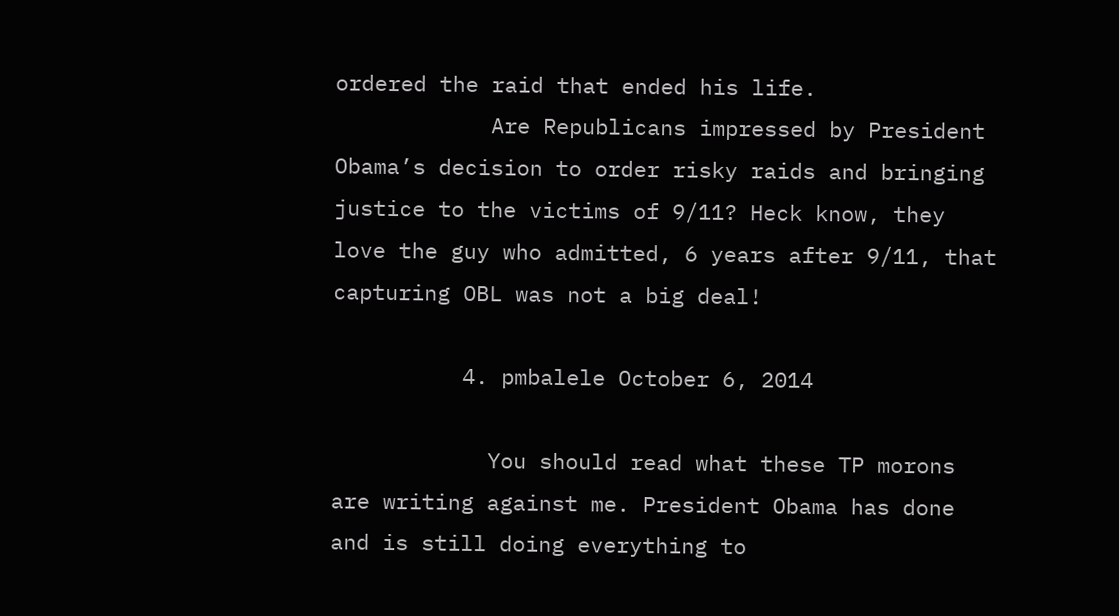ordered the raid that ended his life.
            Are Republicans impressed by President Obama’s decision to order risky raids and bringing justice to the victims of 9/11? Heck know, they love the guy who admitted, 6 years after 9/11, that capturing OBL was not a big deal!

          4. pmbalele October 6, 2014

            You should read what these TP morons are writing against me. President Obama has done and is still doing everything to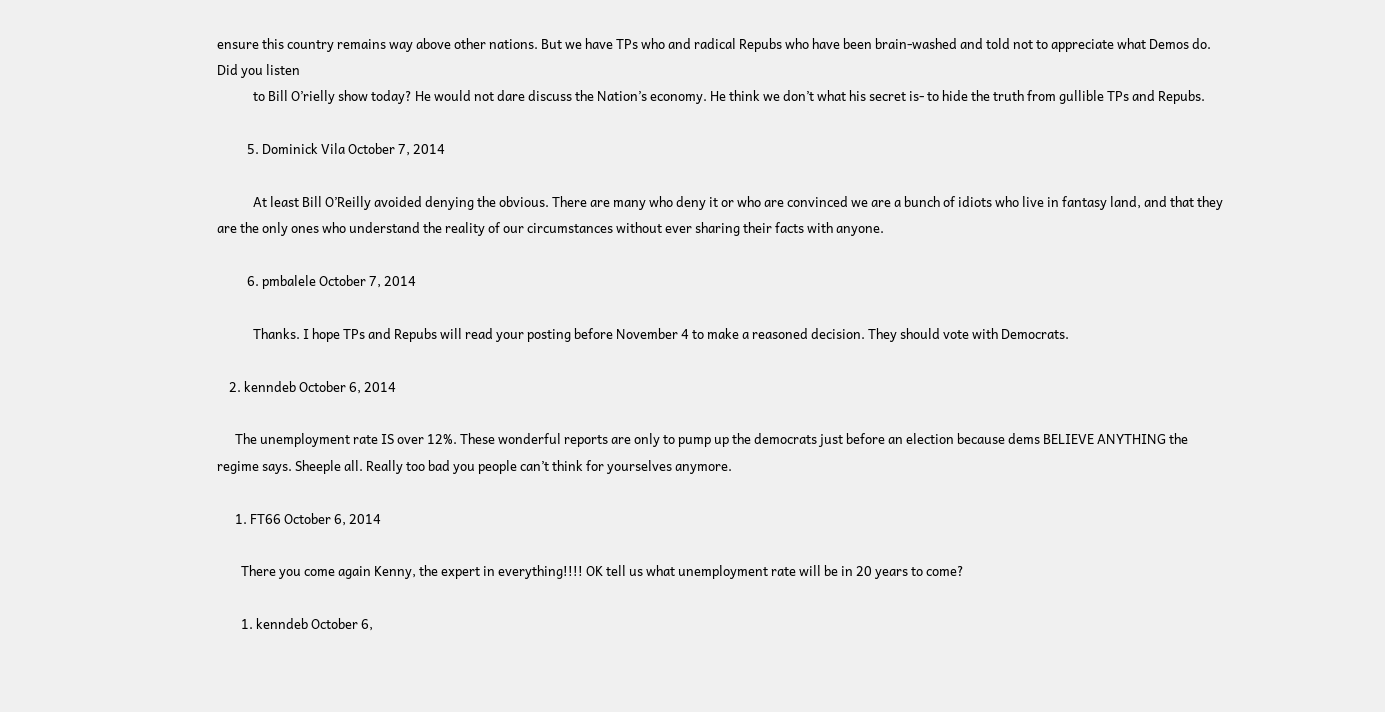ensure this country remains way above other nations. But we have TPs who and radical Repubs who have been brain-washed and told not to appreciate what Demos do. Did you listen
            to Bill O’rielly show today? He would not dare discuss the Nation’s economy. He think we don’t what his secret is- to hide the truth from gullible TPs and Repubs.

          5. Dominick Vila October 7, 2014

            At least Bill O’Reilly avoided denying the obvious. There are many who deny it or who are convinced we are a bunch of idiots who live in fantasy land, and that they are the only ones who understand the reality of our circumstances without ever sharing their facts with anyone.

          6. pmbalele October 7, 2014

            Thanks. I hope TPs and Repubs will read your posting before November 4 to make a reasoned decision. They should vote with Democrats.

    2. kenndeb October 6, 2014

      The unemployment rate IS over 12%. These wonderful reports are only to pump up the democrats just before an election because dems BELIEVE ANYTHING the regime says. Sheeple all. Really too bad you people can’t think for yourselves anymore.

      1. FT66 October 6, 2014

        There you come again Kenny, the expert in everything!!!! OK tell us what unemployment rate will be in 20 years to come?

        1. kenndeb October 6,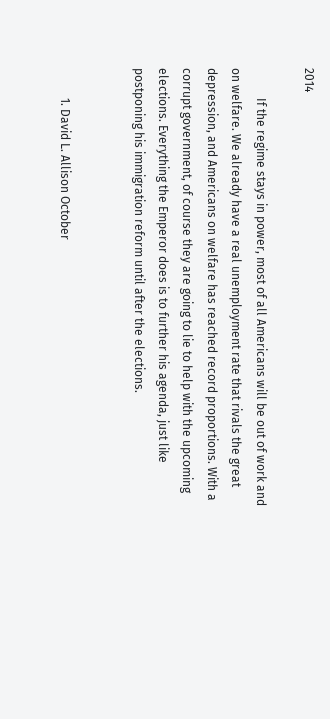2014

          If the regime stays in power, most of all Americans will be out of work and on welfare. We already have a real unemployment rate that rivals the great depression, and Americans on welfare has reached record proportions. With a corrupt government, of course they are going to lie to help with the upcoming elections. Everything the Emperor does is to further his agenda, just like postponing his immigration reform until after the elections.


          1. David L. Allison October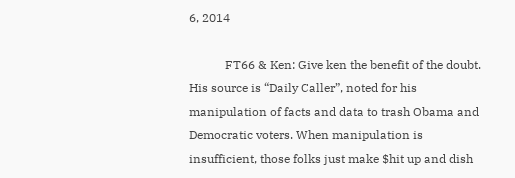6, 2014

            FT66 & Ken: Give ken the benefit of the doubt. His source is “Daily Caller”, noted for his manipulation of facts and data to trash Obama and Democratic voters. When manipulation is insufficient, those folks just make $hit up and dish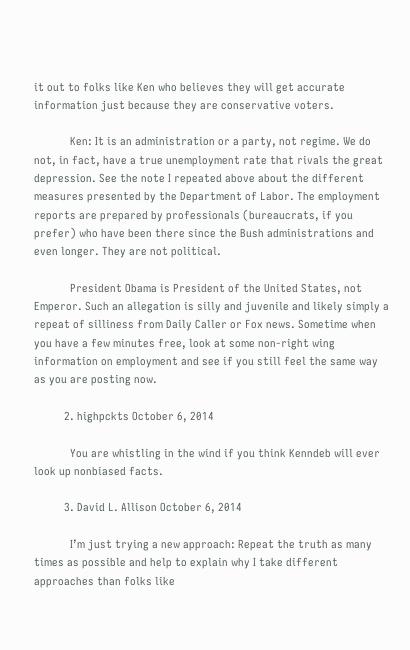it out to folks like Ken who believes they will get accurate information just because they are conservative voters.

            Ken: It is an administration or a party, not regime. We do not, in fact, have a true unemployment rate that rivals the great depression. See the note I repeated above about the different measures presented by the Department of Labor. The employment reports are prepared by professionals (bureaucrats, if you prefer) who have been there since the Bush administrations and even longer. They are not political.

            President Obama is President of the United States, not Emperor. Such an allegation is silly and juvenile and likely simply a repeat of silliness from Daily Caller or Fox news. Sometime when you have a few minutes free, look at some non-right wing information on employment and see if you still feel the same way as you are posting now.

          2. highpckts October 6, 2014

            You are whistling in the wind if you think Kenndeb will ever look up nonbiased facts.

          3. David L. Allison October 6, 2014

            I’m just trying a new approach: Repeat the truth as many times as possible and help to explain why I take different approaches than folks like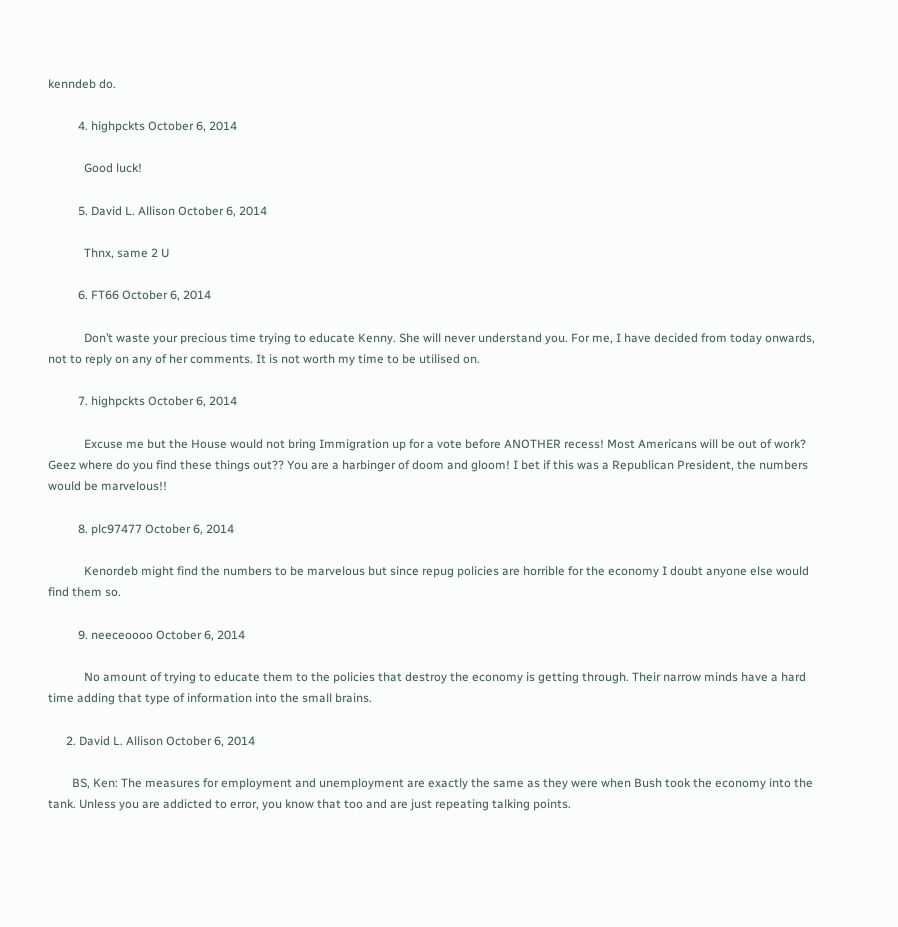kenndeb do.

          4. highpckts October 6, 2014

            Good luck!

          5. David L. Allison October 6, 2014

            Thnx, same 2 U

          6. FT66 October 6, 2014

            Don’t waste your precious time trying to educate Kenny. She will never understand you. For me, I have decided from today onwards, not to reply on any of her comments. It is not worth my time to be utilised on.

          7. highpckts October 6, 2014

            Excuse me but the House would not bring Immigration up for a vote before ANOTHER recess! Most Americans will be out of work? Geez where do you find these things out?? You are a harbinger of doom and gloom! I bet if this was a Republican President, the numbers would be marvelous!!

          8. plc97477 October 6, 2014

            Kenordeb might find the numbers to be marvelous but since repug policies are horrible for the economy I doubt anyone else would find them so.

          9. neeceoooo October 6, 2014

            No amount of trying to educate them to the policies that destroy the economy is getting through. Their narrow minds have a hard time adding that type of information into the small brains.

      2. David L. Allison October 6, 2014

        BS, Ken: The measures for employment and unemployment are exactly the same as they were when Bush took the economy into the tank. Unless you are addicted to error, you know that too and are just repeating talking points.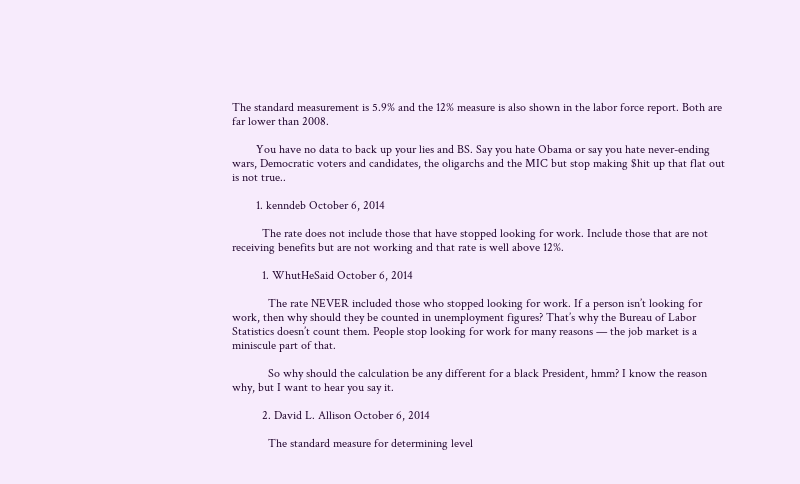The standard measurement is 5.9% and the 12% measure is also shown in the labor force report. Both are far lower than 2008.

        You have no data to back up your lies and BS. Say you hate Obama or say you hate never-ending wars, Democratic voters and candidates, the oligarchs and the MIC but stop making $hit up that flat out is not true..

        1. kenndeb October 6, 2014

          The rate does not include those that have stopped looking for work. Include those that are not receiving benefits but are not working and that rate is well above 12%.

          1. WhutHeSaid October 6, 2014

            The rate NEVER included those who stopped looking for work. If a person isn’t looking for work, then why should they be counted in unemployment figures? That’s why the Bureau of Labor Statistics doesn’t count them. People stop looking for work for many reasons — the job market is a miniscule part of that.

            So why should the calculation be any different for a black President, hmm? I know the reason why, but I want to hear you say it.

          2. David L. Allison October 6, 2014

            The standard measure for determining level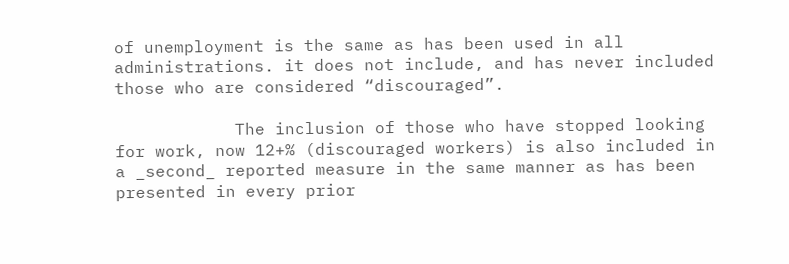of unemployment is the same as has been used in all administrations. it does not include, and has never included those who are considered “discouraged”.

            The inclusion of those who have stopped looking for work, now 12+% (discouraged workers) is also included in a _second_ reported measure in the same manner as has been presented in every prior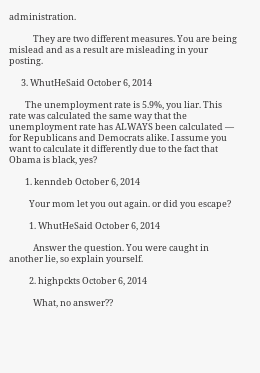administration.

            They are two different measures. You are being mislead and as a result are misleading in your posting.

      3. WhutHeSaid October 6, 2014

        The unemployment rate is 5.9%, you liar. This rate was calculated the same way that the unemployment rate has ALWAYS been calculated — for Republicans and Democrats alike. I assume you want to calculate it differently due to the fact that Obama is black, yes?

        1. kenndeb October 6, 2014

          Your mom let you out again. or did you escape?

          1. WhutHeSaid October 6, 2014

            Answer the question. You were caught in another lie, so explain yourself.

          2. highpckts October 6, 2014

            What, no answer??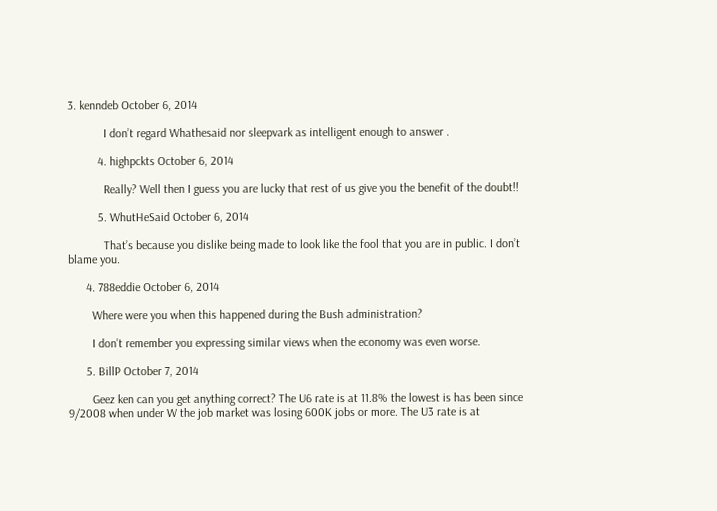3. kenndeb October 6, 2014

            I don’t regard Whathesaid nor sleepvark as intelligent enough to answer .

          4. highpckts October 6, 2014

            Really? Well then I guess you are lucky that rest of us give you the benefit of the doubt!!

          5. WhutHeSaid October 6, 2014

            That’s because you dislike being made to look like the fool that you are in public. I don’t blame you.

      4. 788eddie October 6, 2014

        Where were you when this happened during the Bush administration?

        I don’t remember you expressing similar views when the economy was even worse.

      5. BillP October 7, 2014

        Geez ken can you get anything correct? The U6 rate is at 11.8% the lowest is has been since 9/2008 when under W the job market was losing 600K jobs or more. The U3 rate is at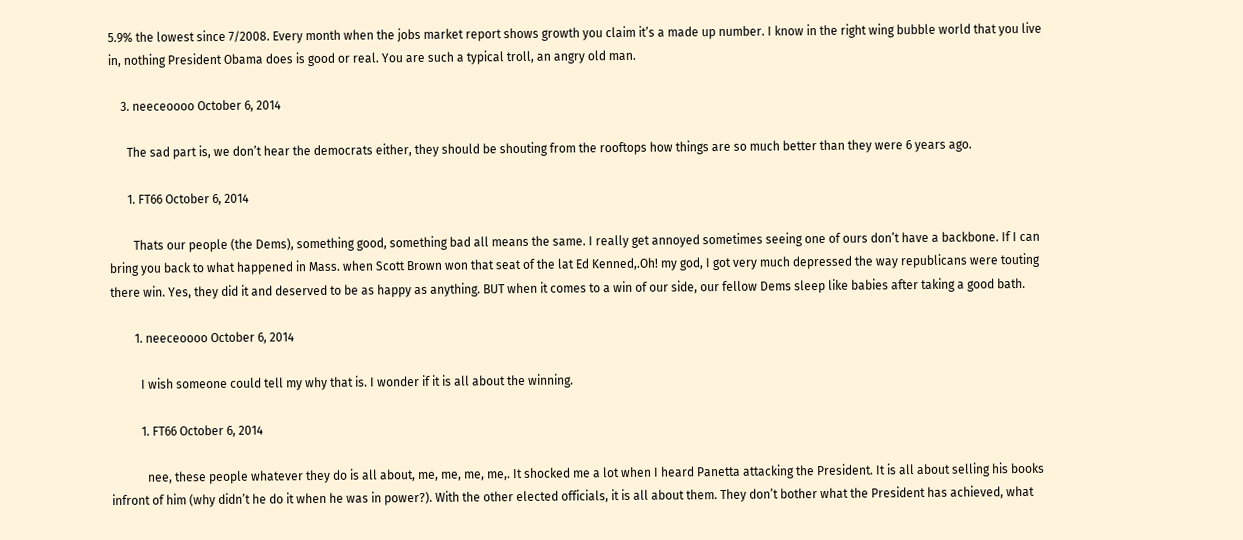5.9% the lowest since 7/2008. Every month when the jobs market report shows growth you claim it’s a made up number. I know in the right wing bubble world that you live in, nothing President Obama does is good or real. You are such a typical troll, an angry old man.

    3. neeceoooo October 6, 2014

      The sad part is, we don’t hear the democrats either, they should be shouting from the rooftops how things are so much better than they were 6 years ago.

      1. FT66 October 6, 2014

        Thats our people (the Dems), something good, something bad all means the same. I really get annoyed sometimes seeing one of ours don’t have a backbone. If I can bring you back to what happened in Mass. when Scott Brown won that seat of the lat Ed Kenned,.Oh! my god, I got very much depressed the way republicans were touting there win. Yes, they did it and deserved to be as happy as anything. BUT when it comes to a win of our side, our fellow Dems sleep like babies after taking a good bath.

        1. neeceoooo October 6, 2014

          I wish someone could tell my why that is. I wonder if it is all about the winning.

          1. FT66 October 6, 2014

            nee, these people whatever they do is all about, me, me, me, me,. It shocked me a lot when I heard Panetta attacking the President. It is all about selling his books infront of him (why didn’t he do it when he was in power?). With the other elected officials, it is all about them. They don’t bother what the President has achieved, what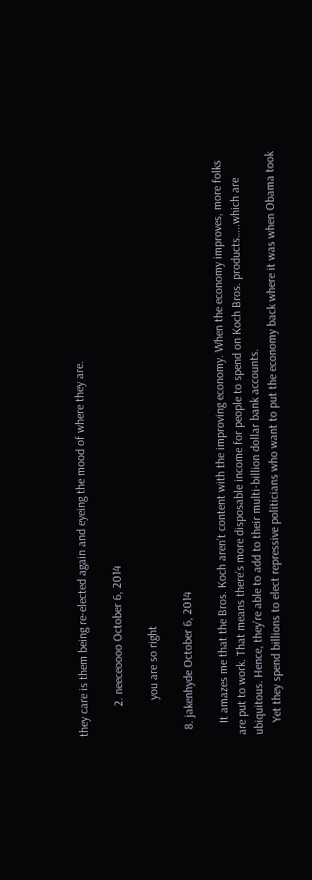they care is them being re-elected again and eyeing the mood of where they are.

          2. neeceoooo October 6, 2014

            you are so right

  8. jakenhyde October 6, 2014

    It amazes me that the Bros. Koch aren’t content with the improving economy. When the economy improves, more folks are put to work. That means there’s more disposable income for people to spend on Koch Bros. products…..which are ubiquitous. Hence, they’re able to add to their multi-billion dollar bank accounts.
    Yet they spend billions to elect repressive politicians who want to put the economy back where it was when Obama took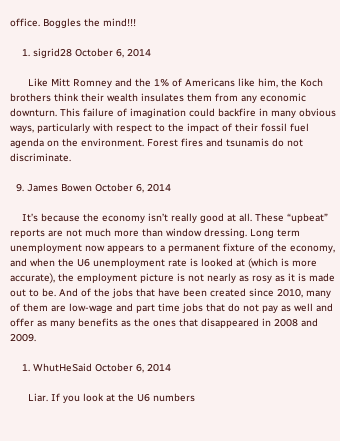office. Boggles the mind!!!

    1. sigrid28 October 6, 2014

      Like Mitt Romney and the 1% of Americans like him, the Koch brothers think their wealth insulates them from any economic downturn. This failure of imagination could backfire in many obvious ways, particularly with respect to the impact of their fossil fuel agenda on the environment. Forest fires and tsunamis do not discriminate.

  9. James Bowen October 6, 2014

    It’s because the economy isn’t really good at all. These “upbeat” reports are not much more than window dressing. Long term unemployment now appears to a permanent fixture of the economy, and when the U6 unemployment rate is looked at (which is more accurate), the employment picture is not nearly as rosy as it is made out to be. And of the jobs that have been created since 2010, many of them are low-wage and part time jobs that do not pay as well and offer as many benefits as the ones that disappeared in 2008 and 2009.

    1. WhutHeSaid October 6, 2014

      Liar. If you look at the U6 numbers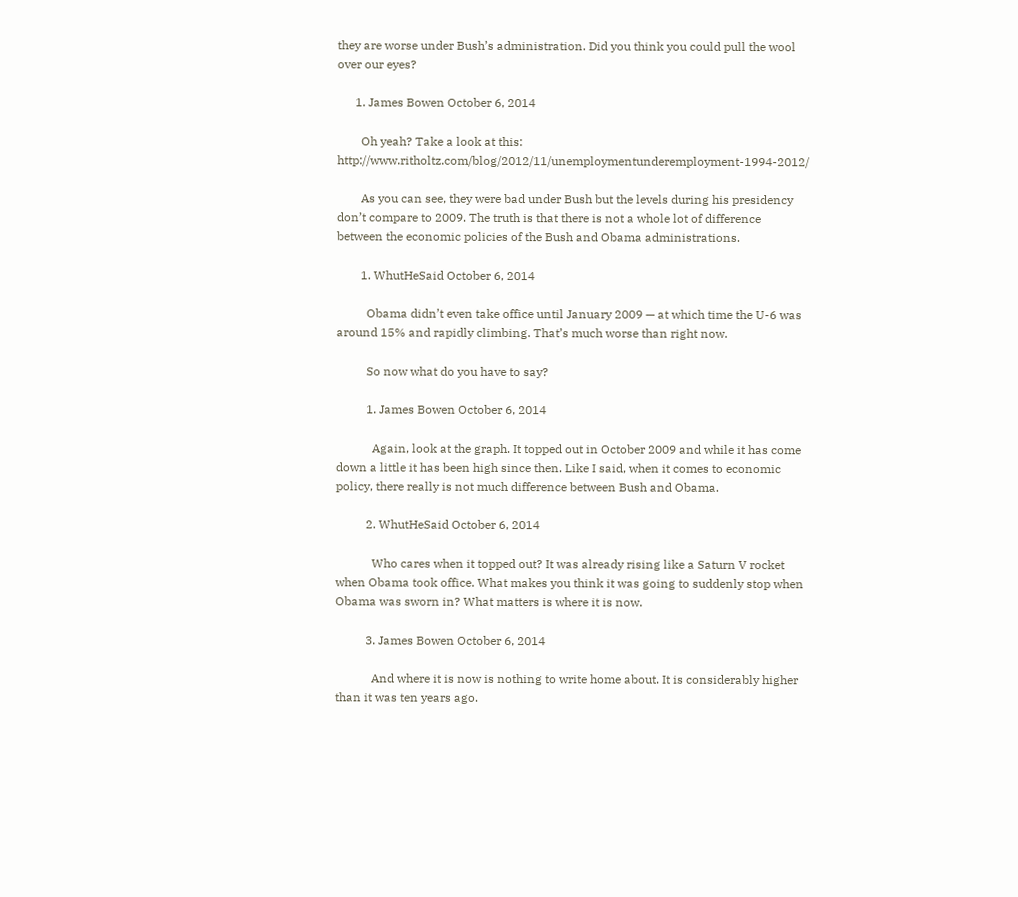they are worse under Bush’s administration. Did you think you could pull the wool over our eyes?

      1. James Bowen October 6, 2014

        Oh yeah? Take a look at this: http://www.ritholtz.com/blog/2012/11/unemploymentunderemployment-1994-2012/

        As you can see, they were bad under Bush but the levels during his presidency don’t compare to 2009. The truth is that there is not a whole lot of difference between the economic policies of the Bush and Obama administrations.

        1. WhutHeSaid October 6, 2014

          Obama didn’t even take office until January 2009 — at which time the U-6 was around 15% and rapidly climbing. That’s much worse than right now.

          So now what do you have to say?

          1. James Bowen October 6, 2014

            Again, look at the graph. It topped out in October 2009 and while it has come down a little it has been high since then. Like I said, when it comes to economic policy, there really is not much difference between Bush and Obama.

          2. WhutHeSaid October 6, 2014

            Who cares when it topped out? It was already rising like a Saturn V rocket when Obama took office. What makes you think it was going to suddenly stop when Obama was sworn in? What matters is where it is now.

          3. James Bowen October 6, 2014

            And where it is now is nothing to write home about. It is considerably higher than it was ten years ago.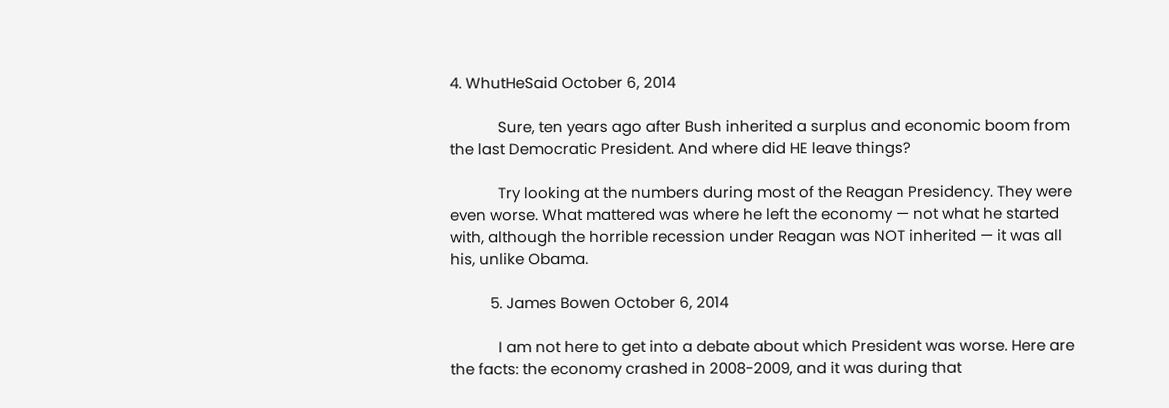4. WhutHeSaid October 6, 2014

            Sure, ten years ago after Bush inherited a surplus and economic boom from the last Democratic President. And where did HE leave things?

            Try looking at the numbers during most of the Reagan Presidency. They were even worse. What mattered was where he left the economy — not what he started with, although the horrible recession under Reagan was NOT inherited — it was all his, unlike Obama.

          5. James Bowen October 6, 2014

            I am not here to get into a debate about which President was worse. Here are the facts: the economy crashed in 2008-2009, and it was during that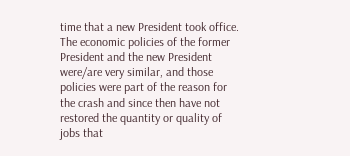time that a new President took office. The economic policies of the former President and the new President were/are very similar, and those policies were part of the reason for the crash and since then have not restored the quantity or quality of jobs that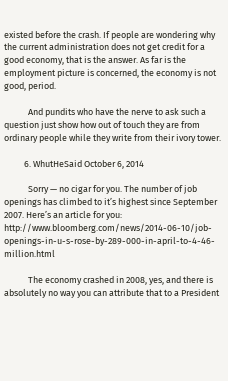existed before the crash. If people are wondering why the current administration does not get credit for a good economy, that is the answer. As far is the employment picture is concerned, the economy is not good, period.

            And pundits who have the nerve to ask such a question just show how out of touch they are from ordinary people while they write from their ivory tower.

          6. WhutHeSaid October 6, 2014

            Sorry — no cigar for you. The number of job openings has climbed to it’s highest since September 2007. Here’s an article for you: http://www.bloomberg.com/news/2014-06-10/job-openings-in-u-s-rose-by-289-000-in-april-to-4-46-million.html

            The economy crashed in 2008, yes, and there is absolutely no way you can attribute that to a President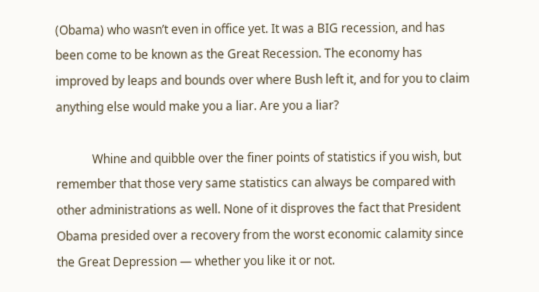(Obama) who wasn’t even in office yet. It was a BIG recession, and has been come to be known as the Great Recession. The economy has improved by leaps and bounds over where Bush left it, and for you to claim anything else would make you a liar. Are you a liar?

            Whine and quibble over the finer points of statistics if you wish, but remember that those very same statistics can always be compared with other administrations as well. None of it disproves the fact that President Obama presided over a recovery from the worst economic calamity since the Great Depression — whether you like it or not.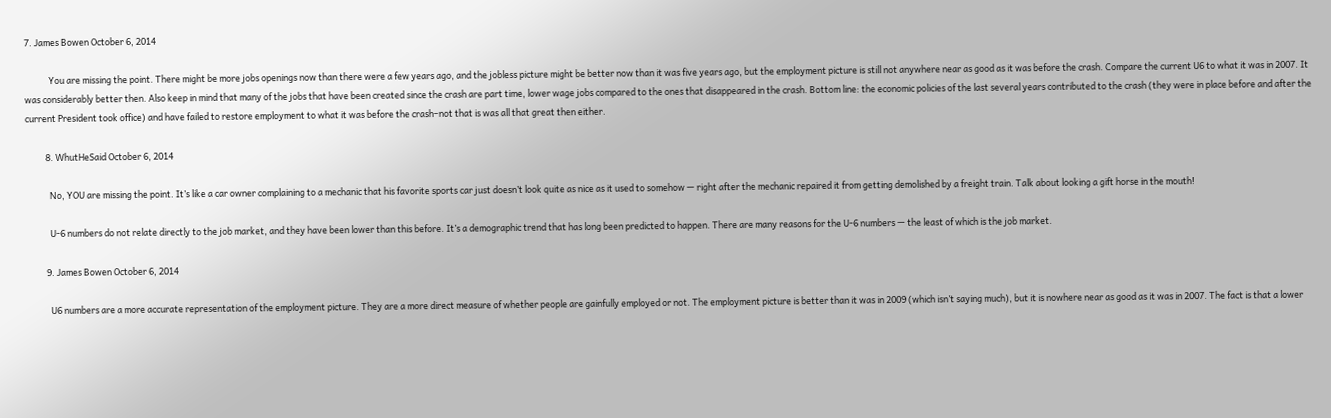7. James Bowen October 6, 2014

            You are missing the point. There might be more jobs openings now than there were a few years ago, and the jobless picture might be better now than it was five years ago, but the employment picture is still not anywhere near as good as it was before the crash. Compare the current U6 to what it was in 2007. It was considerably better then. Also keep in mind that many of the jobs that have been created since the crash are part time, lower wage jobs compared to the ones that disappeared in the crash. Bottom line: the economic policies of the last several years contributed to the crash (they were in place before and after the current President took office) and have failed to restore employment to what it was before the crash–not that is was all that great then either.

          8. WhutHeSaid October 6, 2014

            No, YOU are missing the point. It’s like a car owner complaining to a mechanic that his favorite sports car just doesn’t look quite as nice as it used to somehow — right after the mechanic repaired it from getting demolished by a freight train. Talk about looking a gift horse in the mouth!

            U-6 numbers do not relate directly to the job market, and they have been lower than this before. It’s a demographic trend that has long been predicted to happen. There are many reasons for the U-6 numbers — the least of which is the job market.

          9. James Bowen October 6, 2014

            U6 numbers are a more accurate representation of the employment picture. They are a more direct measure of whether people are gainfully employed or not. The employment picture is better than it was in 2009 (which isn’t saying much), but it is nowhere near as good as it was in 2007. The fact is that a lower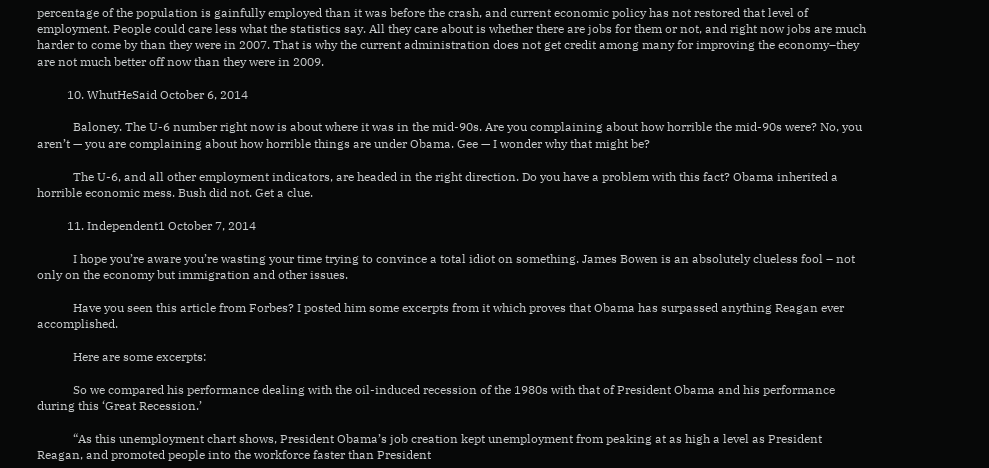percentage of the population is gainfully employed than it was before the crash, and current economic policy has not restored that level of employment. People could care less what the statistics say. All they care about is whether there are jobs for them or not, and right now jobs are much harder to come by than they were in 2007. That is why the current administration does not get credit among many for improving the economy–they are not much better off now than they were in 2009.

          10. WhutHeSaid October 6, 2014

            Baloney. The U-6 number right now is about where it was in the mid-90s. Are you complaining about how horrible the mid-90s were? No, you aren’t — you are complaining about how horrible things are under Obama. Gee — I wonder why that might be?

            The U-6, and all other employment indicators, are headed in the right direction. Do you have a problem with this fact? Obama inherited a horrible economic mess. Bush did not. Get a clue.

          11. Independent1 October 7, 2014

            I hope you’re aware you’re wasting your time trying to convince a total idiot on something. James Bowen is an absolutely clueless fool – not only on the economy but immigration and other issues.

            Have you seen this article from Forbes? I posted him some excerpts from it which proves that Obama has surpassed anything Reagan ever accomplished.

            Here are some excerpts:

            So we compared his performance dealing with the oil-induced recession of the 1980s with that of President Obama and his performance during this ‘Great Recession.’

            “As this unemployment chart shows, President Obama’s job creation kept unemployment from peaking at as high a level as President Reagan, and promoted people into the workforce faster than President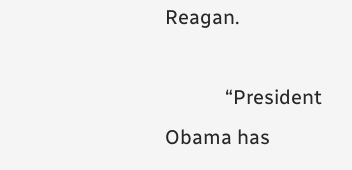Reagan.

            “President Obama has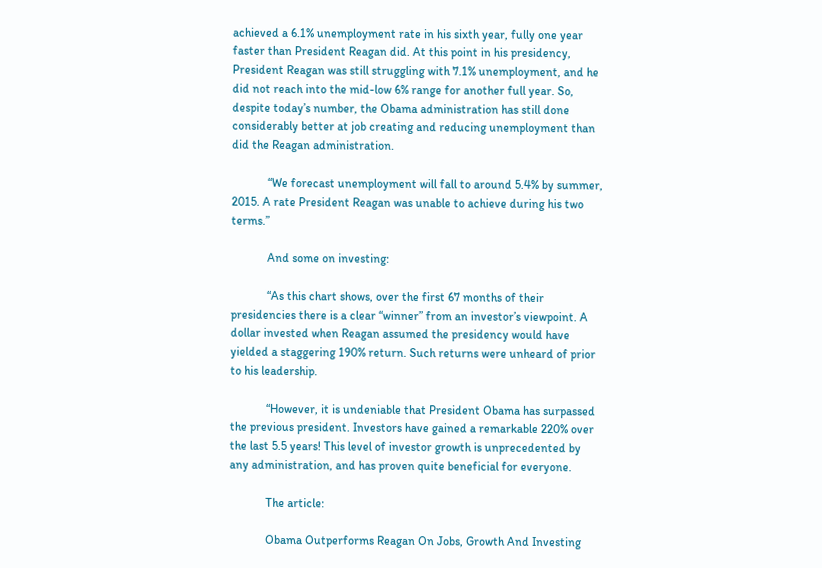achieved a 6.1% unemployment rate in his sixth year, fully one year faster than President Reagan did. At this point in his presidency, President Reagan was still struggling with 7.1% unemployment, and he did not reach into the mid-low 6% range for another full year. So, despite today’s number, the Obama administration has still done considerably better at job creating and reducing unemployment than did the Reagan administration.

            “We forecast unemployment will fall to around 5.4% by summer, 2015. A rate President Reagan was unable to achieve during his two terms.”

            And some on investing:

            “As this chart shows, over the first 67 months of their presidencies there is a clear “winner” from an investor’s viewpoint. A dollar invested when Reagan assumed the presidency would have yielded a staggering 190% return. Such returns were unheard of prior to his leadership.

            “However, it is undeniable that President Obama has surpassed the previous president. Investors have gained a remarkable 220% over the last 5.5 years! This level of investor growth is unprecedented by any administration, and has proven quite beneficial for everyone.

            The article:

            Obama Outperforms Reagan On Jobs, Growth And Investing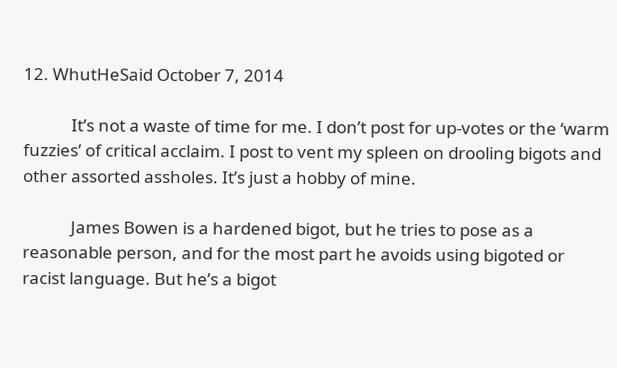12. WhutHeSaid October 7, 2014

            It’s not a waste of time for me. I don’t post for up-votes or the ‘warm fuzzies’ of critical acclaim. I post to vent my spleen on drooling bigots and other assorted assholes. It’s just a hobby of mine.

            James Bowen is a hardened bigot, but he tries to pose as a reasonable person, and for the most part he avoids using bigoted or racist language. But he’s a bigot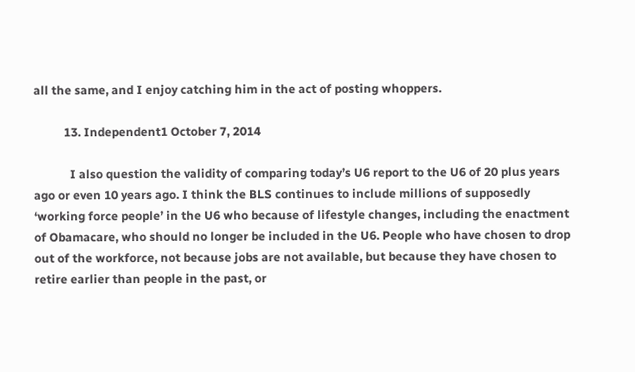all the same, and I enjoy catching him in the act of posting whoppers.

          13. Independent1 October 7, 2014

            I also question the validity of comparing today’s U6 report to the U6 of 20 plus years ago or even 10 years ago. I think the BLS continues to include millions of supposedly ‘working force people’ in the U6 who because of lifestyle changes, including the enactment of Obamacare, who should no longer be included in the U6. People who have chosen to drop out of the workforce, not because jobs are not available, but because they have chosen to retire earlier than people in the past, or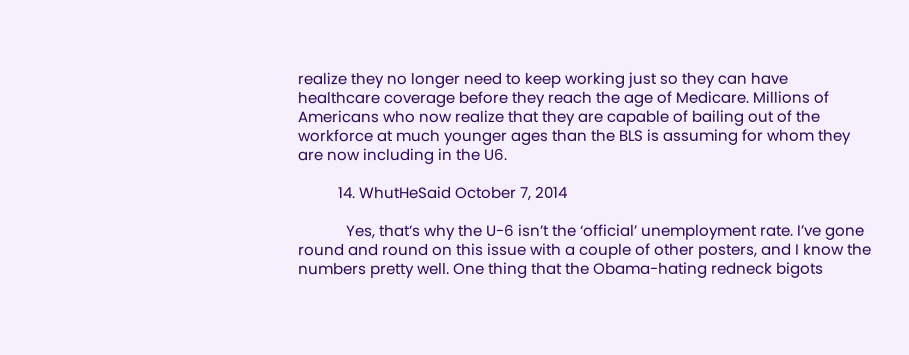realize they no longer need to keep working just so they can have healthcare coverage before they reach the age of Medicare. Millions of Americans who now realize that they are capable of bailing out of the workforce at much younger ages than the BLS is assuming for whom they are now including in the U6.

          14. WhutHeSaid October 7, 2014

            Yes, that’s why the U-6 isn’t the ‘official’ unemployment rate. I’ve gone round and round on this issue with a couple of other posters, and I know the numbers pretty well. One thing that the Obama-hating redneck bigots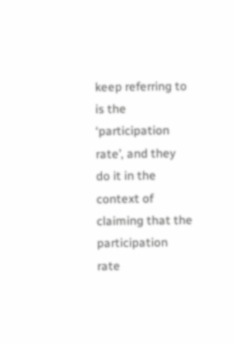keep referring to is the ‘participation rate’, and they do it in the context of claiming that the participation rate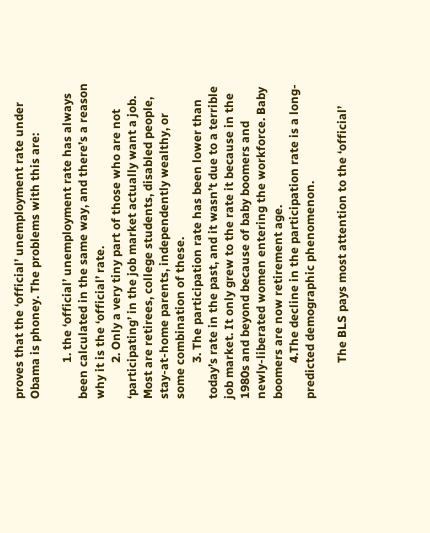proves that the ‘official’ unemployment rate under Obama is phoney. The problems with this are:

            1. the ‘official’ unemployment rate has always been calculated in the same way, and there’s a reason why it is the ‘official’ rate.
            2. Only a very tiny part of those who are not ‘participating’ in the job market actually want a job. Most are retirees, college students, disabled people, stay-at-home parents, independently wealthy, or some combination of these.
            3. The participation rate has been lower than today’s rate in the past, and it wasn’t due to a terrible job market. It only grew to the rate it because in the 1980s and beyond because of baby boomers and newly-liberated women entering the workforce. Baby boomers are now retirement age.
            4.The decline in the participation rate is a long-predicted demographic phenomenon.

            The BLS pays most attention to the ‘official’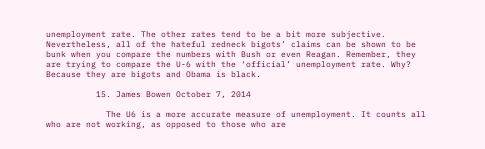unemployment rate. The other rates tend to be a bit more subjective. Nevertheless, all of the hateful redneck bigots’ claims can be shown to be bunk when you compare the numbers with Bush or even Reagan. Remember, they are trying to compare the U-6 with the ‘official’ unemployment rate. Why? Because they are bigots and Obama is black.

          15. James Bowen October 7, 2014

            The U6 is a more accurate measure of unemployment. It counts all who are not working, as opposed to those who are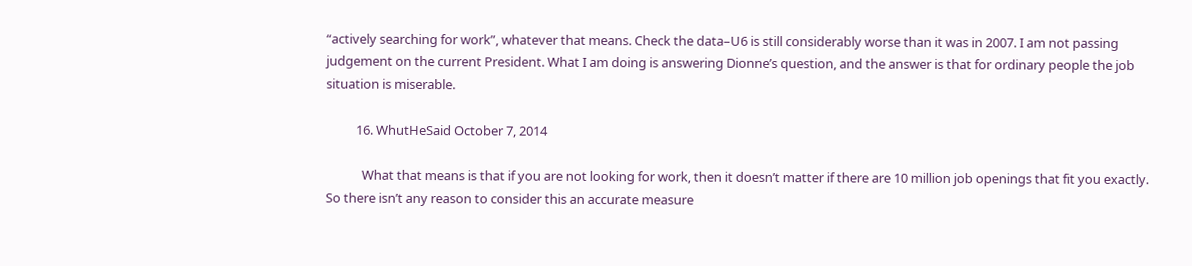“actively searching for work”, whatever that means. Check the data–U6 is still considerably worse than it was in 2007. I am not passing judgement on the current President. What I am doing is answering Dionne’s question, and the answer is that for ordinary people the job situation is miserable.

          16. WhutHeSaid October 7, 2014

            What that means is that if you are not looking for work, then it doesn’t matter if there are 10 million job openings that fit you exactly. So there isn’t any reason to consider this an accurate measure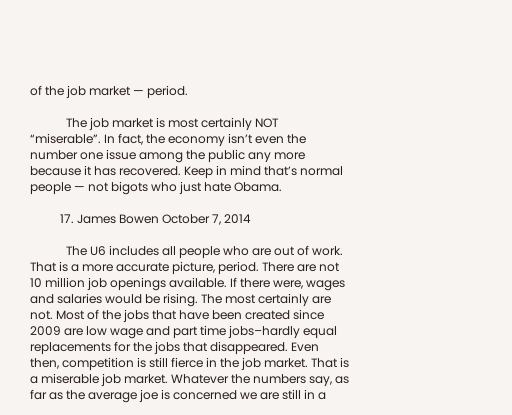of the job market — period.

            The job market is most certainly NOT “miserable”. In fact, the economy isn’t even the number one issue among the public any more because it has recovered. Keep in mind that’s normal people — not bigots who just hate Obama.

          17. James Bowen October 7, 2014

            The U6 includes all people who are out of work. That is a more accurate picture, period. There are not 10 million job openings available. If there were, wages and salaries would be rising. The most certainly are not. Most of the jobs that have been created since 2009 are low wage and part time jobs–hardly equal replacements for the jobs that disappeared. Even then, competition is still fierce in the job market. That is a miserable job market. Whatever the numbers say, as far as the average joe is concerned we are still in a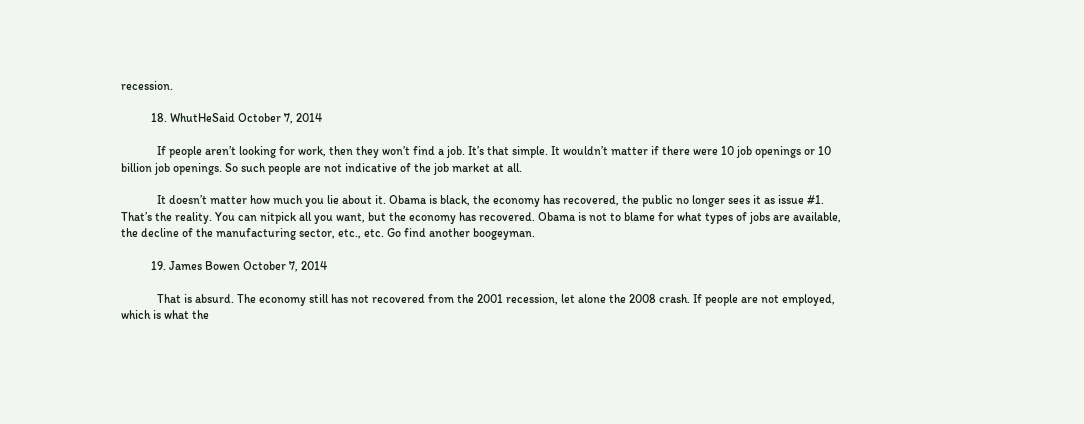recession.

          18. WhutHeSaid October 7, 2014

            If people aren’t looking for work, then they won’t find a job. It’s that simple. It wouldn’t matter if there were 10 job openings or 10 billion job openings. So such people are not indicative of the job market at all.

            It doesn’t matter how much you lie about it. Obama is black, the economy has recovered, the public no longer sees it as issue #1. That’s the reality. You can nitpick all you want, but the economy has recovered. Obama is not to blame for what types of jobs are available, the decline of the manufacturing sector, etc., etc. Go find another boogeyman.

          19. James Bowen October 7, 2014

            That is absurd. The economy still has not recovered from the 2001 recession, let alone the 2008 crash. If people are not employed, which is what the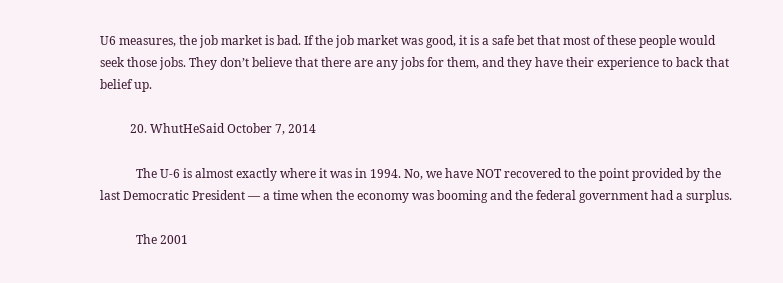U6 measures, the job market is bad. If the job market was good, it is a safe bet that most of these people would seek those jobs. They don’t believe that there are any jobs for them, and they have their experience to back that belief up.

          20. WhutHeSaid October 7, 2014

            The U-6 is almost exactly where it was in 1994. No, we have NOT recovered to the point provided by the last Democratic President — a time when the economy was booming and the federal government had a surplus.

            The 2001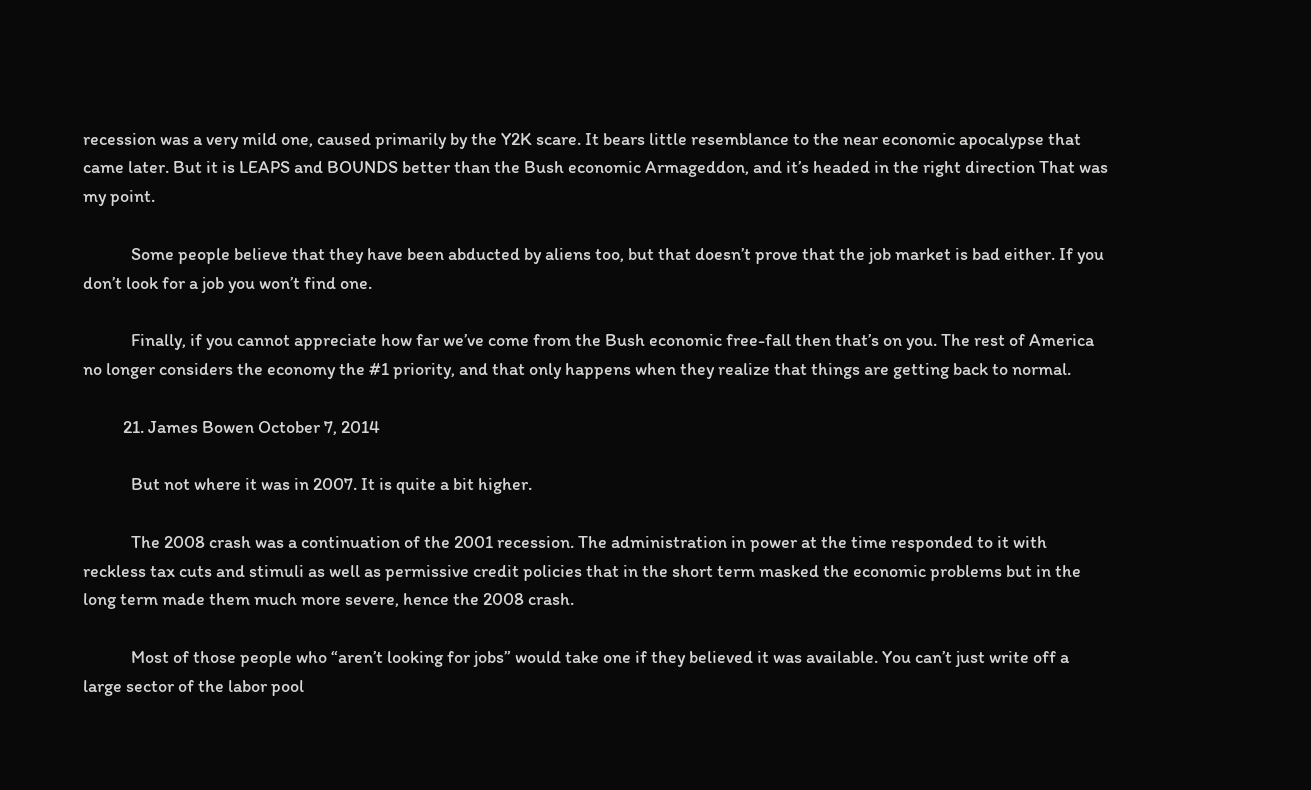recession was a very mild one, caused primarily by the Y2K scare. It bears little resemblance to the near economic apocalypse that came later. But it is LEAPS and BOUNDS better than the Bush economic Armageddon, and it’s headed in the right direction That was my point.

            Some people believe that they have been abducted by aliens too, but that doesn’t prove that the job market is bad either. If you don’t look for a job you won’t find one.

            Finally, if you cannot appreciate how far we’ve come from the Bush economic free-fall then that’s on you. The rest of America no longer considers the economy the #1 priority, and that only happens when they realize that things are getting back to normal.

          21. James Bowen October 7, 2014

            But not where it was in 2007. It is quite a bit higher.

            The 2008 crash was a continuation of the 2001 recession. The administration in power at the time responded to it with reckless tax cuts and stimuli as well as permissive credit policies that in the short term masked the economic problems but in the long term made them much more severe, hence the 2008 crash.

            Most of those people who “aren’t looking for jobs” would take one if they believed it was available. You can’t just write off a large sector of the labor pool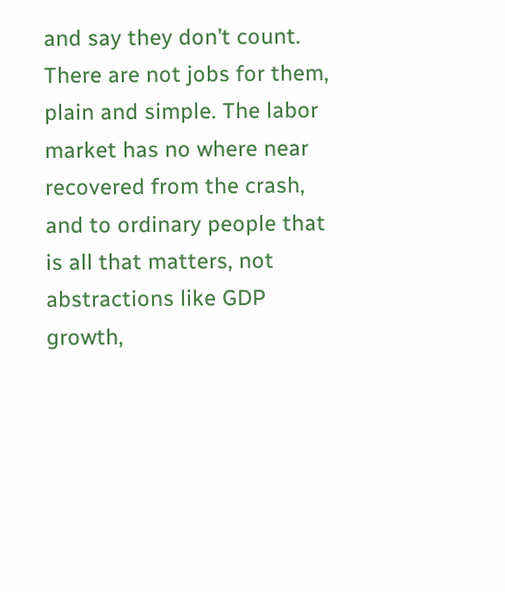and say they don’t count. There are not jobs for them, plain and simple. The labor market has no where near recovered from the crash, and to ordinary people that is all that matters, not abstractions like GDP growth,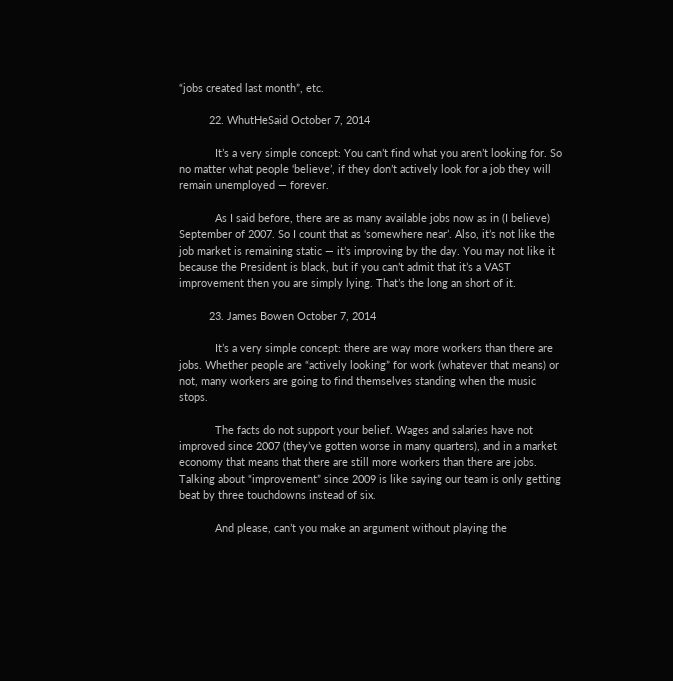“jobs created last month”, etc.

          22. WhutHeSaid October 7, 2014

            It’s a very simple concept: You can’t find what you aren’t looking for. So no matter what people ‘believe’, if they don’t actively look for a job they will remain unemployed — forever.

            As I said before, there are as many available jobs now as in (I believe) September of 2007. So I count that as ‘somewhere near’. Also, it’s not like the job market is remaining static — it’s improving by the day. You may not like it because the President is black, but if you can’t admit that it’s a VAST improvement then you are simply lying. That’s the long an short of it.

          23. James Bowen October 7, 2014

            It’s a very simple concept: there are way more workers than there are jobs. Whether people are “actively looking” for work (whatever that means) or not, many workers are going to find themselves standing when the music stops.

            The facts do not support your belief. Wages and salaries have not improved since 2007 (they’ve gotten worse in many quarters), and in a market economy that means that there are still more workers than there are jobs. Talking about “improvement” since 2009 is like saying our team is only getting beat by three touchdowns instead of six.

            And please, can’t you make an argument without playing the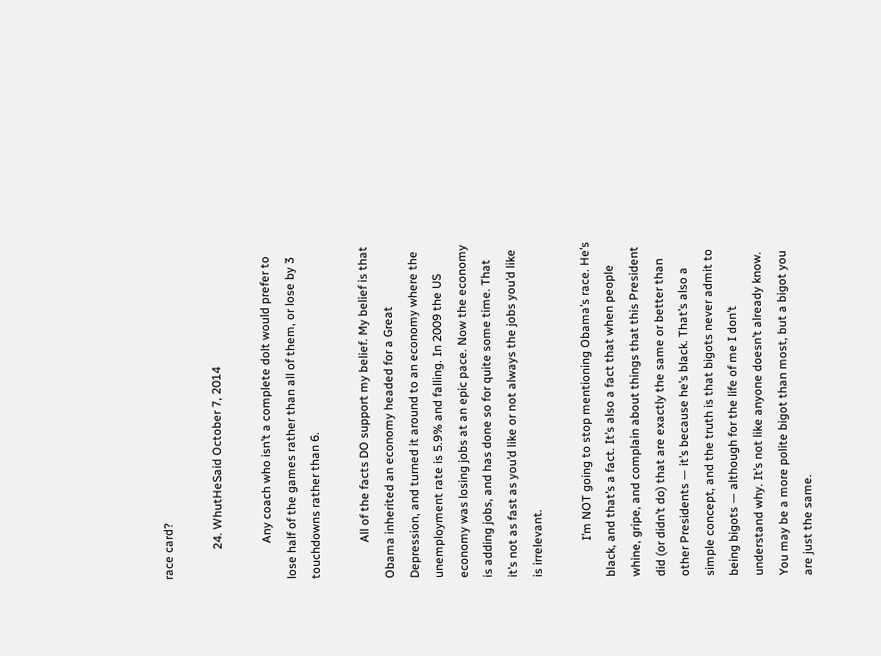race card?

          24. WhutHeSaid October 7, 2014

            Any coach who isn’t a complete dolt would prefer to lose half of the games rather than all of them, or lose by 3 touchdowns rather than 6.

            All of the facts DO support my belief. My belief is that Obama inherited an economy headed for a Great Depression, and turned it around to an economy where the unemployment rate is 5.9% and falling. In 2009 the US economy was losing jobs at an epic pace. Now the economy is adding jobs, and has done so for quite some time. That it’s not as fast as you’d like or not always the jobs you’d like is irrelevant.

            I’m NOT going to stop mentioning Obama’s race. He’s black, and that’s a fact. It’s also a fact that when people whine, gripe, and complain about things that this President did (or didn’t do) that are exactly the same or better than other Presidents — it’s because he’s black. That’s also a simple concept, and the truth is that bigots never admit to being bigots — although for the life of me I don’t understand why. It’s not like anyone doesn’t already know. You may be a more polite bigot than most, but a bigot you are just the same.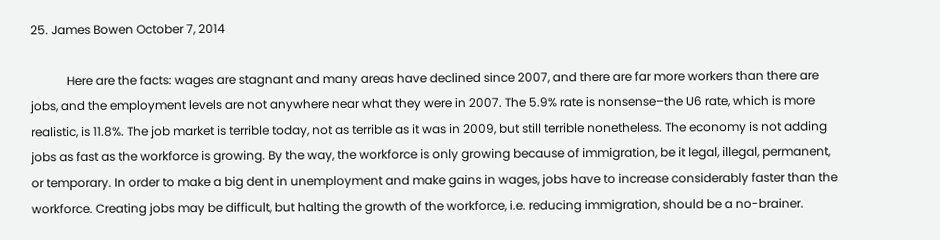25. James Bowen October 7, 2014

            Here are the facts: wages are stagnant and many areas have declined since 2007, and there are far more workers than there are jobs, and the employment levels are not anywhere near what they were in 2007. The 5.9% rate is nonsense–the U6 rate, which is more realistic, is 11.8%. The job market is terrible today, not as terrible as it was in 2009, but still terrible nonetheless. The economy is not adding jobs as fast as the workforce is growing. By the way, the workforce is only growing because of immigration, be it legal, illegal, permanent, or temporary. In order to make a big dent in unemployment and make gains in wages, jobs have to increase considerably faster than the workforce. Creating jobs may be difficult, but halting the growth of the workforce, i.e. reducing immigration, should be a no-brainer.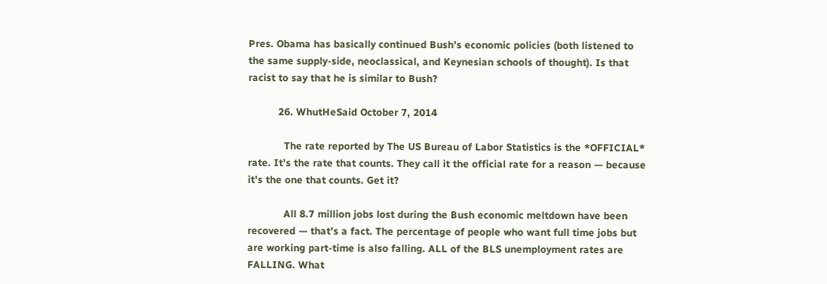Pres. Obama has basically continued Bush’s economic policies (both listened to the same supply-side, neoclassical, and Keynesian schools of thought). Is that racist to say that he is similar to Bush?

          26. WhutHeSaid October 7, 2014

            The rate reported by The US Bureau of Labor Statistics is the *OFFICIAL* rate. It’s the rate that counts. They call it the official rate for a reason — because it’s the one that counts. Get it?

            All 8.7 million jobs lost during the Bush economic meltdown have been recovered — that’s a fact. The percentage of people who want full time jobs but are working part-time is also falling. ALL of the BLS unemployment rates are FALLING. What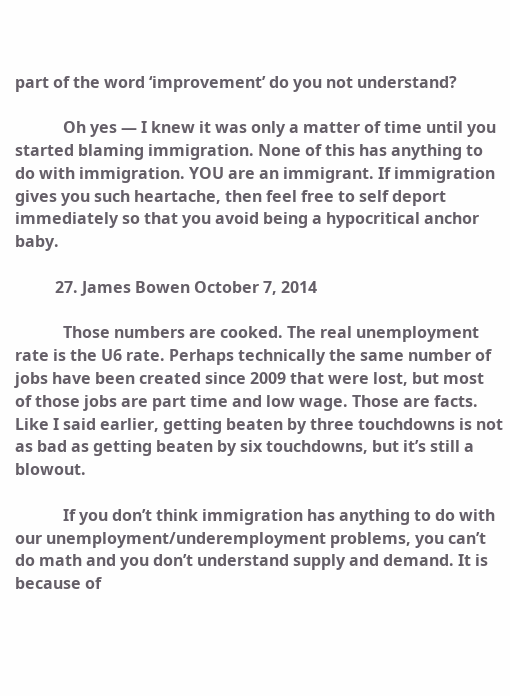part of the word ‘improvement’ do you not understand?

            Oh yes — I knew it was only a matter of time until you started blaming immigration. None of this has anything to do with immigration. YOU are an immigrant. If immigration gives you such heartache, then feel free to self deport immediately so that you avoid being a hypocritical anchor baby.

          27. James Bowen October 7, 2014

            Those numbers are cooked. The real unemployment rate is the U6 rate. Perhaps technically the same number of jobs have been created since 2009 that were lost, but most of those jobs are part time and low wage. Those are facts. Like I said earlier, getting beaten by three touchdowns is not as bad as getting beaten by six touchdowns, but it’s still a blowout.

            If you don’t think immigration has anything to do with our unemployment/underemployment problems, you can’t do math and you don’t understand supply and demand. It is because of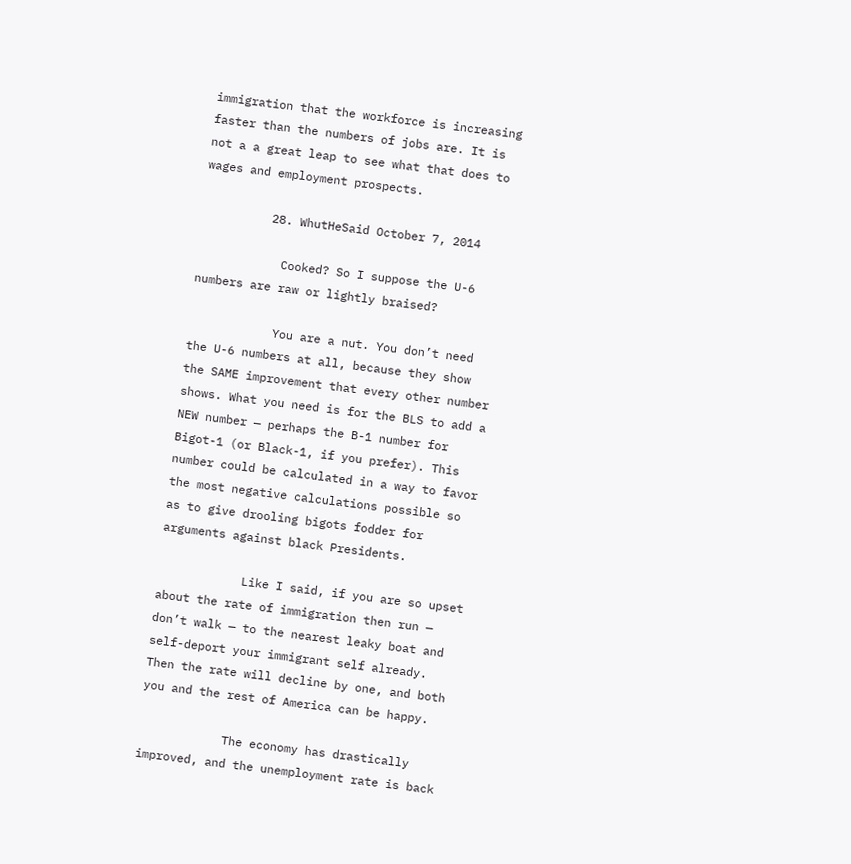immigration that the workforce is increasing faster than the numbers of jobs are. It is not a a great leap to see what that does to wages and employment prospects.

          28. WhutHeSaid October 7, 2014

            Cooked? So I suppose the U-6 numbers are raw or lightly braised?

            You are a nut. You don’t need the U-6 numbers at all, because they show the SAME improvement that every other number shows. What you need is for the BLS to add a NEW number — perhaps the B-1 number for Bigot-1 (or Black-1, if you prefer). This number could be calculated in a way to favor the most negative calculations possible so as to give drooling bigots fodder for arguments against black Presidents.

            Like I said, if you are so upset about the rate of immigration then run — don’t walk — to the nearest leaky boat and self-deport your immigrant self already. Then the rate will decline by one, and both you and the rest of America can be happy.

            The economy has drastically improved, and the unemployment rate is back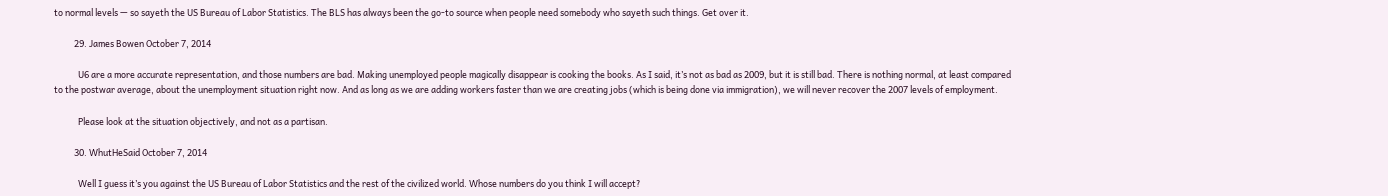to normal levels — so sayeth the US Bureau of Labor Statistics. The BLS has always been the go-to source when people need somebody who sayeth such things. Get over it.

          29. James Bowen October 7, 2014

            U6 are a more accurate representation, and those numbers are bad. Making unemployed people magically disappear is cooking the books. As I said, it’s not as bad as 2009, but it is still bad. There is nothing normal, at least compared to the postwar average, about the unemployment situation right now. And as long as we are adding workers faster than we are creating jobs (which is being done via immigration), we will never recover the 2007 levels of employment.

            Please look at the situation objectively, and not as a partisan.

          30. WhutHeSaid October 7, 2014

            Well I guess it’s you against the US Bureau of Labor Statistics and the rest of the civilized world. Whose numbers do you think I will accept?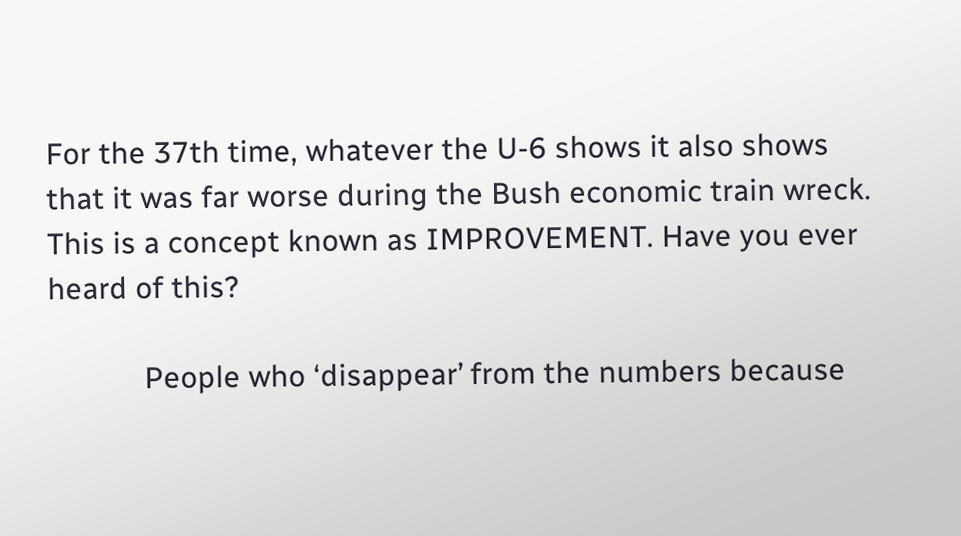For the 37th time, whatever the U-6 shows it also shows that it was far worse during the Bush economic train wreck. This is a concept known as IMPROVEMENT. Have you ever heard of this?

            People who ‘disappear’ from the numbers because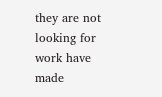they are not looking for work have made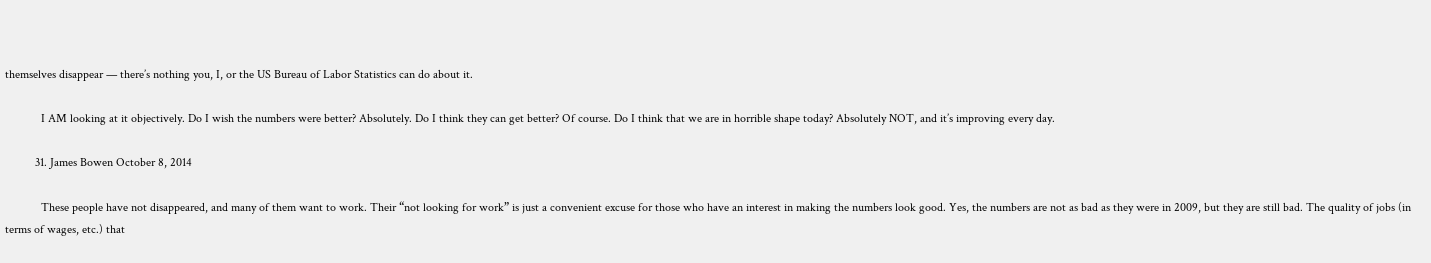themselves disappear — there’s nothing you, I, or the US Bureau of Labor Statistics can do about it.

            I AM looking at it objectively. Do I wish the numbers were better? Absolutely. Do I think they can get better? Of course. Do I think that we are in horrible shape today? Absolutely NOT, and it’s improving every day.

          31. James Bowen October 8, 2014

            These people have not disappeared, and many of them want to work. Their “not looking for work” is just a convenient excuse for those who have an interest in making the numbers look good. Yes, the numbers are not as bad as they were in 2009, but they are still bad. The quality of jobs (in terms of wages, etc.) that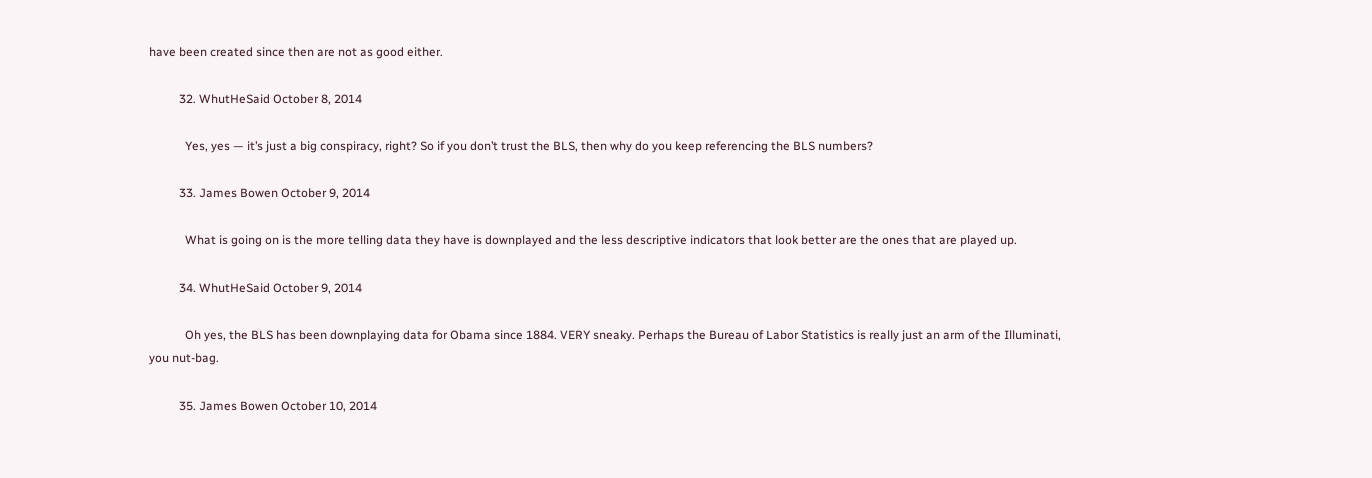have been created since then are not as good either.

          32. WhutHeSaid October 8, 2014

            Yes, yes — it’s just a big conspiracy, right? So if you don’t trust the BLS, then why do you keep referencing the BLS numbers?

          33. James Bowen October 9, 2014

            What is going on is the more telling data they have is downplayed and the less descriptive indicators that look better are the ones that are played up.

          34. WhutHeSaid October 9, 2014

            Oh yes, the BLS has been downplaying data for Obama since 1884. VERY sneaky. Perhaps the Bureau of Labor Statistics is really just an arm of the Illuminati, you nut-bag.

          35. James Bowen October 10, 2014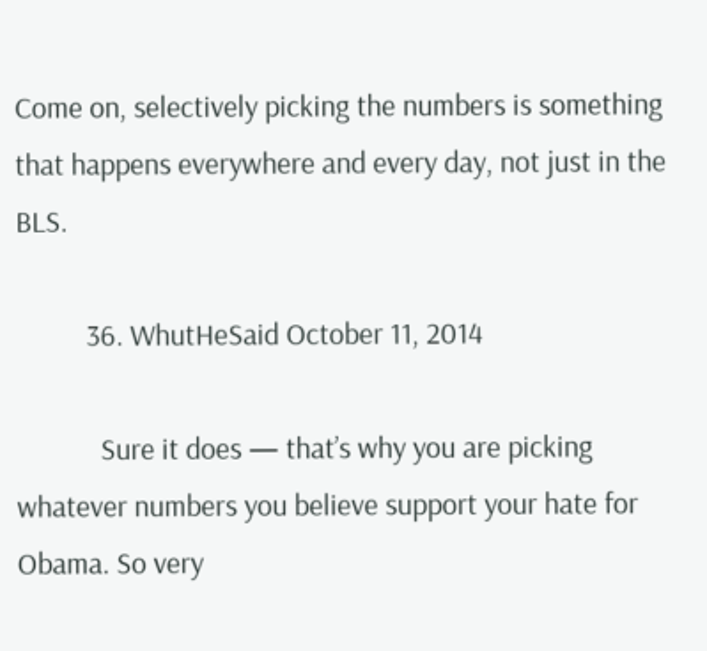Come on, selectively picking the numbers is something that happens everywhere and every day, not just in the BLS.

          36. WhutHeSaid October 11, 2014

            Sure it does — that’s why you are picking whatever numbers you believe support your hate for Obama. So very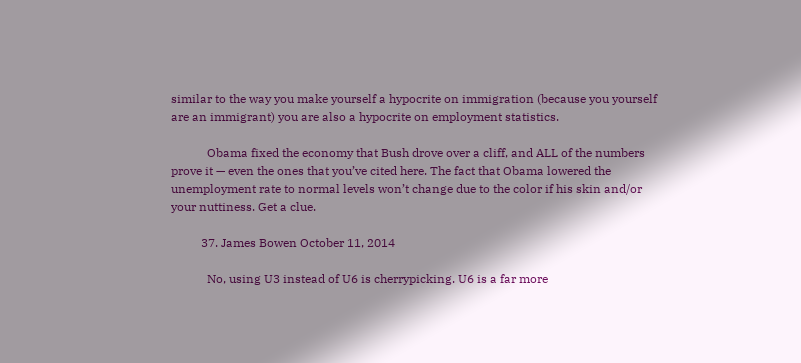similar to the way you make yourself a hypocrite on immigration (because you yourself are an immigrant) you are also a hypocrite on employment statistics.

            Obama fixed the economy that Bush drove over a cliff, and ALL of the numbers prove it — even the ones that you’ve cited here. The fact that Obama lowered the unemployment rate to normal levels won’t change due to the color if his skin and/or your nuttiness. Get a clue.

          37. James Bowen October 11, 2014

            No, using U3 instead of U6 is cherrypicking. U6 is a far more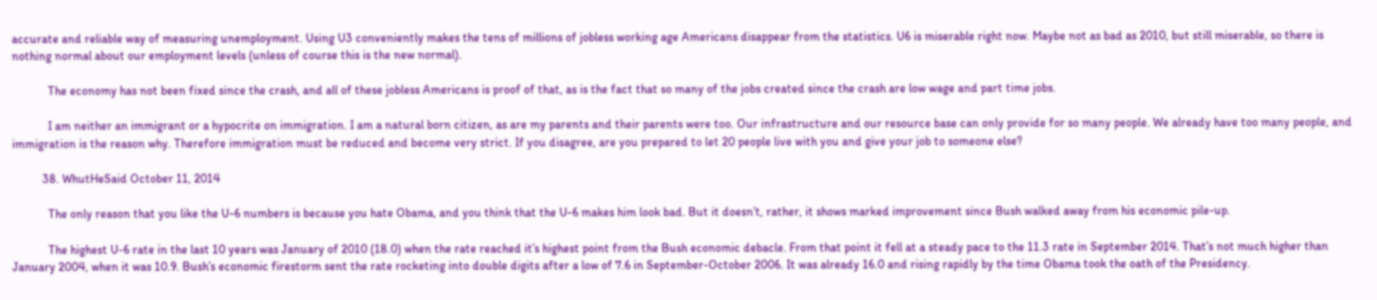accurate and reliable way of measuring unemployment. Using U3 conveniently makes the tens of millions of jobless working age Americans disappear from the statistics. U6 is miserable right now. Maybe not as bad as 2010, but still miserable, so there is nothing normal about our employment levels (unless of course this is the new normal).

            The economy has not been fixed since the crash, and all of these jobless Americans is proof of that, as is the fact that so many of the jobs created since the crash are low wage and part time jobs.

            I am neither an immigrant or a hypocrite on immigration. I am a natural born citizen, as are my parents and their parents were too. Our infrastructure and our resource base can only provide for so many people. We already have too many people, and immigration is the reason why. Therefore immigration must be reduced and become very strict. If you disagree, are you prepared to let 20 people live with you and give your job to someone else?

          38. WhutHeSaid October 11, 2014

            The only reason that you like the U-6 numbers is because you hate Obama, and you think that the U-6 makes him look bad. But it doesn’t, rather, it shows marked improvement since Bush walked away from his economic pile-up.

            The highest U-6 rate in the last 10 years was January of 2010 (18.0) when the rate reached it’s highest point from the Bush economic debacle. From that point it fell at a steady pace to the 11.3 rate in September 2014. That’s not much higher than January 2004, when it was 10.9. Bush’s economic firestorm sent the rate rocketing into double digits after a low of 7.6 in September-October 2006. It was already 16.0 and rising rapidly by the time Obama took the oath of the Presidency.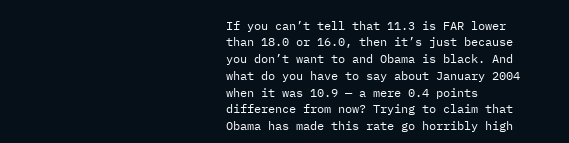If you can’t tell that 11.3 is FAR lower than 18.0 or 16.0, then it’s just because you don’t want to and Obama is black. And what do you have to say about January 2004 when it was 10.9 — a mere 0.4 points difference from now? Trying to claim that Obama has made this rate go horribly high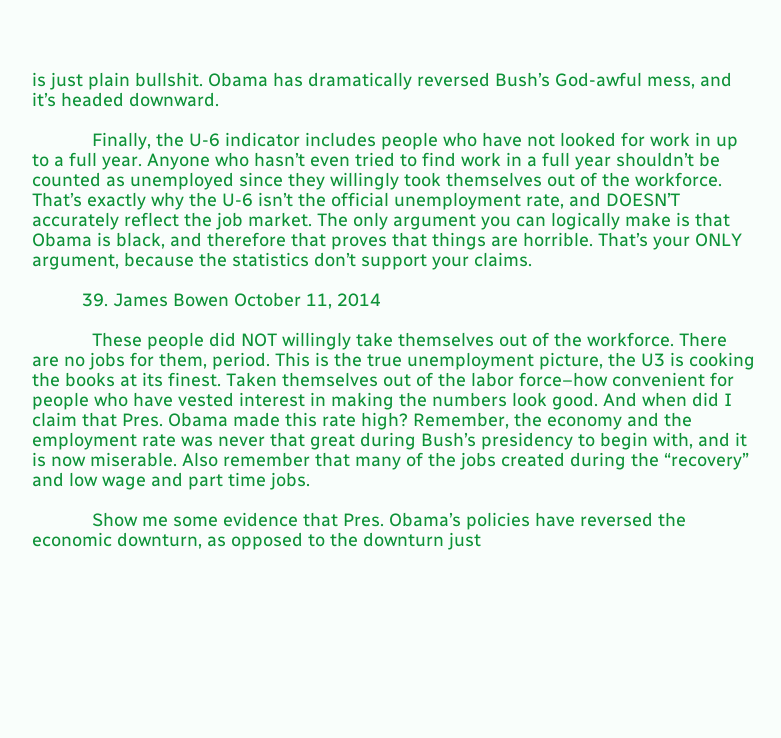is just plain bullshit. Obama has dramatically reversed Bush’s God-awful mess, and it’s headed downward.

            Finally, the U-6 indicator includes people who have not looked for work in up to a full year. Anyone who hasn’t even tried to find work in a full year shouldn’t be counted as unemployed since they willingly took themselves out of the workforce. That’s exactly why the U-6 isn’t the official unemployment rate, and DOESN’T accurately reflect the job market. The only argument you can logically make is that Obama is black, and therefore that proves that things are horrible. That’s your ONLY argument, because the statistics don’t support your claims.

          39. James Bowen October 11, 2014

            These people did NOT willingly take themselves out of the workforce. There are no jobs for them, period. This is the true unemployment picture, the U3 is cooking the books at its finest. Taken themselves out of the labor force–how convenient for people who have vested interest in making the numbers look good. And when did I claim that Pres. Obama made this rate high? Remember, the economy and the employment rate was never that great during Bush’s presidency to begin with, and it is now miserable. Also remember that many of the jobs created during the “recovery” and low wage and part time jobs.

            Show me some evidence that Pres. Obama’s policies have reversed the economic downturn, as opposed to the downturn just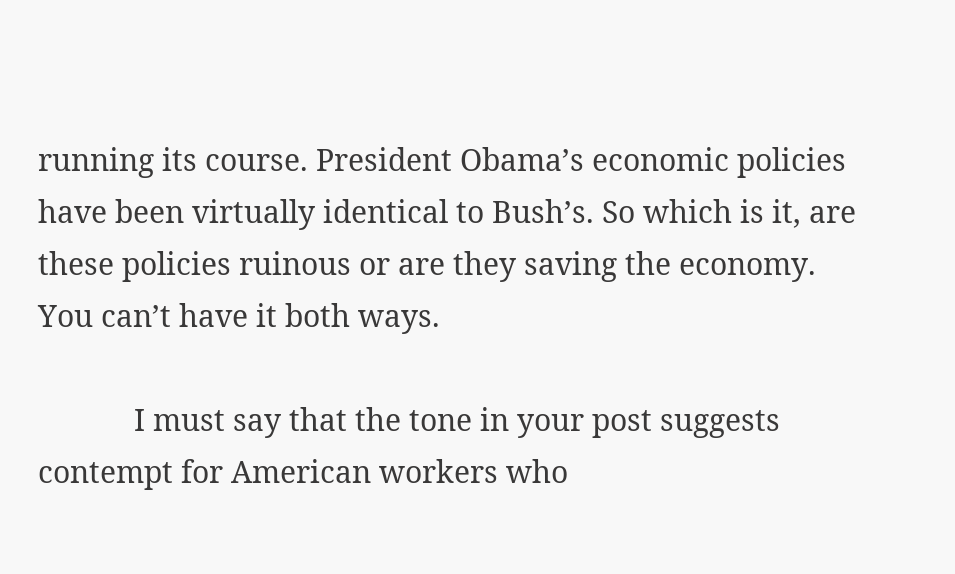running its course. President Obama’s economic policies have been virtually identical to Bush’s. So which is it, are these policies ruinous or are they saving the economy. You can’t have it both ways.

            I must say that the tone in your post suggests contempt for American workers who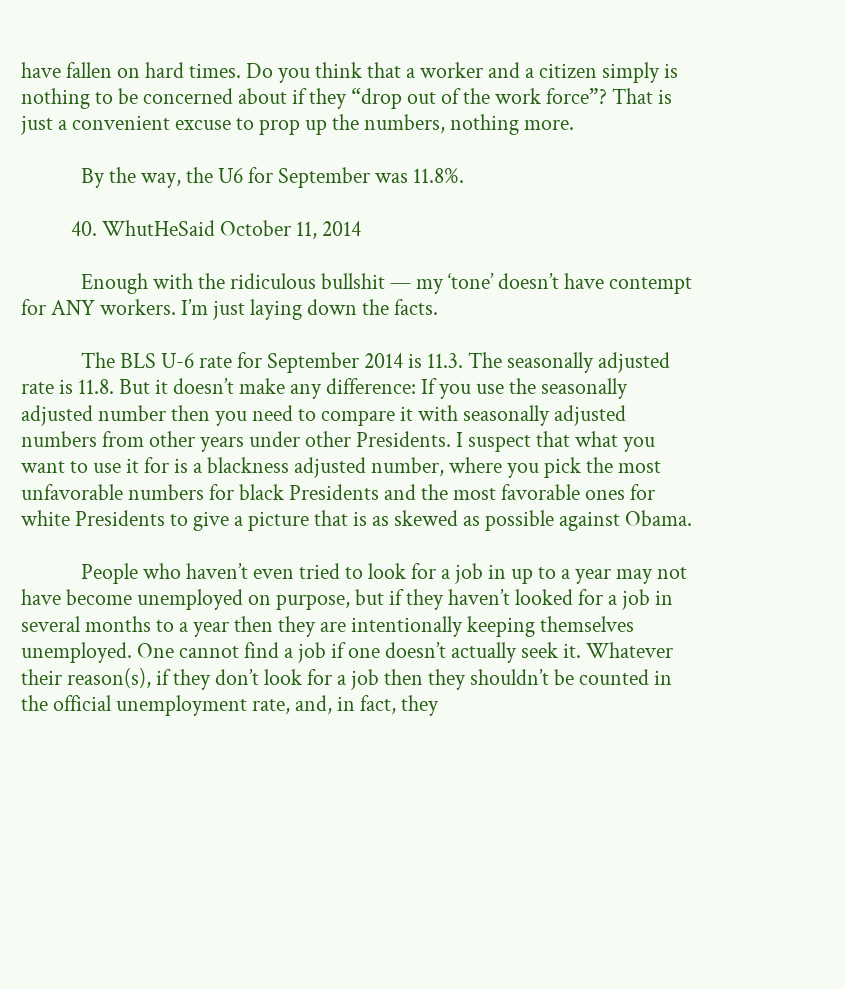have fallen on hard times. Do you think that a worker and a citizen simply is nothing to be concerned about if they “drop out of the work force”? That is just a convenient excuse to prop up the numbers, nothing more.

            By the way, the U6 for September was 11.8%.

          40. WhutHeSaid October 11, 2014

            Enough with the ridiculous bullshit — my ‘tone’ doesn’t have contempt for ANY workers. I’m just laying down the facts.

            The BLS U-6 rate for September 2014 is 11.3. The seasonally adjusted rate is 11.8. But it doesn’t make any difference: If you use the seasonally adjusted number then you need to compare it with seasonally adjusted numbers from other years under other Presidents. I suspect that what you want to use it for is a blackness adjusted number, where you pick the most unfavorable numbers for black Presidents and the most favorable ones for white Presidents to give a picture that is as skewed as possible against Obama.

            People who haven’t even tried to look for a job in up to a year may not have become unemployed on purpose, but if they haven’t looked for a job in several months to a year then they are intentionally keeping themselves unemployed. One cannot find a job if one doesn’t actually seek it. Whatever their reason(s), if they don’t look for a job then they shouldn’t be counted in the official unemployment rate, and, in fact, they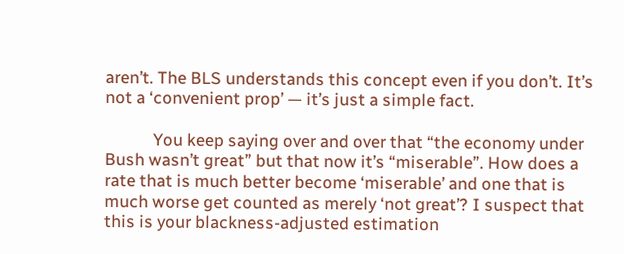aren’t. The BLS understands this concept even if you don’t. It’s not a ‘convenient prop’ — it’s just a simple fact.

            You keep saying over and over that “the economy under Bush wasn’t great” but that now it’s “miserable”. How does a rate that is much better become ‘miserable’ and one that is much worse get counted as merely ‘not great’? I suspect that this is your blackness-adjusted estimation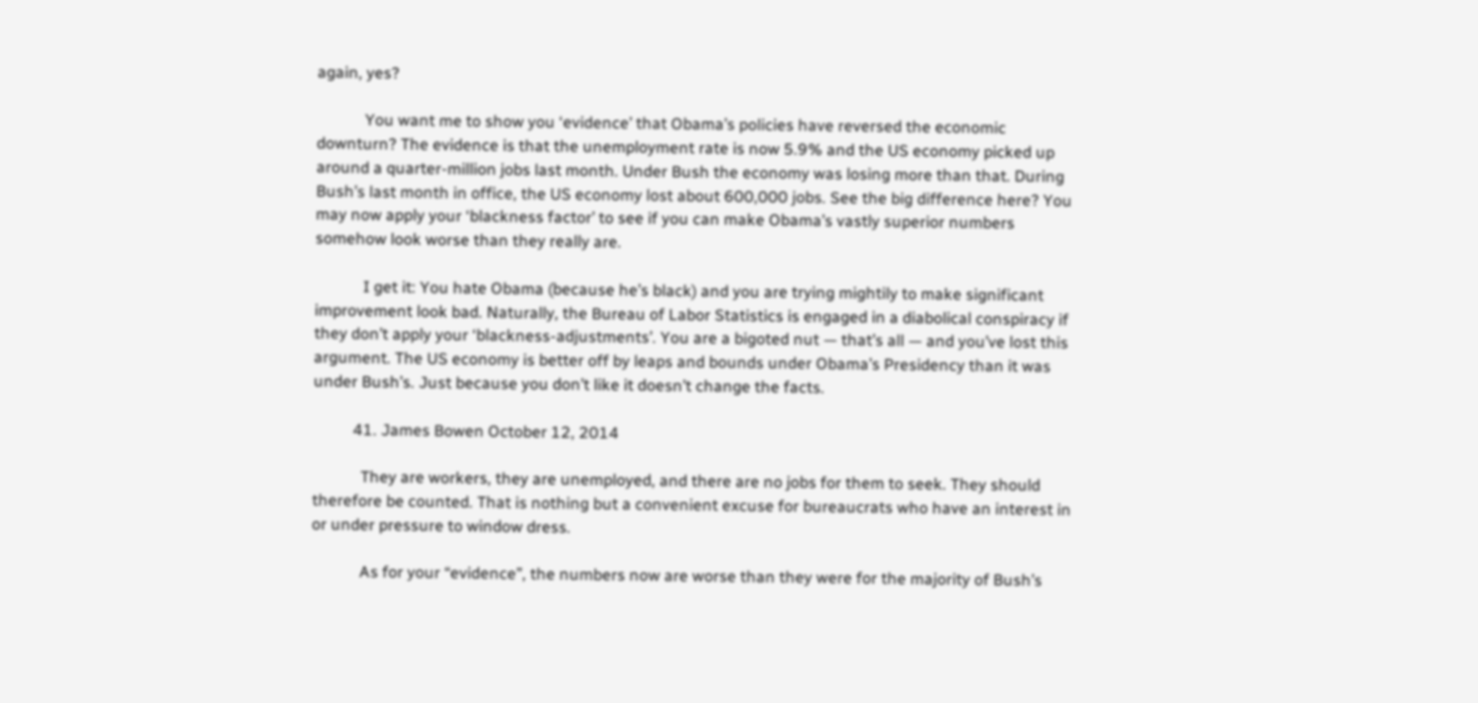again, yes?

            You want me to show you ‘evidence’ that Obama’s policies have reversed the economic downturn? The evidence is that the unemployment rate is now 5.9% and the US economy picked up around a quarter-million jobs last month. Under Bush the economy was losing more than that. During Bush’s last month in office, the US economy lost about 600,000 jobs. See the big difference here? You may now apply your ‘blackness factor’ to see if you can make Obama’s vastly superior numbers somehow look worse than they really are.

            I get it: You hate Obama (because he’s black) and you are trying mightily to make significant improvement look bad. Naturally, the Bureau of Labor Statistics is engaged in a diabolical conspiracy if they don’t apply your ‘blackness-adjustments’. You are a bigoted nut — that’s all — and you’ve lost this argument. The US economy is better off by leaps and bounds under Obama’s Presidency than it was under Bush’s. Just because you don’t like it doesn’t change the facts.

          41. James Bowen October 12, 2014

            They are workers, they are unemployed, and there are no jobs for them to seek. They should therefore be counted. That is nothing but a convenient excuse for bureaucrats who have an interest in or under pressure to window dress.

            As for your “evidence”, the numbers now are worse than they were for the majority of Bush’s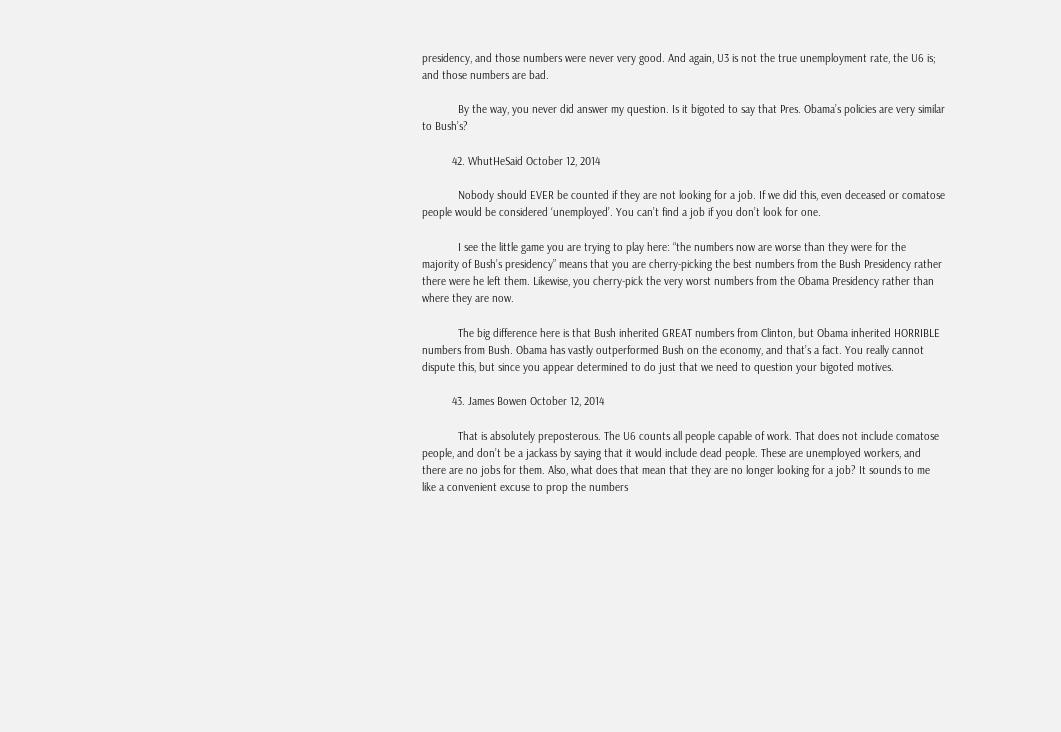presidency, and those numbers were never very good. And again, U3 is not the true unemployment rate, the U6 is; and those numbers are bad.

            By the way, you never did answer my question. Is it bigoted to say that Pres. Obama’s policies are very similar to Bush’s?

          42. WhutHeSaid October 12, 2014

            Nobody should EVER be counted if they are not looking for a job. If we did this, even deceased or comatose people would be considered ‘unemployed’. You can’t find a job if you don’t look for one.

            I see the little game you are trying to play here: “the numbers now are worse than they were for the majority of Bush’s presidency” means that you are cherry-picking the best numbers from the Bush Presidency rather there were he left them. Likewise, you cherry-pick the very worst numbers from the Obama Presidency rather than where they are now.

            The big difference here is that Bush inherited GREAT numbers from Clinton, but Obama inherited HORRIBLE numbers from Bush. Obama has vastly outperformed Bush on the economy, and that’s a fact. You really cannot dispute this, but since you appear determined to do just that we need to question your bigoted motives.

          43. James Bowen October 12, 2014

            That is absolutely preposterous. The U6 counts all people capable of work. That does not include comatose people, and don’t be a jackass by saying that it would include dead people. These are unemployed workers, and there are no jobs for them. Also, what does that mean that they are no longer looking for a job? It sounds to me like a convenient excuse to prop the numbers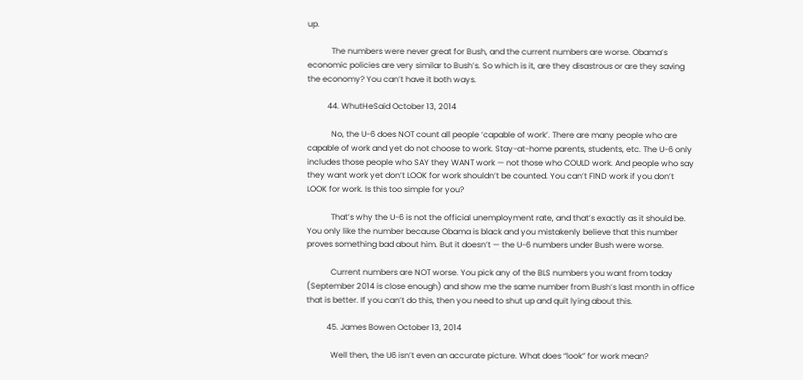up.

            The numbers were never great for Bush, and the current numbers are worse. Obama’s economic policies are very similar to Bush’s. So which is it, are they disastrous or are they saving the economy? You can’t have it both ways.

          44. WhutHeSaid October 13, 2014

            No, the U-6 does NOT count all people ‘capable of work’. There are many people who are capable of work and yet do not choose to work. Stay-at-home parents, students, etc. The U-6 only includes those people who SAY they WANT work — not those who COULD work. And people who say they want work yet don’t LOOK for work shouldn’t be counted. You can’t FIND work if you don’t LOOK for work. Is this too simple for you?

            That’s why the U-6 is not the official unemployment rate, and that’s exactly as it should be. You only like the number because Obama is black and you mistakenly believe that this number proves something bad about him. But it doesn’t — the U-6 numbers under Bush were worse.

            Current numbers are NOT worse. You pick any of the BLS numbers you want from today (September 2014 is close enough) and show me the same number from Bush’s last month in office that is better. If you can’t do this, then you need to shut up and quit lying about this.

          45. James Bowen October 13, 2014

            Well then, the U6 isn’t even an accurate picture. What does “look” for work mean?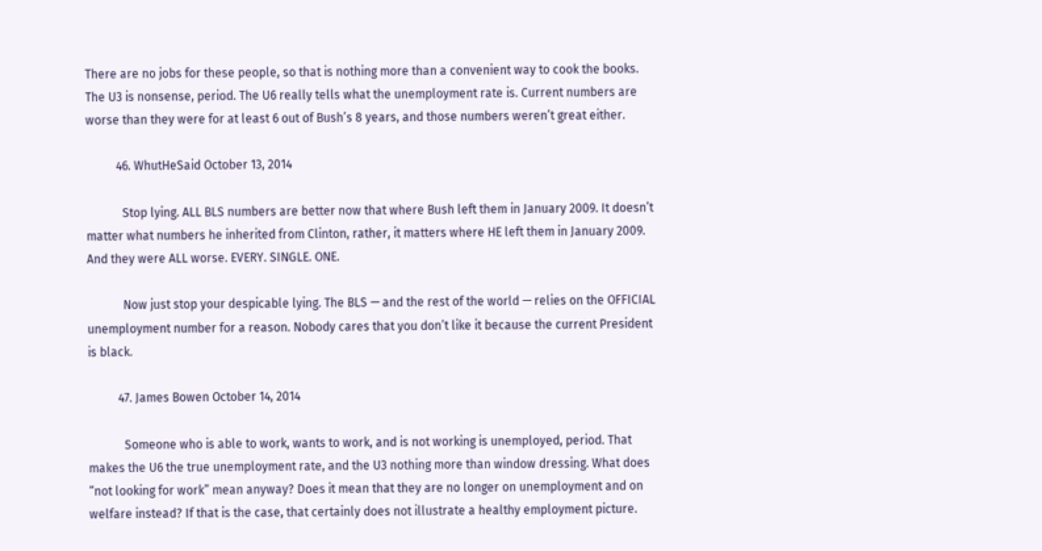There are no jobs for these people, so that is nothing more than a convenient way to cook the books. The U3 is nonsense, period. The U6 really tells what the unemployment rate is. Current numbers are worse than they were for at least 6 out of Bush’s 8 years, and those numbers weren’t great either.

          46. WhutHeSaid October 13, 2014

            Stop lying. ALL BLS numbers are better now that where Bush left them in January 2009. It doesn’t matter what numbers he inherited from Clinton, rather, it matters where HE left them in January 2009. And they were ALL worse. EVERY. SINGLE. ONE.

            Now just stop your despicable lying. The BLS — and the rest of the world — relies on the OFFICIAL unemployment number for a reason. Nobody cares that you don’t like it because the current President is black.

          47. James Bowen October 14, 2014

            Someone who is able to work, wants to work, and is not working is unemployed, period. That makes the U6 the true unemployment rate, and the U3 nothing more than window dressing. What does “not looking for work” mean anyway? Does it mean that they are no longer on unemployment and on welfare instead? If that is the case, that certainly does not illustrate a healthy employment picture.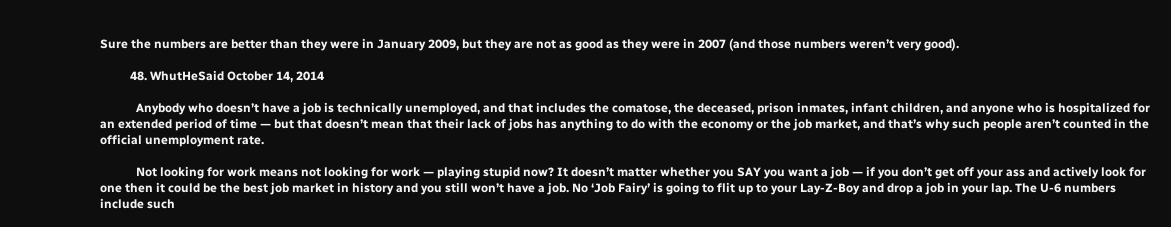Sure the numbers are better than they were in January 2009, but they are not as good as they were in 2007 (and those numbers weren’t very good).

          48. WhutHeSaid October 14, 2014

            Anybody who doesn’t have a job is technically unemployed, and that includes the comatose, the deceased, prison inmates, infant children, and anyone who is hospitalized for an extended period of time — but that doesn’t mean that their lack of jobs has anything to do with the economy or the job market, and that’s why such people aren’t counted in the official unemployment rate.

            Not looking for work means not looking for work — playing stupid now? It doesn’t matter whether you SAY you want a job — if you don’t get off your ass and actively look for one then it could be the best job market in history and you still won’t have a job. No ‘Job Fairy’ is going to flit up to your Lay-Z-Boy and drop a job in your lap. The U-6 numbers include such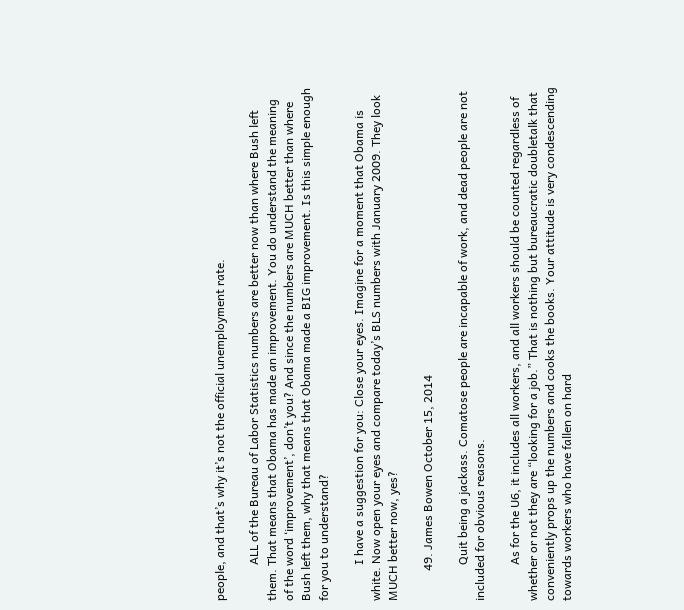people, and that’s why it’s not the official unemployment rate.

            ALL of the Bureau of Labor Statistics numbers are better now than where Bush left them. That means that Obama has made an improvement. You do understand the meaning of the word ‘improvement’, don’t you? And since the numbers are MUCH better than where Bush left them, why that means that Obama made a BIG improvement. Is this simple enough for you to understand?

            I have a suggestion for you: Close your eyes. Imagine for a moment that Obama is white. Now open your eyes and compare today’s BLS numbers with January 2009. They look MUCH better now, yes?

          49. James Bowen October 15, 2014

            Quit being a jackass. Comatose people are incapable of work, and dead people are not included for obvious reasons.

            As for the U6, it includes all workers, and all workers should be counted regardless of whether or not they are “looking for a job.” That is nothing but bureaucratic doubletalk that conveniently props up the numbers and cooks the books. Your attitude is very condescending towards workers who have fallen on hard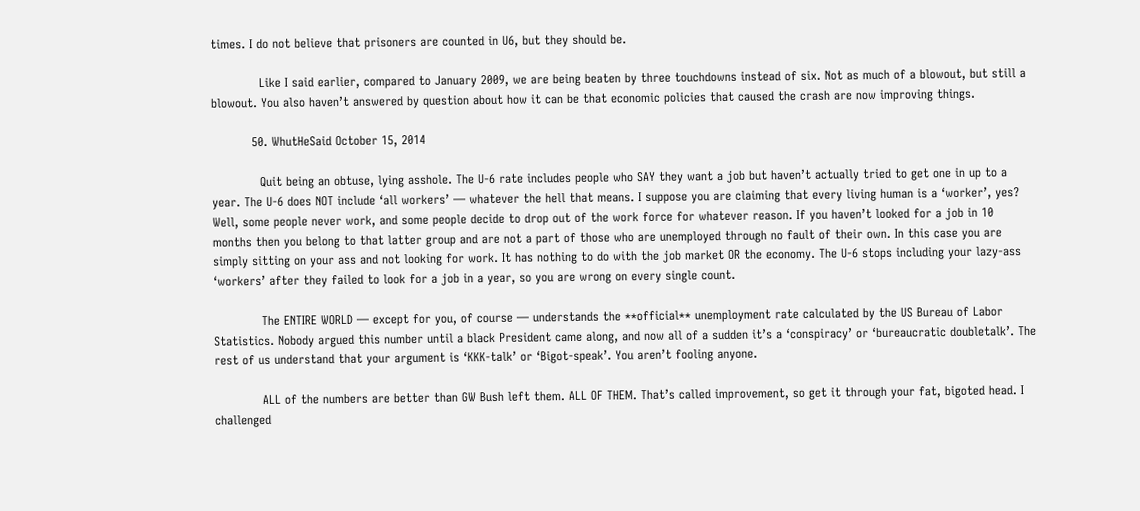times. I do not believe that prisoners are counted in U6, but they should be.

            Like I said earlier, compared to January 2009, we are being beaten by three touchdowns instead of six. Not as much of a blowout, but still a blowout. You also haven’t answered by question about how it can be that economic policies that caused the crash are now improving things.

          50. WhutHeSaid October 15, 2014

            Quit being an obtuse, lying asshole. The U-6 rate includes people who SAY they want a job but haven’t actually tried to get one in up to a year. The U-6 does NOT include ‘all workers’ — whatever the hell that means. I suppose you are claiming that every living human is a ‘worker’, yes? Well, some people never work, and some people decide to drop out of the work force for whatever reason. If you haven’t looked for a job in 10 months then you belong to that latter group and are not a part of those who are unemployed through no fault of their own. In this case you are simply sitting on your ass and not looking for work. It has nothing to do with the job market OR the economy. The U-6 stops including your lazy-ass ‘workers’ after they failed to look for a job in a year, so you are wrong on every single count.

            The ENTIRE WORLD — except for you, of course — understands the **official** unemployment rate calculated by the US Bureau of Labor Statistics. Nobody argued this number until a black President came along, and now all of a sudden it’s a ‘conspiracy’ or ‘bureaucratic doubletalk’. The rest of us understand that your argument is ‘KKK-talk’ or ‘Bigot-speak’. You aren’t fooling anyone.

            ALL of the numbers are better than GW Bush left them. ALL OF THEM. That’s called improvement, so get it through your fat, bigoted head. I challenged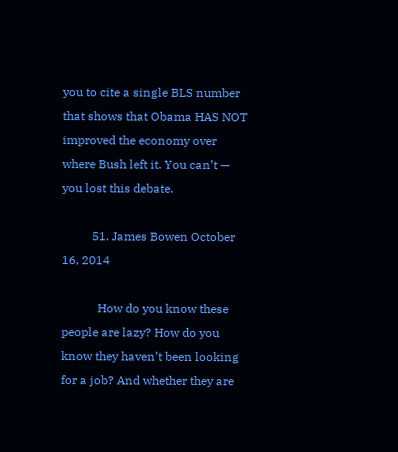you to cite a single BLS number that shows that Obama HAS NOT improved the economy over where Bush left it. You can’t — you lost this debate.

          51. James Bowen October 16, 2014

            How do you know these people are lazy? How do you know they haven’t been looking for a job? And whether they are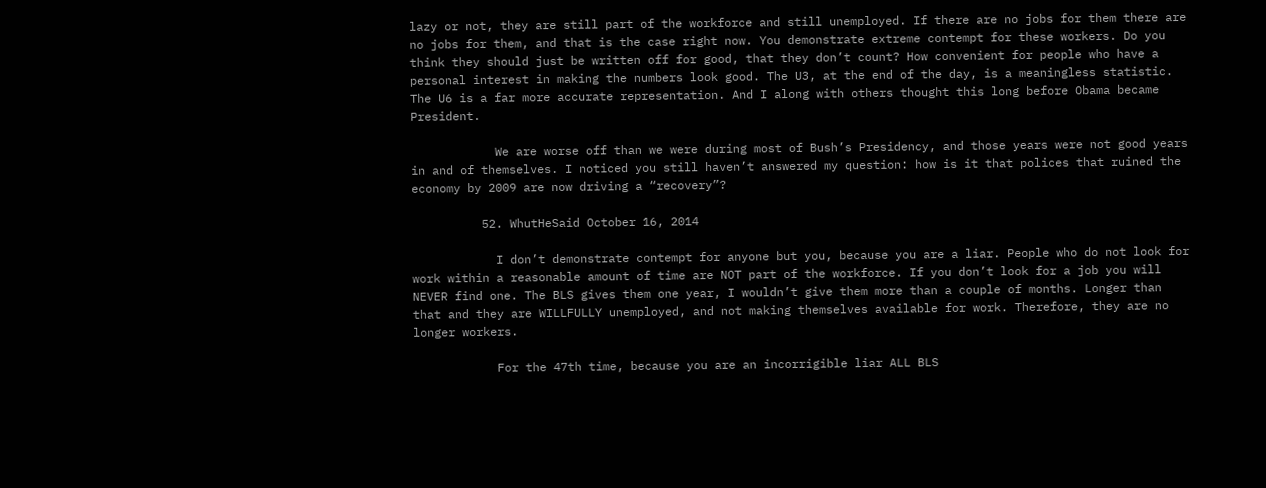lazy or not, they are still part of the workforce and still unemployed. If there are no jobs for them there are no jobs for them, and that is the case right now. You demonstrate extreme contempt for these workers. Do you think they should just be written off for good, that they don’t count? How convenient for people who have a personal interest in making the numbers look good. The U3, at the end of the day, is a meaningless statistic. The U6 is a far more accurate representation. And I along with others thought this long before Obama became President.

            We are worse off than we were during most of Bush’s Presidency, and those years were not good years in and of themselves. I noticed you still haven’t answered my question: how is it that polices that ruined the economy by 2009 are now driving a “recovery”?

          52. WhutHeSaid October 16, 2014

            I don’t demonstrate contempt for anyone but you, because you are a liar. People who do not look for work within a reasonable amount of time are NOT part of the workforce. If you don’t look for a job you will NEVER find one. The BLS gives them one year, I wouldn’t give them more than a couple of months. Longer than that and they are WILLFULLY unemployed, and not making themselves available for work. Therefore, they are no longer workers.

            For the 47th time, because you are an incorrigible liar ALL BLS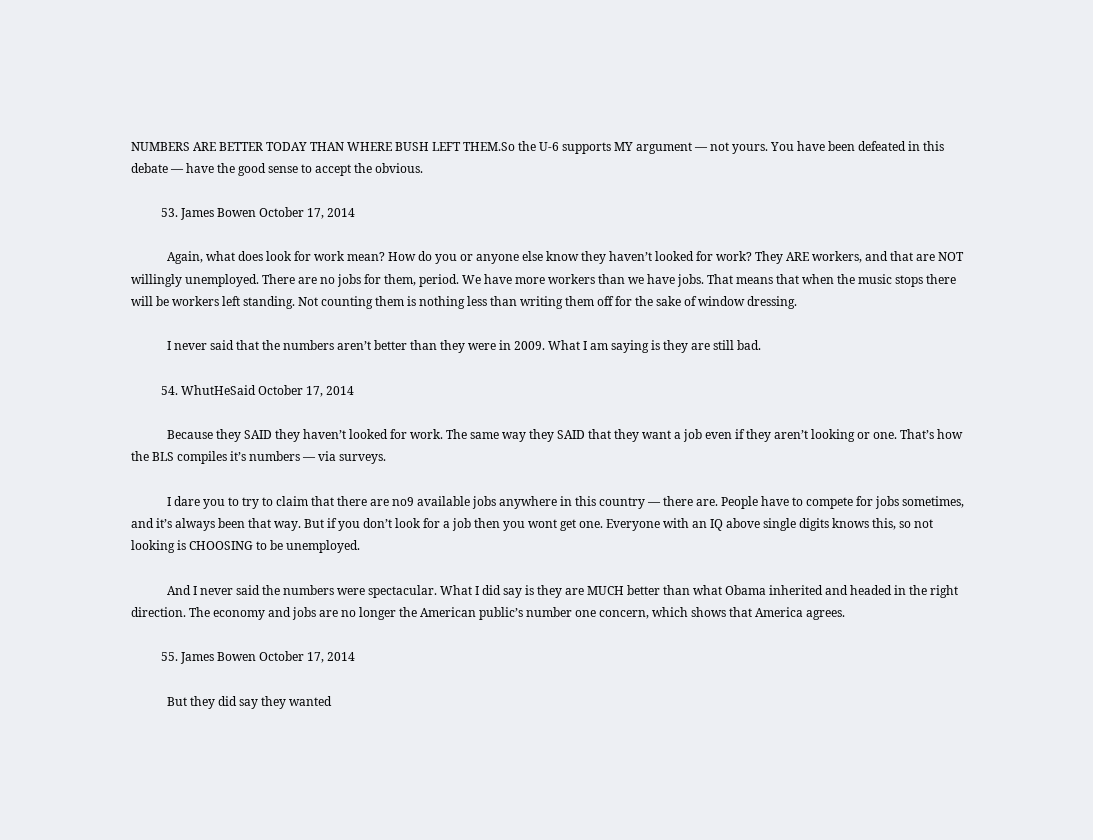NUMBERS ARE BETTER TODAY THAN WHERE BUSH LEFT THEM.So the U-6 supports MY argument — not yours. You have been defeated in this debate — have the good sense to accept the obvious.

          53. James Bowen October 17, 2014

            Again, what does look for work mean? How do you or anyone else know they haven’t looked for work? They ARE workers, and that are NOT willingly unemployed. There are no jobs for them, period. We have more workers than we have jobs. That means that when the music stops there will be workers left standing. Not counting them is nothing less than writing them off for the sake of window dressing.

            I never said that the numbers aren’t better than they were in 2009. What I am saying is they are still bad.

          54. WhutHeSaid October 17, 2014

            Because they SAID they haven’t looked for work. The same way they SAID that they want a job even if they aren’t looking or one. That’s how the BLS compiles it’s numbers — via surveys.

            I dare you to try to claim that there are no9 available jobs anywhere in this country — there are. People have to compete for jobs sometimes, and it’s always been that way. But if you don’t look for a job then you wont get one. Everyone with an IQ above single digits knows this, so not looking is CHOOSING to be unemployed.

            And I never said the numbers were spectacular. What I did say is they are MUCH better than what Obama inherited and headed in the right direction. The economy and jobs are no longer the American public’s number one concern, which shows that America agrees.

          55. James Bowen October 17, 2014

            But they did say they wanted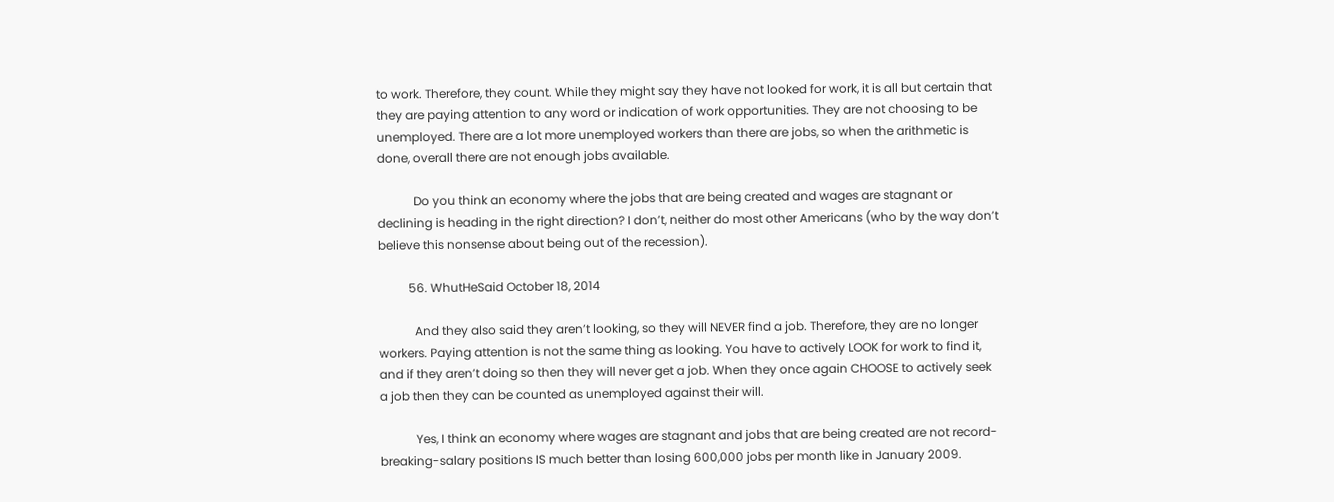to work. Therefore, they count. While they might say they have not looked for work, it is all but certain that they are paying attention to any word or indication of work opportunities. They are not choosing to be unemployed. There are a lot more unemployed workers than there are jobs, so when the arithmetic is done, overall there are not enough jobs available.

            Do you think an economy where the jobs that are being created and wages are stagnant or declining is heading in the right direction? I don’t, neither do most other Americans (who by the way don’t believe this nonsense about being out of the recession).

          56. WhutHeSaid October 18, 2014

            And they also said they aren’t looking, so they will NEVER find a job. Therefore, they are no longer workers. Paying attention is not the same thing as looking. You have to actively LOOK for work to find it, and if they aren’t doing so then they will never get a job. When they once again CHOOSE to actively seek a job then they can be counted as unemployed against their will.

            Yes, I think an economy where wages are stagnant and jobs that are being created are not record-breaking-salary positions IS much better than losing 600,000 jobs per month like in January 2009.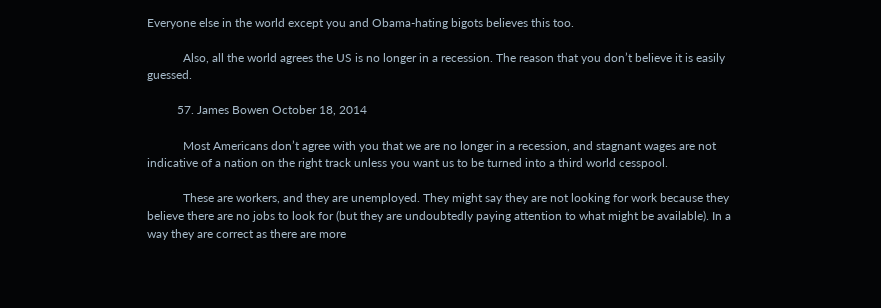Everyone else in the world except you and Obama-hating bigots believes this too.

            Also, all the world agrees the US is no longer in a recession. The reason that you don’t believe it is easily guessed.

          57. James Bowen October 18, 2014

            Most Americans don’t agree with you that we are no longer in a recession, and stagnant wages are not indicative of a nation on the right track unless you want us to be turned into a third world cesspool.

            These are workers, and they are unemployed. They might say they are not looking for work because they believe there are no jobs to look for (but they are undoubtedly paying attention to what might be available). In a way they are correct as there are more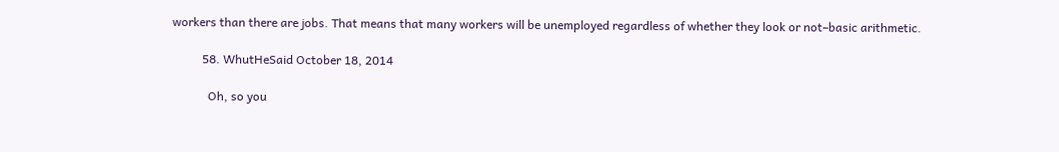workers than there are jobs. That means that many workers will be unemployed regardless of whether they look or not–basic arithmetic.

          58. WhutHeSaid October 18, 2014

            Oh, so you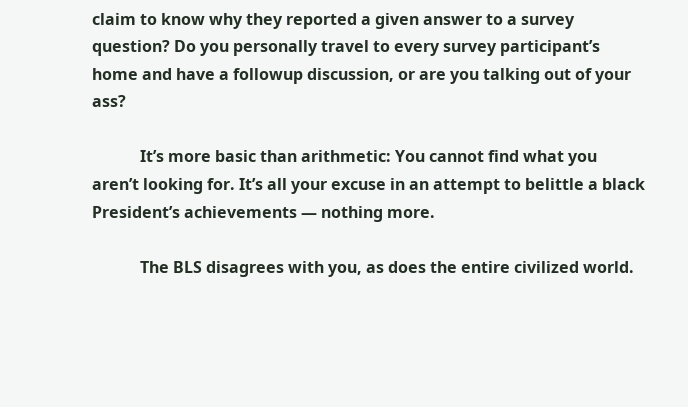claim to know why they reported a given answer to a survey question? Do you personally travel to every survey participant’s home and have a followup discussion, or are you talking out of your ass?

            It’s more basic than arithmetic: You cannot find what you aren’t looking for. It’s all your excuse in an attempt to belittle a black President’s achievements — nothing more.

            The BLS disagrees with you, as does the entire civilized world.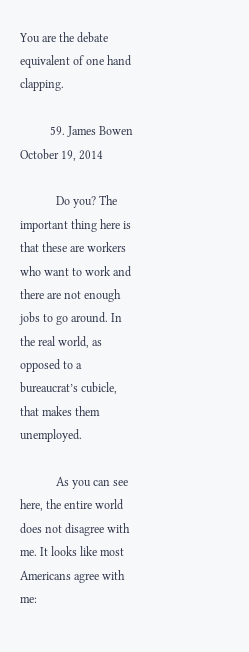You are the debate equivalent of one hand clapping.

          59. James Bowen October 19, 2014

            Do you? The important thing here is that these are workers who want to work and there are not enough jobs to go around. In the real world, as opposed to a bureaucrat’s cubicle, that makes them unemployed.

            As you can see here, the entire world does not disagree with me. It looks like most Americans agree with me: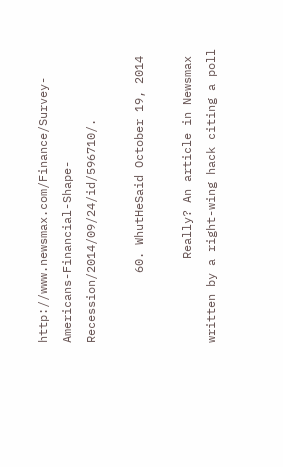http://www.newsmax.com/Finance/Survey-Americans-Financial-Shape-Recession/2014/09/24/id/596710/.

          60. WhutHeSaid October 19, 2014

            Really? An article in Newsmax written by a right-wing hack citing a poll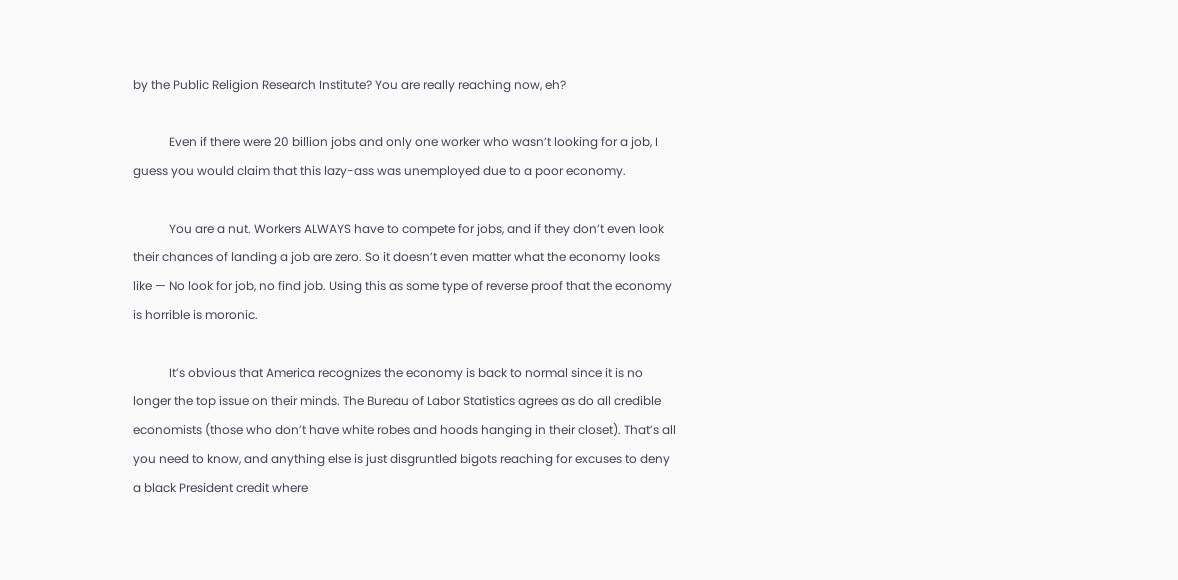by the Public Religion Research Institute? You are really reaching now, eh?

            Even if there were 20 billion jobs and only one worker who wasn’t looking for a job, I guess you would claim that this lazy-ass was unemployed due to a poor economy.

            You are a nut. Workers ALWAYS have to compete for jobs, and if they don’t even look their chances of landing a job are zero. So it doesn’t even matter what the economy looks like — No look for job, no find job. Using this as some type of reverse proof that the economy is horrible is moronic.

            It’s obvious that America recognizes the economy is back to normal since it is no longer the top issue on their minds. The Bureau of Labor Statistics agrees as do all credible economists (those who don’t have white robes and hoods hanging in their closet). That’s all you need to know, and anything else is just disgruntled bigots reaching for excuses to deny a black President credit where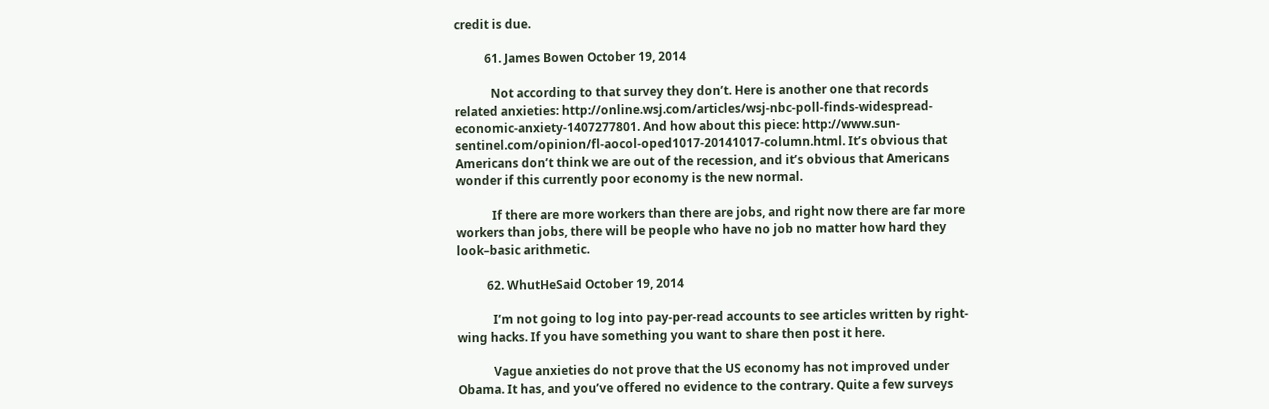credit is due.

          61. James Bowen October 19, 2014

            Not according to that survey they don’t. Here is another one that records related anxieties: http://online.wsj.com/articles/wsj-nbc-poll-finds-widespread-economic-anxiety-1407277801. And how about this piece: http://www.sun-sentinel.com/opinion/fl-aocol-oped1017-20141017-column.html. It’s obvious that Americans don’t think we are out of the recession, and it’s obvious that Americans wonder if this currently poor economy is the new normal.

            If there are more workers than there are jobs, and right now there are far more workers than jobs, there will be people who have no job no matter how hard they look–basic arithmetic.

          62. WhutHeSaid October 19, 2014

            I’m not going to log into pay-per-read accounts to see articles written by right-wing hacks. If you have something you want to share then post it here.

            Vague anxieties do not prove that the US economy has not improved under Obama. It has, and you’ve offered no evidence to the contrary. Quite a few surveys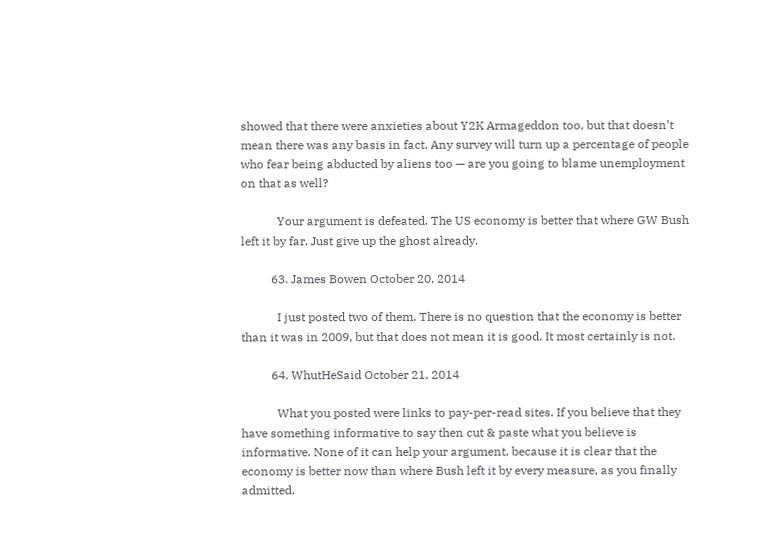showed that there were anxieties about Y2K Armageddon too, but that doesn’t mean there was any basis in fact. Any survey will turn up a percentage of people who fear being abducted by aliens too — are you going to blame unemployment on that as well?

            Your argument is defeated. The US economy is better that where GW Bush left it by far. Just give up the ghost already.

          63. James Bowen October 20, 2014

            I just posted two of them. There is no question that the economy is better than it was in 2009, but that does not mean it is good. It most certainly is not.

          64. WhutHeSaid October 21, 2014

            What you posted were links to pay-per-read sites. If you believe that they have something informative to say then cut & paste what you believe is informative. None of it can help your argument, because it is clear that the economy is better now than where Bush left it by every measure, as you finally admitted.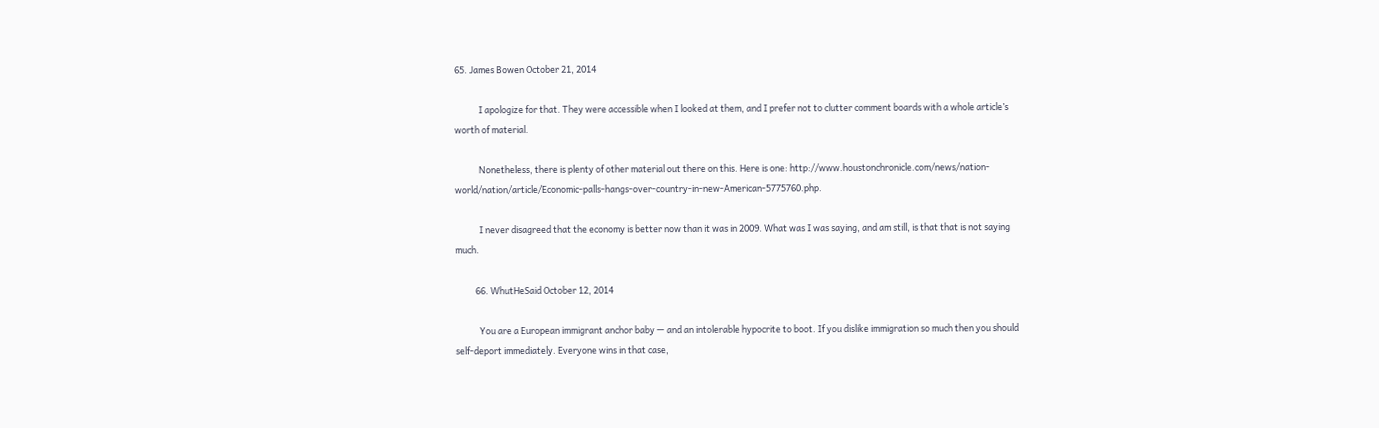65. James Bowen October 21, 2014

            I apologize for that. They were accessible when I looked at them, and I prefer not to clutter comment boards with a whole article’s worth of material.

            Nonetheless, there is plenty of other material out there on this. Here is one: http://www.houstonchronicle.com/news/nation-world/nation/article/Economic-palls-hangs-over-country-in-new-American-5775760.php.

            I never disagreed that the economy is better now than it was in 2009. What was I was saying, and am still, is that that is not saying much.

          66. WhutHeSaid October 12, 2014

            You are a European immigrant anchor baby — and an intolerable hypocrite to boot. If you dislike immigration so much then you should self-deport immediately. Everyone wins in that case,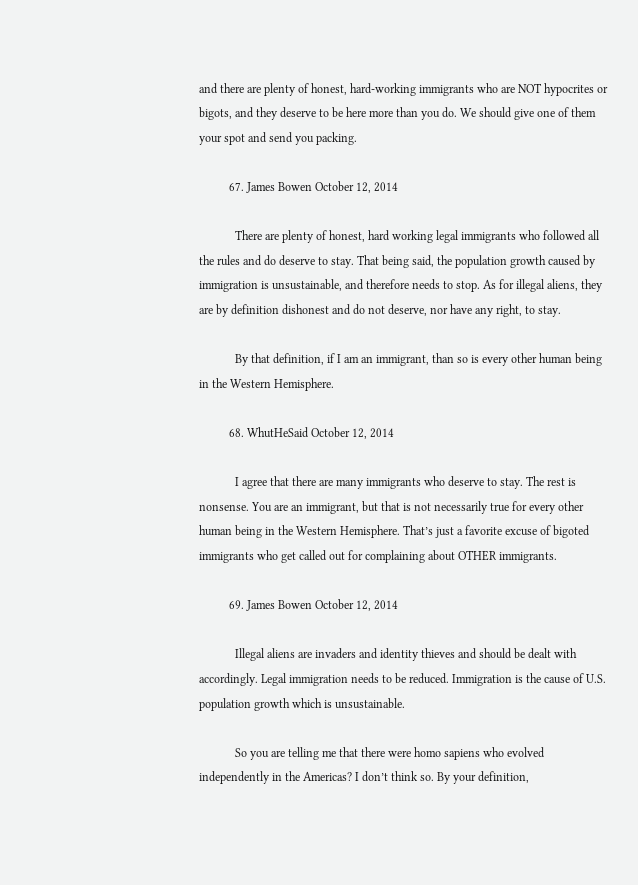and there are plenty of honest, hard-working immigrants who are NOT hypocrites or bigots, and they deserve to be here more than you do. We should give one of them your spot and send you packing.

          67. James Bowen October 12, 2014

            There are plenty of honest, hard working legal immigrants who followed all the rules and do deserve to stay. That being said, the population growth caused by immigration is unsustainable, and therefore needs to stop. As for illegal aliens, they are by definition dishonest and do not deserve, nor have any right, to stay.

            By that definition, if I am an immigrant, than so is every other human being in the Western Hemisphere.

          68. WhutHeSaid October 12, 2014

            I agree that there are many immigrants who deserve to stay. The rest is nonsense. You are an immigrant, but that is not necessarily true for every other human being in the Western Hemisphere. That’s just a favorite excuse of bigoted immigrants who get called out for complaining about OTHER immigrants.

          69. James Bowen October 12, 2014

            Illegal aliens are invaders and identity thieves and should be dealt with accordingly. Legal immigration needs to be reduced. Immigration is the cause of U.S. population growth which is unsustainable.

            So you are telling me that there were homo sapiens who evolved independently in the Americas? I don’t think so. By your definition,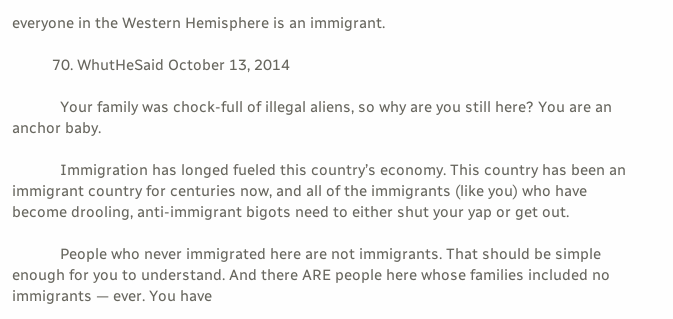everyone in the Western Hemisphere is an immigrant.

          70. WhutHeSaid October 13, 2014

            Your family was chock-full of illegal aliens, so why are you still here? You are an anchor baby.

            Immigration has longed fueled this country’s economy. This country has been an immigrant country for centuries now, and all of the immigrants (like you) who have become drooling, anti-immigrant bigots need to either shut your yap or get out.

            People who never immigrated here are not immigrants. That should be simple enough for you to understand. And there ARE people here whose families included no immigrants — ever. You have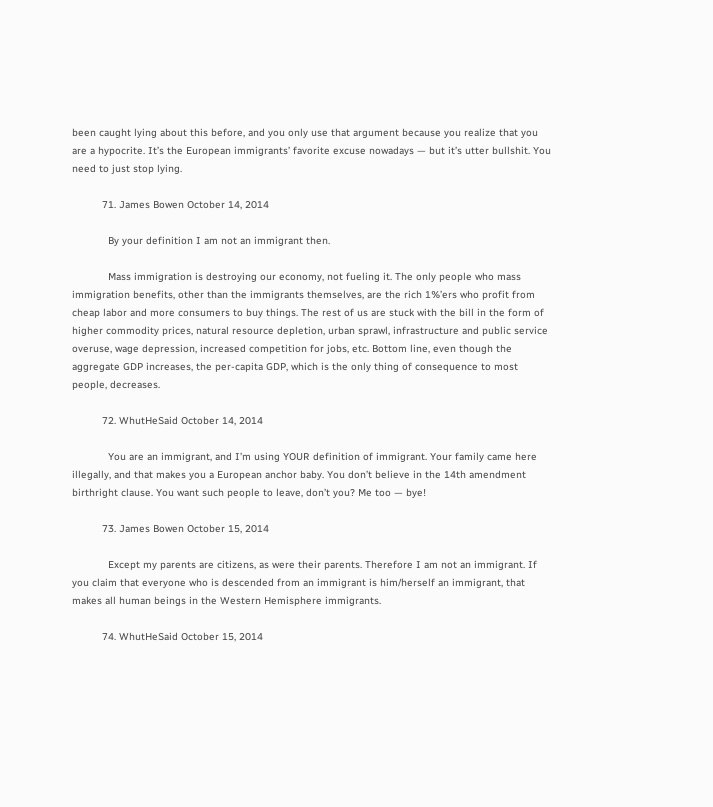been caught lying about this before, and you only use that argument because you realize that you are a hypocrite. It’s the European immigrants’ favorite excuse nowadays — but it’s utter bullshit. You need to just stop lying.

          71. James Bowen October 14, 2014

            By your definition I am not an immigrant then.

            Mass immigration is destroying our economy, not fueling it. The only people who mass immigration benefits, other than the immigrants themselves, are the rich 1%’ers who profit from cheap labor and more consumers to buy things. The rest of us are stuck with the bill in the form of higher commodity prices, natural resource depletion, urban sprawl, infrastructure and public service overuse, wage depression, increased competition for jobs, etc. Bottom line, even though the aggregate GDP increases, the per-capita GDP, which is the only thing of consequence to most people, decreases.

          72. WhutHeSaid October 14, 2014

            You are an immigrant, and I’m using YOUR definition of immigrant. Your family came here illegally, and that makes you a European anchor baby. You don’t believe in the 14th amendment birthright clause. You want such people to leave, don’t you? Me too — bye!

          73. James Bowen October 15, 2014

            Except my parents are citizens, as were their parents. Therefore I am not an immigrant. If you claim that everyone who is descended from an immigrant is him/herself an immigrant, that makes all human beings in the Western Hemisphere immigrants.

          74. WhutHeSaid October 15, 2014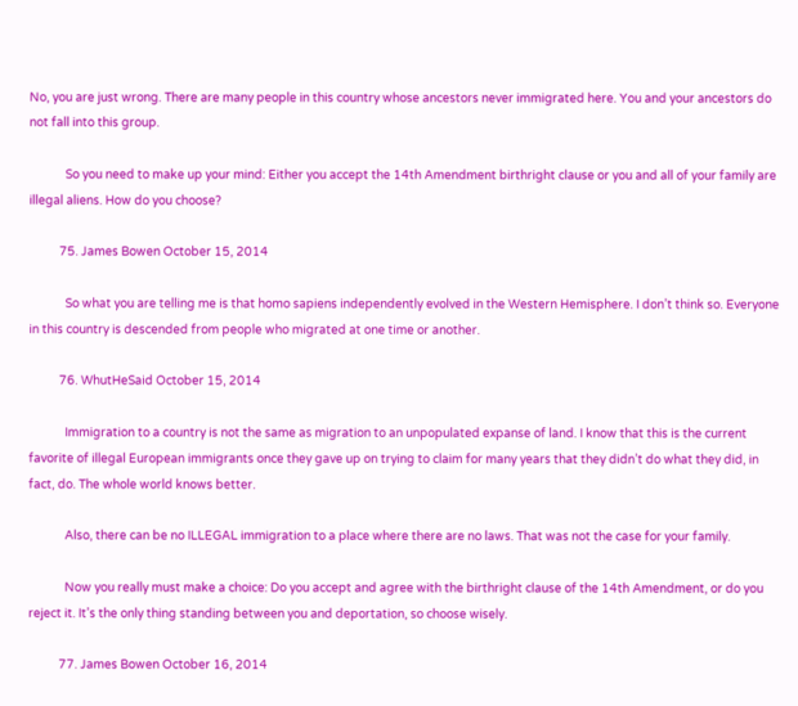No, you are just wrong. There are many people in this country whose ancestors never immigrated here. You and your ancestors do not fall into this group.

            So you need to make up your mind: Either you accept the 14th Amendment birthright clause or you and all of your family are illegal aliens. How do you choose?

          75. James Bowen October 15, 2014

            So what you are telling me is that homo sapiens independently evolved in the Western Hemisphere. I don’t think so. Everyone in this country is descended from people who migrated at one time or another.

          76. WhutHeSaid October 15, 2014

            Immigration to a country is not the same as migration to an unpopulated expanse of land. I know that this is the current favorite of illegal European immigrants once they gave up on trying to claim for many years that they didn’t do what they did, in fact, do. The whole world knows better.

            Also, there can be no ILLEGAL immigration to a place where there are no laws. That was not the case for your family.

            Now you really must make a choice: Do you accept and agree with the birthright clause of the 14th Amendment, or do you reject it. It’s the only thing standing between you and deportation, so choose wisely.

          77. James Bowen October 16, 2014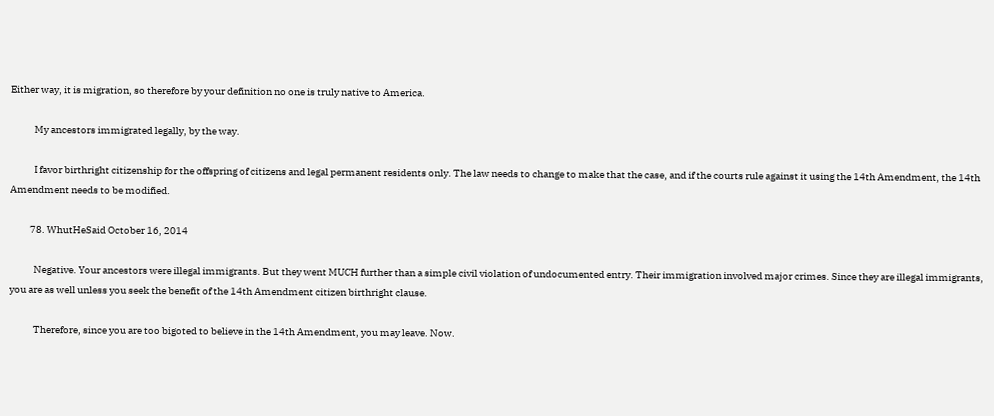Either way, it is migration, so therefore by your definition no one is truly native to America.

            My ancestors immigrated legally, by the way.

            I favor birthright citizenship for the offspring of citizens and legal permanent residents only. The law needs to change to make that the case, and if the courts rule against it using the 14th Amendment, the 14th Amendment needs to be modified.

          78. WhutHeSaid October 16, 2014

            Negative. Your ancestors were illegal immigrants. But they went MUCH further than a simple civil violation of undocumented entry. Their immigration involved major crimes. Since they are illegal immigrants, you are as well unless you seek the benefit of the 14th Amendment citizen birthright clause.

            Therefore, since you are too bigoted to believe in the 14th Amendment, you may leave. Now.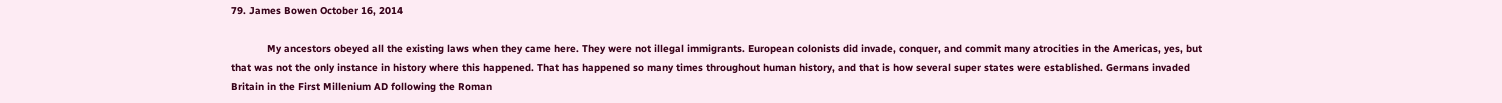79. James Bowen October 16, 2014

            My ancestors obeyed all the existing laws when they came here. They were not illegal immigrants. European colonists did invade, conquer, and commit many atrocities in the Americas, yes, but that was not the only instance in history where this happened. That has happened so many times throughout human history, and that is how several super states were established. Germans invaded Britain in the First Millenium AD following the Roman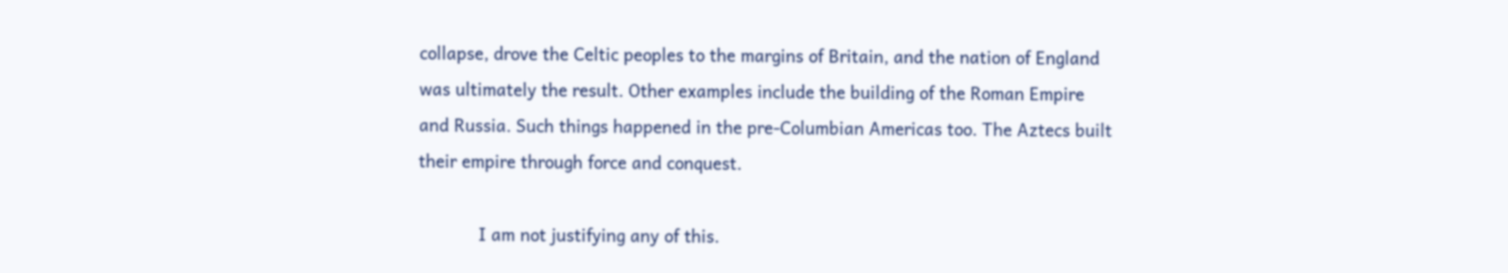collapse, drove the Celtic peoples to the margins of Britain, and the nation of England was ultimately the result. Other examples include the building of the Roman Empire and Russia. Such things happened in the pre-Columbian Americas too. The Aztecs built their empire through force and conquest.

            I am not justifying any of this.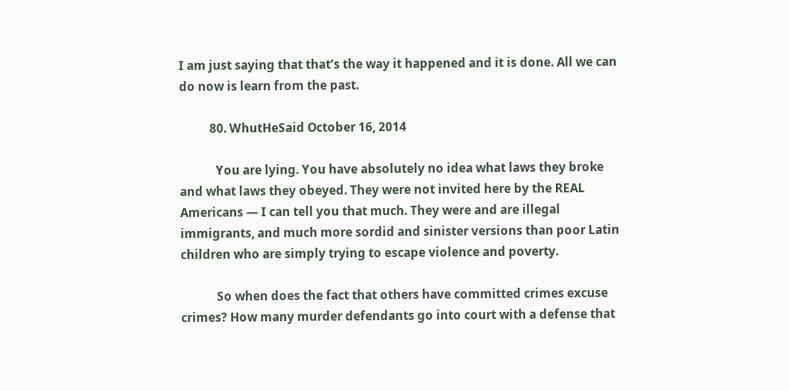I am just saying that that’s the way it happened and it is done. All we can do now is learn from the past.

          80. WhutHeSaid October 16, 2014

            You are lying. You have absolutely no idea what laws they broke and what laws they obeyed. They were not invited here by the REAL Americans — I can tell you that much. They were and are illegal immigrants, and much more sordid and sinister versions than poor Latin children who are simply trying to escape violence and poverty.

            So when does the fact that others have committed crimes excuse crimes? How many murder defendants go into court with a defense that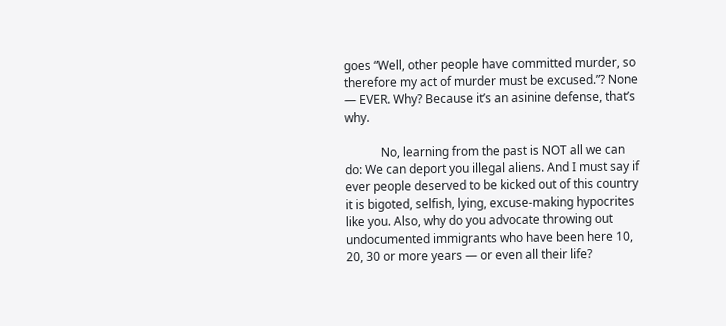goes “Well, other people have committed murder, so therefore my act of murder must be excused.”? None — EVER. Why? Because it’s an asinine defense, that’s why.

            No, learning from the past is NOT all we can do: We can deport you illegal aliens. And I must say if ever people deserved to be kicked out of this country it is bigoted, selfish, lying, excuse-making hypocrites like you. Also, why do you advocate throwing out undocumented immigrants who have been here 10, 20, 30 or more years — or even all their life?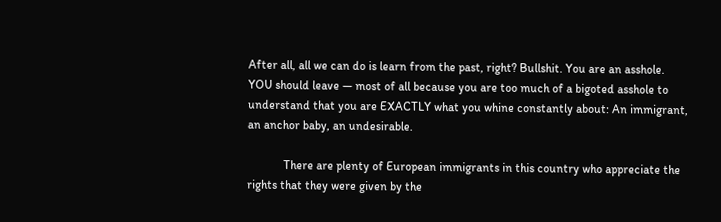After all, all we can do is learn from the past, right? Bullshit. You are an asshole. YOU should leave — most of all because you are too much of a bigoted asshole to understand that you are EXACTLY what you whine constantly about: An immigrant, an anchor baby, an undesirable.

            There are plenty of European immigrants in this country who appreciate the rights that they were given by the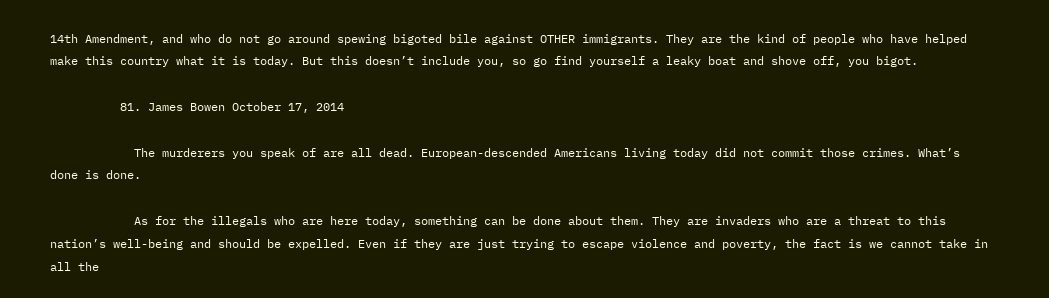14th Amendment, and who do not go around spewing bigoted bile against OTHER immigrants. They are the kind of people who have helped make this country what it is today. But this doesn’t include you, so go find yourself a leaky boat and shove off, you bigot.

          81. James Bowen October 17, 2014

            The murderers you speak of are all dead. European-descended Americans living today did not commit those crimes. What’s done is done.

            As for the illegals who are here today, something can be done about them. They are invaders who are a threat to this nation’s well-being and should be expelled. Even if they are just trying to escape violence and poverty, the fact is we cannot take in all the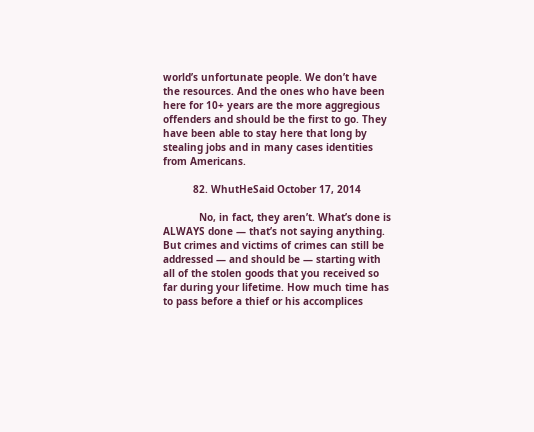world’s unfortunate people. We don’t have the resources. And the ones who have been here for 10+ years are the more aggregious offenders and should be the first to go. They have been able to stay here that long by stealing jobs and in many cases identities from Americans.

          82. WhutHeSaid October 17, 2014

            No, in fact, they aren’t. What’s done is ALWAYS done — that’s not saying anything. But crimes and victims of crimes can still be addressed — and should be — starting with all of the stolen goods that you received so far during your lifetime. How much time has to pass before a thief or his accomplices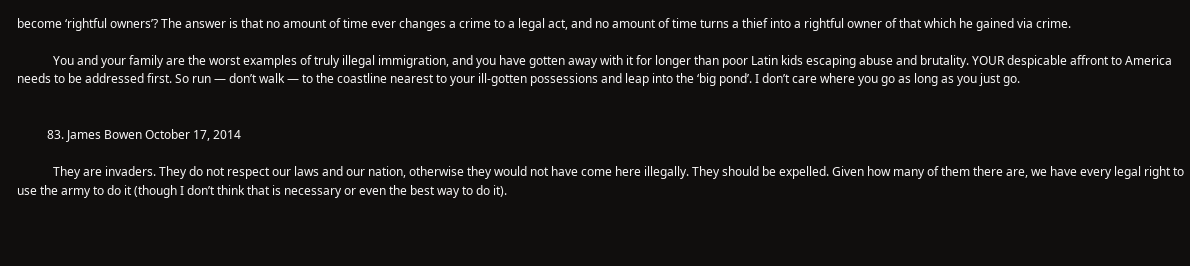become ‘rightful owners’? The answer is that no amount of time ever changes a crime to a legal act, and no amount of time turns a thief into a rightful owner of that which he gained via crime.

            You and your family are the worst examples of truly illegal immigration, and you have gotten away with it for longer than poor Latin kids escaping abuse and brutality. YOUR despicable affront to America needs to be addressed first. So run — don’t walk — to the coastline nearest to your ill-gotten possessions and leap into the ‘big pond’. I don’t care where you go as long as you just go.


          83. James Bowen October 17, 2014

            They are invaders. They do not respect our laws and our nation, otherwise they would not have come here illegally. They should be expelled. Given how many of them there are, we have every legal right to use the army to do it (though I don’t think that is necessary or even the best way to do it).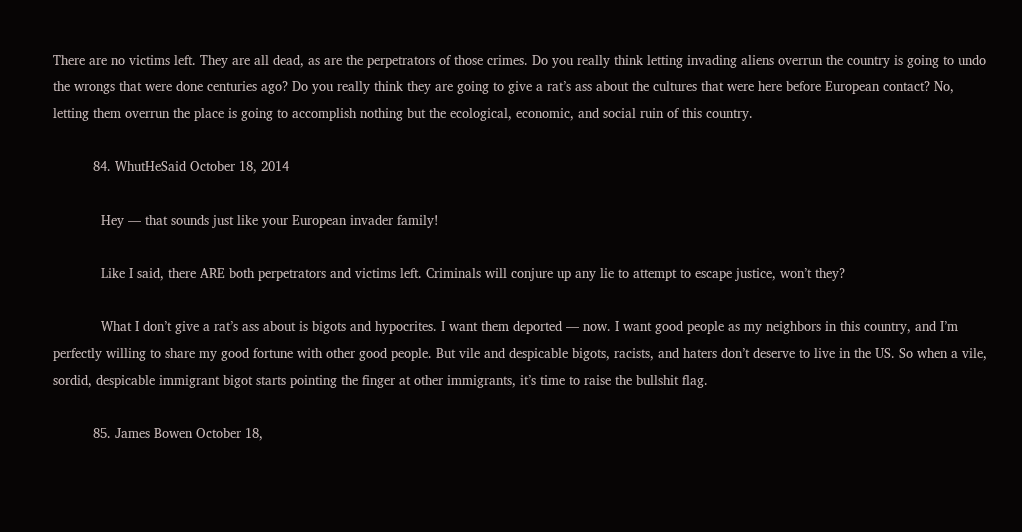There are no victims left. They are all dead, as are the perpetrators of those crimes. Do you really think letting invading aliens overrun the country is going to undo the wrongs that were done centuries ago? Do you really think they are going to give a rat’s ass about the cultures that were here before European contact? No, letting them overrun the place is going to accomplish nothing but the ecological, economic, and social ruin of this country.

          84. WhutHeSaid October 18, 2014

            Hey — that sounds just like your European invader family!

            Like I said, there ARE both perpetrators and victims left. Criminals will conjure up any lie to attempt to escape justice, won’t they?

            What I don’t give a rat’s ass about is bigots and hypocrites. I want them deported — now. I want good people as my neighbors in this country, and I’m perfectly willing to share my good fortune with other good people. But vile and despicable bigots, racists, and haters don’t deserve to live in the US. So when a vile, sordid, despicable immigrant bigot starts pointing the finger at other immigrants, it’s time to raise the bullshit flag.

          85. James Bowen October 18,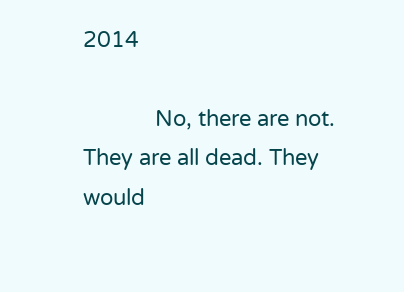2014

            No, there are not. They are all dead. They would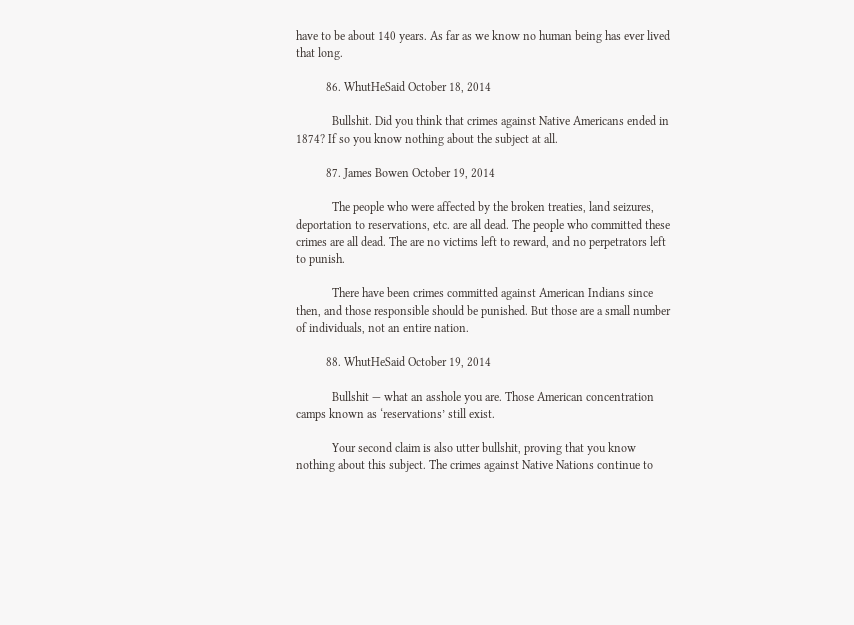have to be about 140 years. As far as we know no human being has ever lived that long.

          86. WhutHeSaid October 18, 2014

            Bullshit. Did you think that crimes against Native Americans ended in 1874? If so you know nothing about the subject at all.

          87. James Bowen October 19, 2014

            The people who were affected by the broken treaties, land seizures, deportation to reservations, etc. are all dead. The people who committed these crimes are all dead. The are no victims left to reward, and no perpetrators left to punish.

            There have been crimes committed against American Indians since then, and those responsible should be punished. But those are a small number of individuals, not an entire nation.

          88. WhutHeSaid October 19, 2014

            Bullshit — what an asshole you are. Those American concentration camps known as ‘reservations’ still exist.

            Your second claim is also utter bullshit, proving that you know nothing about this subject. The crimes against Native Nations continue to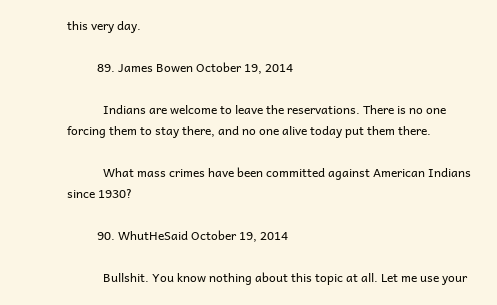this very day.

          89. James Bowen October 19, 2014

            Indians are welcome to leave the reservations. There is no one forcing them to stay there, and no one alive today put them there.

            What mass crimes have been committed against American Indians since 1930?

          90. WhutHeSaid October 19, 2014

            Bullshit. You know nothing about this topic at all. Let me use your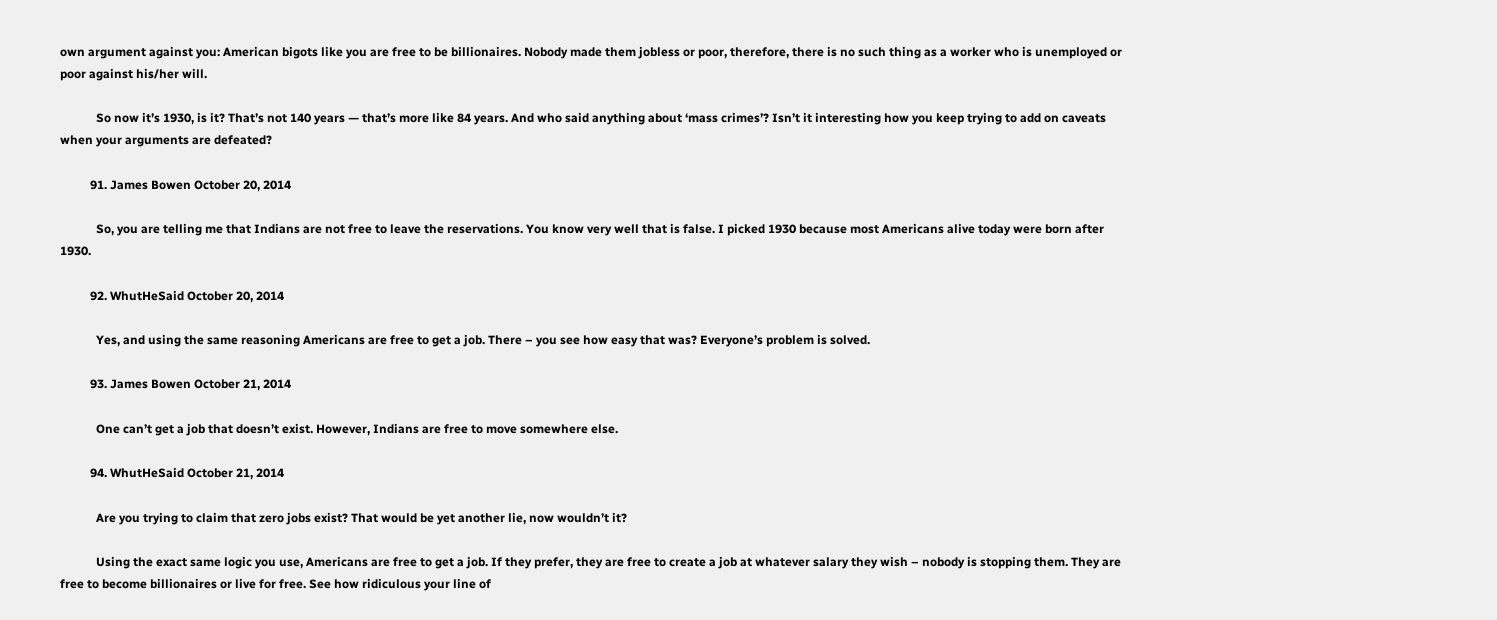own argument against you: American bigots like you are free to be billionaires. Nobody made them jobless or poor, therefore, there is no such thing as a worker who is unemployed or poor against his/her will.

            So now it’s 1930, is it? That’s not 140 years — that’s more like 84 years. And who said anything about ‘mass crimes’? Isn’t it interesting how you keep trying to add on caveats when your arguments are defeated?

          91. James Bowen October 20, 2014

            So, you are telling me that Indians are not free to leave the reservations. You know very well that is false. I picked 1930 because most Americans alive today were born after 1930.

          92. WhutHeSaid October 20, 2014

            Yes, and using the same reasoning Americans are free to get a job. There – you see how easy that was? Everyone’s problem is solved.

          93. James Bowen October 21, 2014

            One can’t get a job that doesn’t exist. However, Indians are free to move somewhere else.

          94. WhutHeSaid October 21, 2014

            Are you trying to claim that zero jobs exist? That would be yet another lie, now wouldn’t it?

            Using the exact same logic you use, Americans are free to get a job. If they prefer, they are free to create a job at whatever salary they wish – nobody is stopping them. They are free to become billionaires or live for free. See how ridiculous your line of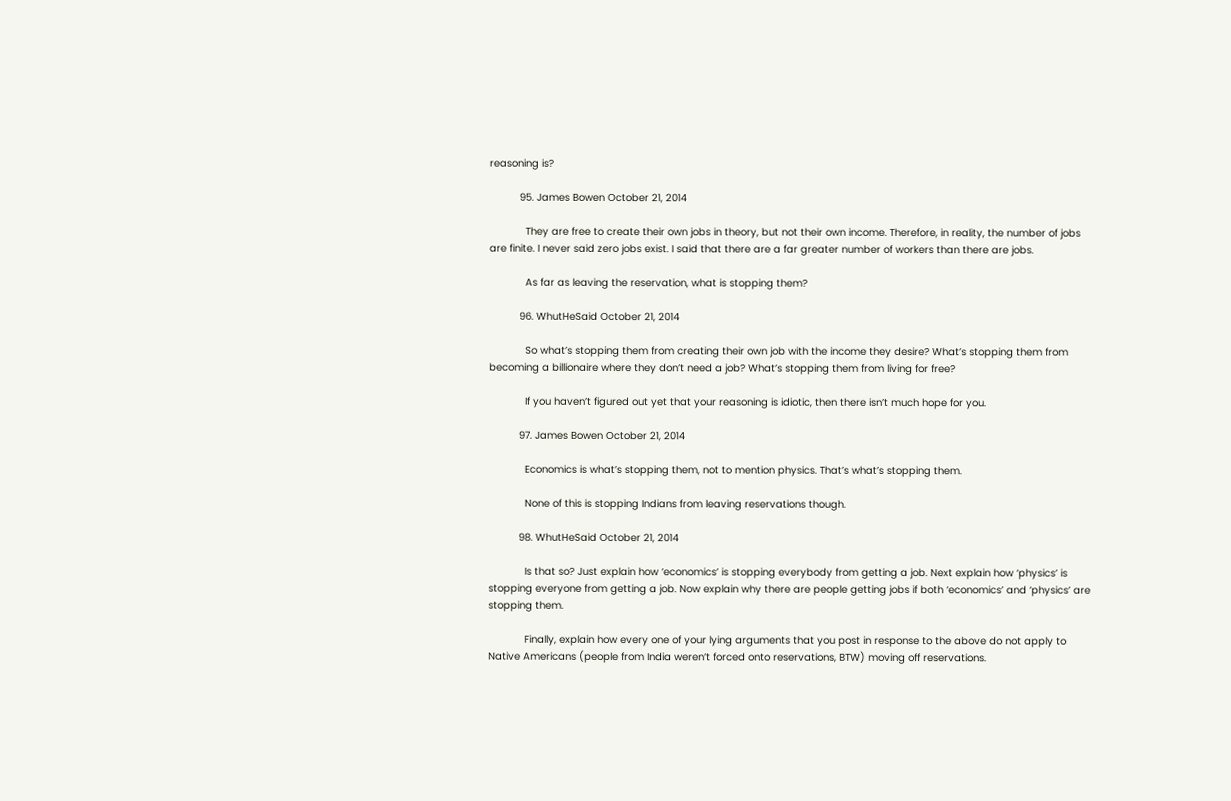reasoning is?

          95. James Bowen October 21, 2014

            They are free to create their own jobs in theory, but not their own income. Therefore, in reality, the number of jobs are finite. I never said zero jobs exist. I said that there are a far greater number of workers than there are jobs.

            As far as leaving the reservation, what is stopping them?

          96. WhutHeSaid October 21, 2014

            So what’s stopping them from creating their own job with the income they desire? What’s stopping them from becoming a billionaire where they don’t need a job? What’s stopping them from living for free?

            If you haven’t figured out yet that your reasoning is idiotic, then there isn’t much hope for you.

          97. James Bowen October 21, 2014

            Economics is what’s stopping them, not to mention physics. That’s what’s stopping them.

            None of this is stopping Indians from leaving reservations though.

          98. WhutHeSaid October 21, 2014

            Is that so? Just explain how ‘economics’ is stopping everybody from getting a job. Next explain how ‘physics’ is stopping everyone from getting a job. Now explain why there are people getting jobs if both ‘economics’ and ‘physics’ are stopping them.

            Finally, explain how every one of your lying arguments that you post in response to the above do not apply to Native Americans (people from India weren’t forced onto reservations, BTW) moving off reservations.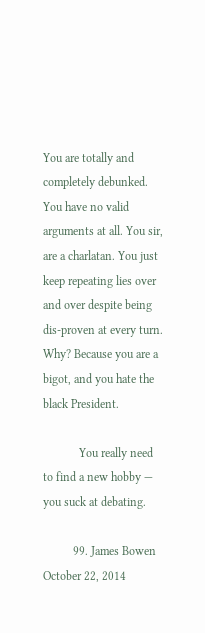You are totally and completely debunked. You have no valid arguments at all. You sir, are a charlatan. You just keep repeating lies over and over despite being dis-proven at every turn. Why? Because you are a bigot, and you hate the black President.

            You really need to find a new hobby — you suck at debating.

          99. James Bowen October 22, 2014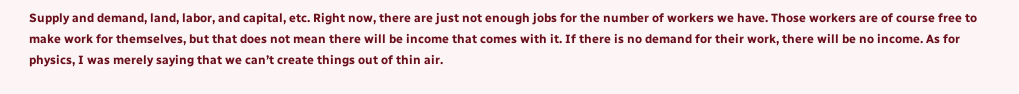Supply and demand, land, labor, and capital, etc. Right now, there are just not enough jobs for the number of workers we have. Those workers are of course free to make work for themselves, but that does not mean there will be income that comes with it. If there is no demand for their work, there will be no income. As for physics, I was merely saying that we can’t create things out of thin air.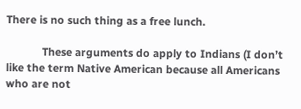There is no such thing as a free lunch.

            These arguments do apply to Indians (I don’t like the term Native American because all Americans who are not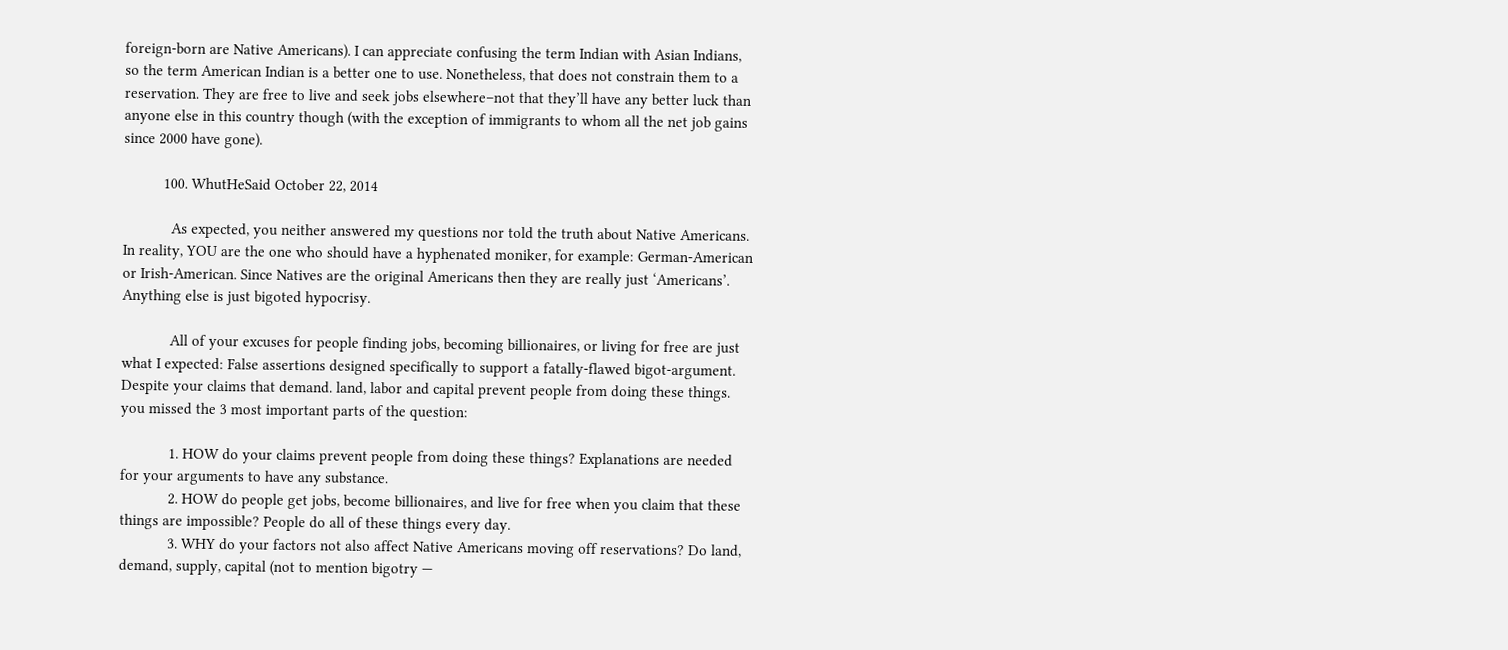foreign-born are Native Americans). I can appreciate confusing the term Indian with Asian Indians, so the term American Indian is a better one to use. Nonetheless, that does not constrain them to a reservation. They are free to live and seek jobs elsewhere–not that they’ll have any better luck than anyone else in this country though (with the exception of immigrants to whom all the net job gains since 2000 have gone).

          100. WhutHeSaid October 22, 2014

            As expected, you neither answered my questions nor told the truth about Native Americans. In reality, YOU are the one who should have a hyphenated moniker, for example: German-American or Irish-American. Since Natives are the original Americans then they are really just ‘Americans’. Anything else is just bigoted hypocrisy.

            All of your excuses for people finding jobs, becoming billionaires, or living for free are just what I expected: False assertions designed specifically to support a fatally-flawed bigot-argument. Despite your claims that demand. land, labor and capital prevent people from doing these things. you missed the 3 most important parts of the question:

            1. HOW do your claims prevent people from doing these things? Explanations are needed for your arguments to have any substance.
            2. HOW do people get jobs, become billionaires, and live for free when you claim that these things are impossible? People do all of these things every day.
            3. WHY do your factors not also affect Native Americans moving off reservations? Do land, demand, supply, capital (not to mention bigotry —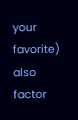your favorite) also factor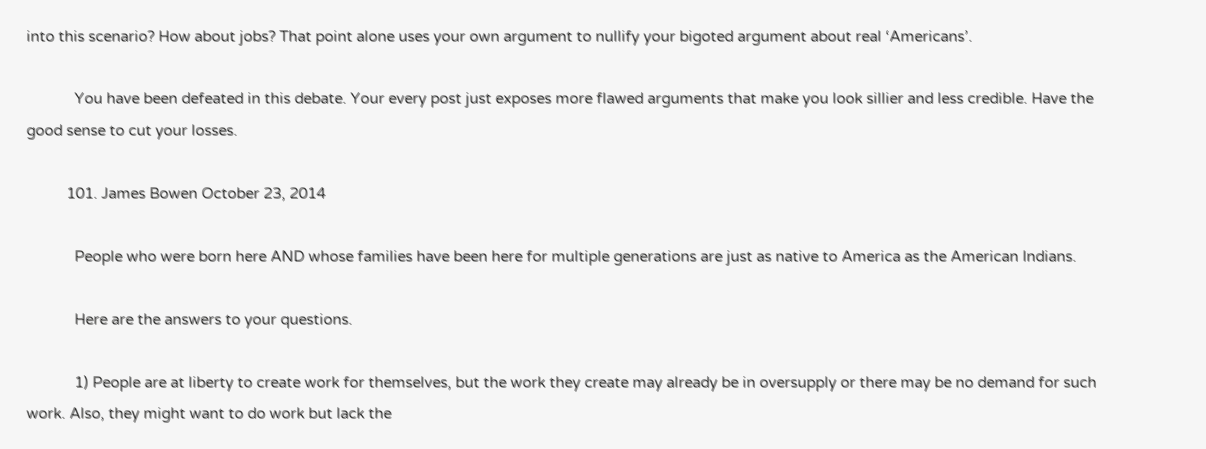into this scenario? How about jobs? That point alone uses your own argument to nullify your bigoted argument about real ‘Americans’.

            You have been defeated in this debate. Your every post just exposes more flawed arguments that make you look sillier and less credible. Have the good sense to cut your losses.

          101. James Bowen October 23, 2014

            People who were born here AND whose families have been here for multiple generations are just as native to America as the American Indians.

            Here are the answers to your questions.

            1) People are at liberty to create work for themselves, but the work they create may already be in oversupply or there may be no demand for such work. Also, they might want to do work but lack the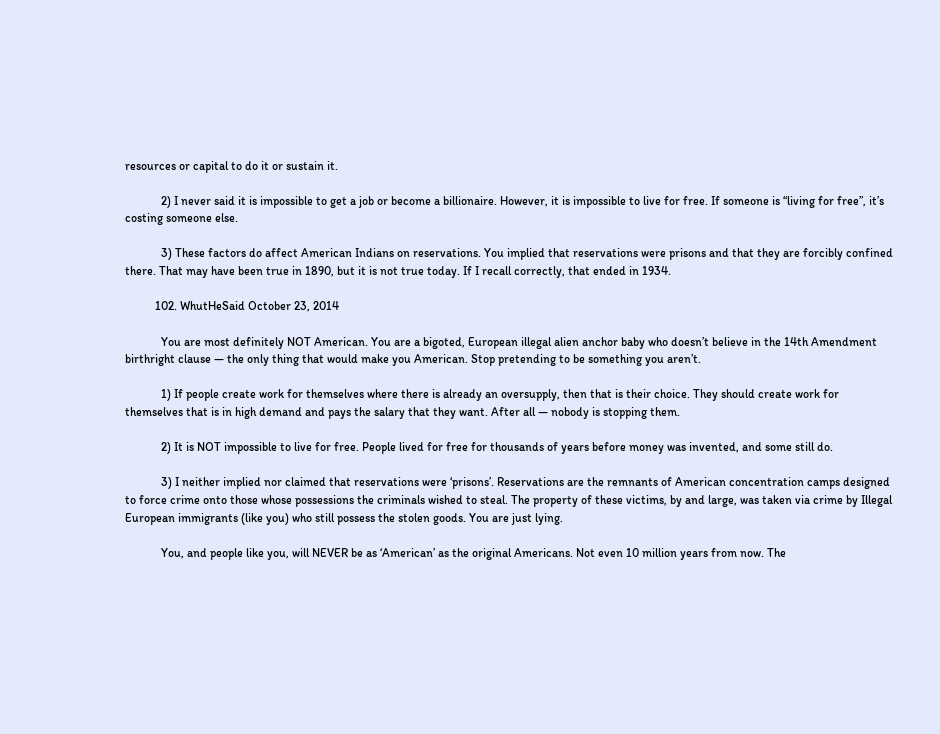resources or capital to do it or sustain it.

            2) I never said it is impossible to get a job or become a billionaire. However, it is impossible to live for free. If someone is “living for free”, it’s costing someone else.

            3) These factors do affect American Indians on reservations. You implied that reservations were prisons and that they are forcibly confined there. That may have been true in 1890, but it is not true today. If I recall correctly, that ended in 1934.

          102. WhutHeSaid October 23, 2014

            You are most definitely NOT American. You are a bigoted, European illegal alien anchor baby who doesn’t believe in the 14th Amendment birthright clause — the only thing that would make you American. Stop pretending to be something you aren’t.

            1) If people create work for themselves where there is already an oversupply, then that is their choice. They should create work for themselves that is in high demand and pays the salary that they want. After all — nobody is stopping them.

            2) It is NOT impossible to live for free. People lived for free for thousands of years before money was invented, and some still do.

            3) I neither implied nor claimed that reservations were ‘prisons’. Reservations are the remnants of American concentration camps designed to force crime onto those whose possessions the criminals wished to steal. The property of these victims, by and large, was taken via crime by Illegal European immigrants (like you) who still possess the stolen goods. You are just lying.

            You, and people like you, will NEVER be as ‘American’ as the original Americans. Not even 10 million years from now. The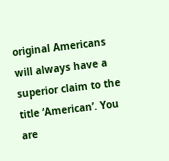original Americans will always have a superior claim to the title ‘American’. You are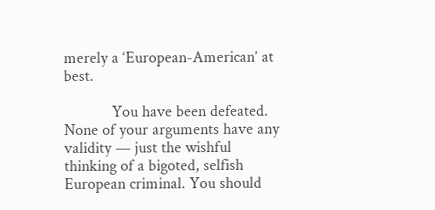merely a ‘European-American’ at best.

            You have been defeated. None of your arguments have any validity — just the wishful thinking of a bigoted, selfish European criminal. You should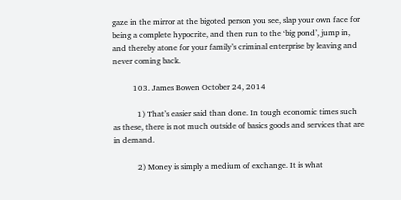gaze in the mirror at the bigoted person you see, slap your own face for being a complete hypocrite, and then run to the ‘big pond’, jump in, and thereby atone for your family’s criminal enterprise by leaving and never coming back.

          103. James Bowen October 24, 2014

            1) That’s easier said than done. In tough economic times such as these, there is not much outside of basics goods and services that are in demand.

            2) Money is simply a medium of exchange. It is what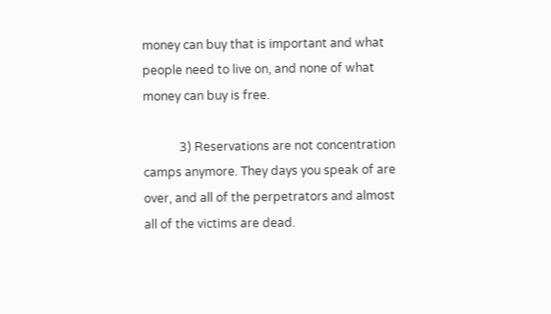money can buy that is important and what people need to live on, and none of what money can buy is free.

            3) Reservations are not concentration camps anymore. They days you speak of are over, and all of the perpetrators and almost all of the victims are dead.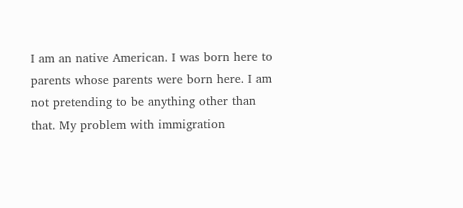I am an native American. I was born here to parents whose parents were born here. I am not pretending to be anything other than that. My problem with immigration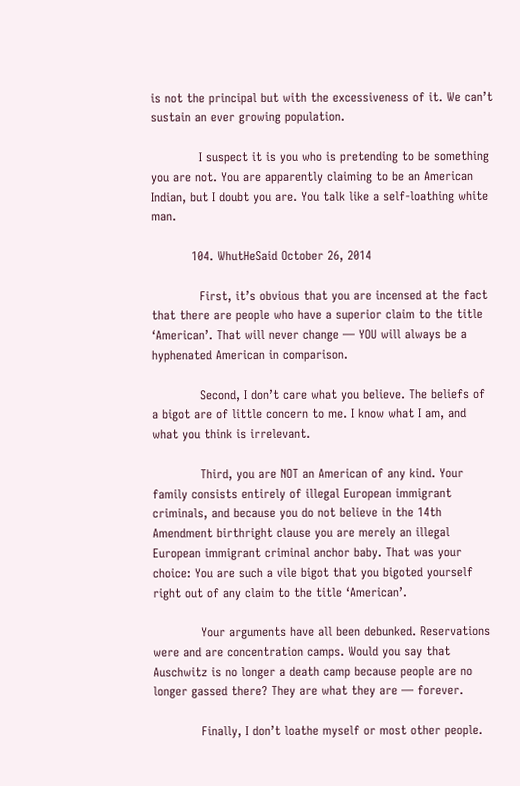is not the principal but with the excessiveness of it. We can’t sustain an ever growing population.

            I suspect it is you who is pretending to be something you are not. You are apparently claiming to be an American Indian, but I doubt you are. You talk like a self-loathing white man.

          104. WhutHeSaid October 26, 2014

            First, it’s obvious that you are incensed at the fact that there are people who have a superior claim to the title ‘American’. That will never change — YOU will always be a hyphenated American in comparison.

            Second, I don’t care what you believe. The beliefs of a bigot are of little concern to me. I know what I am, and what you think is irrelevant.

            Third, you are NOT an American of any kind. Your family consists entirely of illegal European immigrant criminals, and because you do not believe in the 14th Amendment birthright clause you are merely an illegal European immigrant criminal anchor baby. That was your choice: You are such a vile bigot that you bigoted yourself right out of any claim to the title ‘American’.

            Your arguments have all been debunked. Reservations were and are concentration camps. Would you say that Auschwitz is no longer a death camp because people are no longer gassed there? They are what they are — forever.

            Finally, I don’t loathe myself or most other people.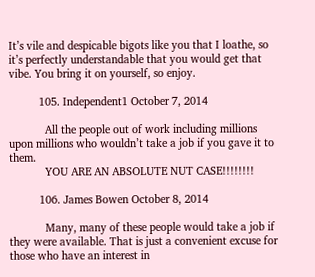It’s vile and despicable bigots like you that I loathe, so it’s perfectly understandable that you would get that vibe. You bring it on yourself, so enjoy.

          105. Independent1 October 7, 2014

            All the people out of work including millions upon millions who wouldn’t take a job if you gave it to them.
            YOU ARE AN ABSOLUTE NUT CASE!!!!!!!!

          106. James Bowen October 8, 2014

            Many, many of these people would take a job if they were available. That is just a convenient excuse for those who have an interest in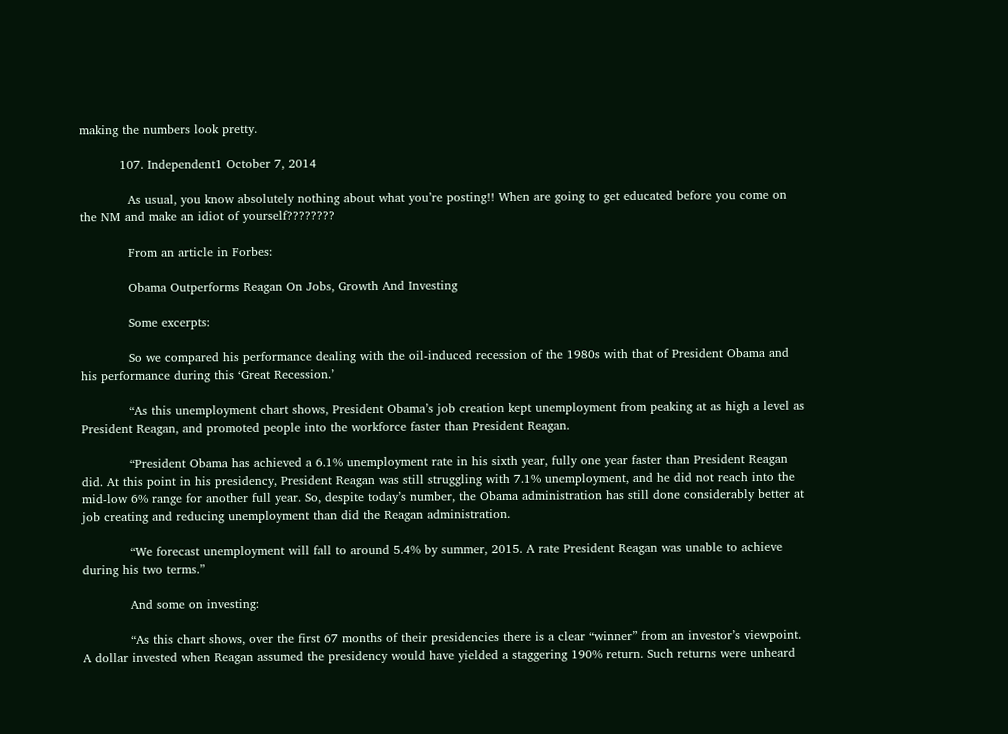making the numbers look pretty.

          107. Independent1 October 7, 2014

            As usual, you know absolutely nothing about what you’re posting!! When are going to get educated before you come on the NM and make an idiot of yourself????????

            From an article in Forbes:

            Obama Outperforms Reagan On Jobs, Growth And Investing

            Some excerpts:

            So we compared his performance dealing with the oil-induced recession of the 1980s with that of President Obama and his performance during this ‘Great Recession.’

            “As this unemployment chart shows, President Obama’s job creation kept unemployment from peaking at as high a level as President Reagan, and promoted people into the workforce faster than President Reagan.

            “President Obama has achieved a 6.1% unemployment rate in his sixth year, fully one year faster than President Reagan did. At this point in his presidency, President Reagan was still struggling with 7.1% unemployment, and he did not reach into the mid-low 6% range for another full year. So, despite today’s number, the Obama administration has still done considerably better at job creating and reducing unemployment than did the Reagan administration.

            “We forecast unemployment will fall to around 5.4% by summer, 2015. A rate President Reagan was unable to achieve during his two terms.”

            And some on investing:

            “As this chart shows, over the first 67 months of their presidencies there is a clear “winner” from an investor’s viewpoint. A dollar invested when Reagan assumed the presidency would have yielded a staggering 190% return. Such returns were unheard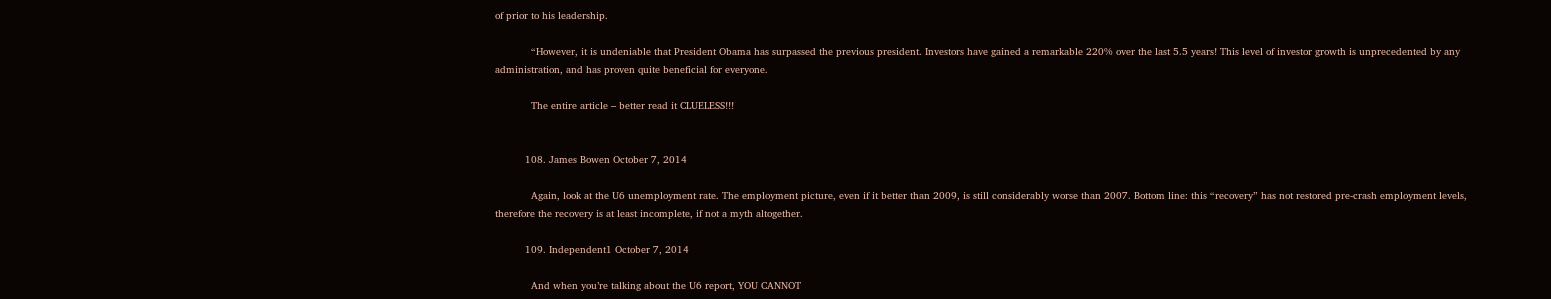of prior to his leadership.

            “However, it is undeniable that President Obama has surpassed the previous president. Investors have gained a remarkable 220% over the last 5.5 years! This level of investor growth is unprecedented by any administration, and has proven quite beneficial for everyone.

            The entire article – better read it CLUELESS!!!


          108. James Bowen October 7, 2014

            Again, look at the U6 unemployment rate. The employment picture, even if it better than 2009, is still considerably worse than 2007. Bottom line: this “recovery” has not restored pre-crash employment levels, therefore the recovery is at least incomplete, if not a myth altogether.

          109. Independent1 October 7, 2014

            And when you’re talking about the U6 report, YOU CANNOT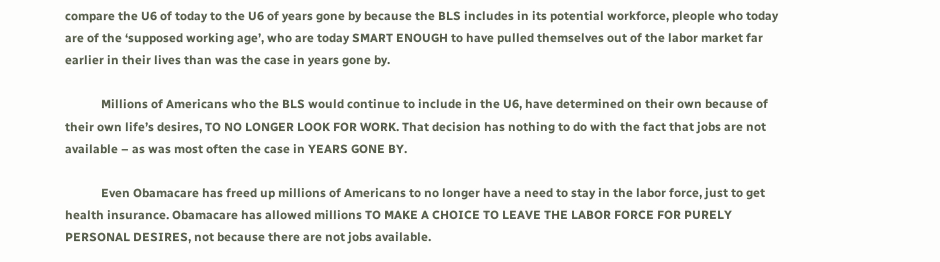compare the U6 of today to the U6 of years gone by because the BLS includes in its potential workforce, pleople who today are of the ‘supposed working age’, who are today SMART ENOUGH to have pulled themselves out of the labor market far earlier in their lives than was the case in years gone by.

            Millions of Americans who the BLS would continue to include in the U6, have determined on their own because of their own life’s desires, TO NO LONGER LOOK FOR WORK. That decision has nothing to do with the fact that jobs are not available – as was most often the case in YEARS GONE BY.

            Even Obamacare has freed up millions of Americans to no longer have a need to stay in the labor force, just to get health insurance. Obamacare has allowed millions TO MAKE A CHOICE TO LEAVE THE LABOR FORCE FOR PURELY PERSONAL DESIRES, not because there are not jobs available.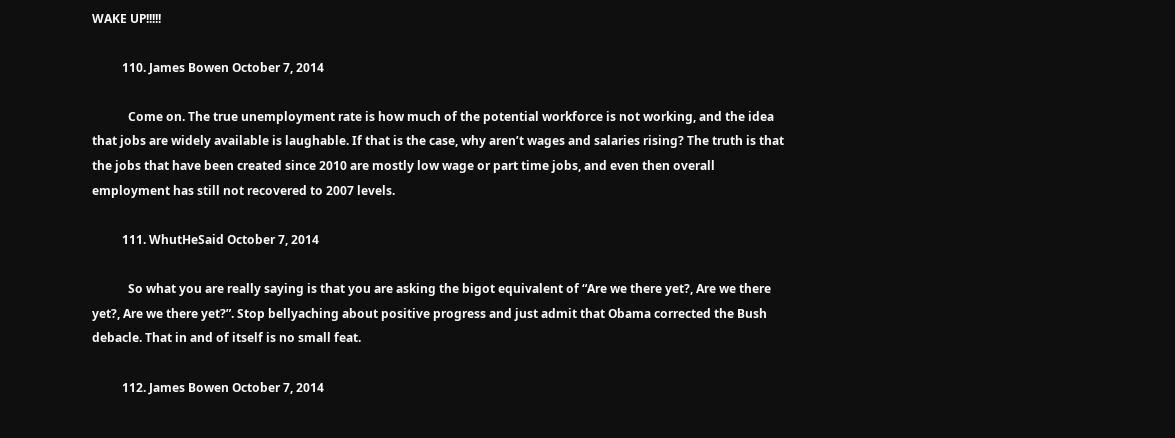WAKE UP!!!!!

          110. James Bowen October 7, 2014

            Come on. The true unemployment rate is how much of the potential workforce is not working, and the idea that jobs are widely available is laughable. If that is the case, why aren’t wages and salaries rising? The truth is that the jobs that have been created since 2010 are mostly low wage or part time jobs, and even then overall employment has still not recovered to 2007 levels.

          111. WhutHeSaid October 7, 2014

            So what you are really saying is that you are asking the bigot equivalent of “Are we there yet?, Are we there yet?, Are we there yet?”. Stop bellyaching about positive progress and just admit that Obama corrected the Bush debacle. That in and of itself is no small feat.

          112. James Bowen October 7, 2014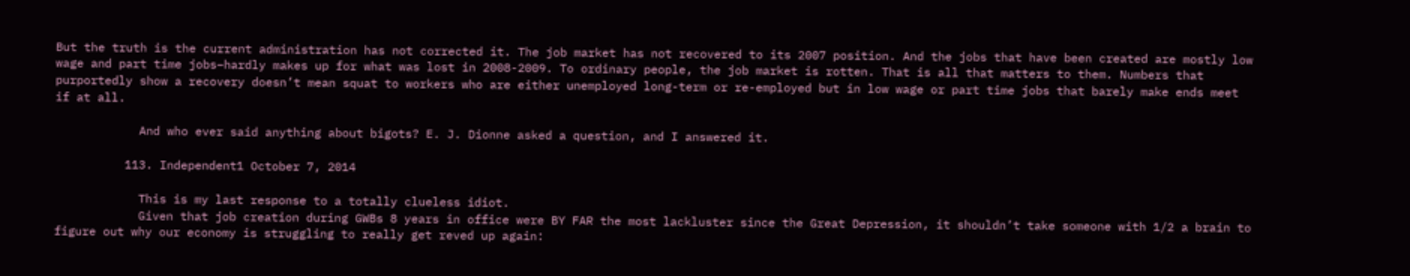But the truth is the current administration has not corrected it. The job market has not recovered to its 2007 position. And the jobs that have been created are mostly low wage and part time jobs–hardly makes up for what was lost in 2008-2009. To ordinary people, the job market is rotten. That is all that matters to them. Numbers that purportedly show a recovery doesn’t mean squat to workers who are either unemployed long-term or re-employed but in low wage or part time jobs that barely make ends meet if at all.

            And who ever said anything about bigots? E. J. Dionne asked a question, and I answered it.

          113. Independent1 October 7, 2014

            This is my last response to a totally clueless idiot.
            Given that job creation during GWBs 8 years in office were BY FAR the most lackluster since the Great Depression, it shouldn’t take someone with 1/2 a brain to figure out why our economy is struggling to really get reved up again: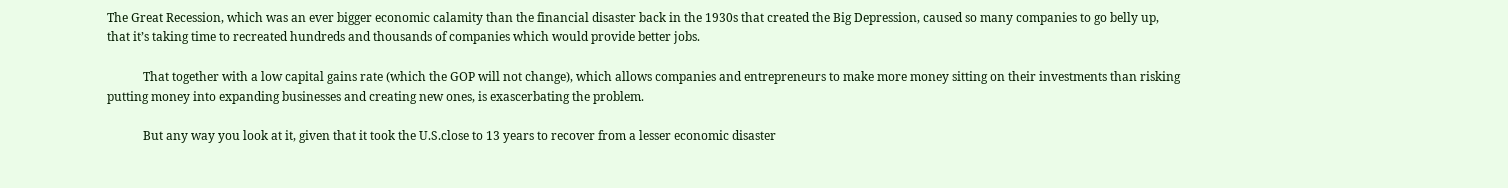The Great Recession, which was an ever bigger economic calamity than the financial disaster back in the 1930s that created the Big Depression, caused so many companies to go belly up, that it’s taking time to recreated hundreds and thousands of companies which would provide better jobs.

            That together with a low capital gains rate (which the GOP will not change), which allows companies and entrepreneurs to make more money sitting on their investments than risking putting money into expanding businesses and creating new ones, is exascerbating the problem.

            But any way you look at it, given that it took the U.S.close to 13 years to recover from a lesser economic disaster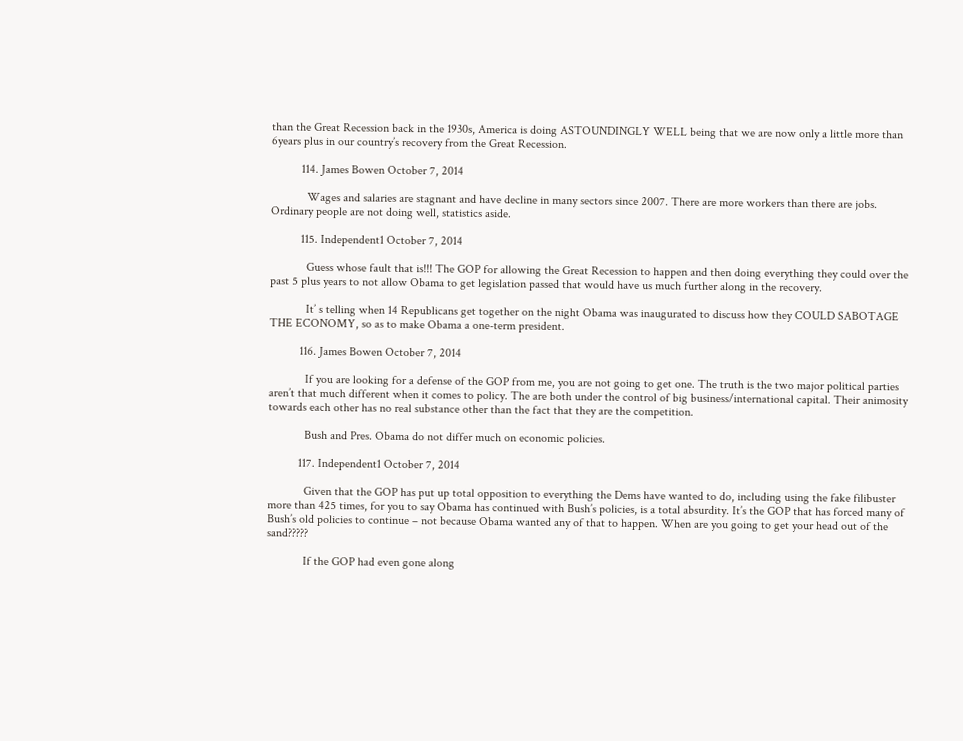than the Great Recession back in the 1930s, America is doing ASTOUNDINGLY WELL being that we are now only a little more than 6years plus in our country’s recovery from the Great Recession.

          114. James Bowen October 7, 2014

            Wages and salaries are stagnant and have decline in many sectors since 2007. There are more workers than there are jobs. Ordinary people are not doing well, statistics aside.

          115. Independent1 October 7, 2014

            Guess whose fault that is!!! The GOP for allowing the Great Recession to happen and then doing everything they could over the past 5 plus years to not allow Obama to get legislation passed that would have us much further along in the recovery.

            It’ s telling when 14 Republicans get together on the night Obama was inaugurated to discuss how they COULD SABOTAGE THE ECONOMY, so as to make Obama a one-term president.

          116. James Bowen October 7, 2014

            If you are looking for a defense of the GOP from me, you are not going to get one. The truth is the two major political parties aren’t that much different when it comes to policy. The are both under the control of big business/international capital. Their animosity towards each other has no real substance other than the fact that they are the competition.

            Bush and Pres. Obama do not differ much on economic policies.

          117. Independent1 October 7, 2014

            Given that the GOP has put up total opposition to everything the Dems have wanted to do, including using the fake filibuster more than 425 times, for you to say Obama has continued with Bush’s policies, is a total absurdity. It’s the GOP that has forced many of Bush’s old policies to continue – not because Obama wanted any of that to happen. When are you going to get your head out of the sand?????

            If the GOP had even gone along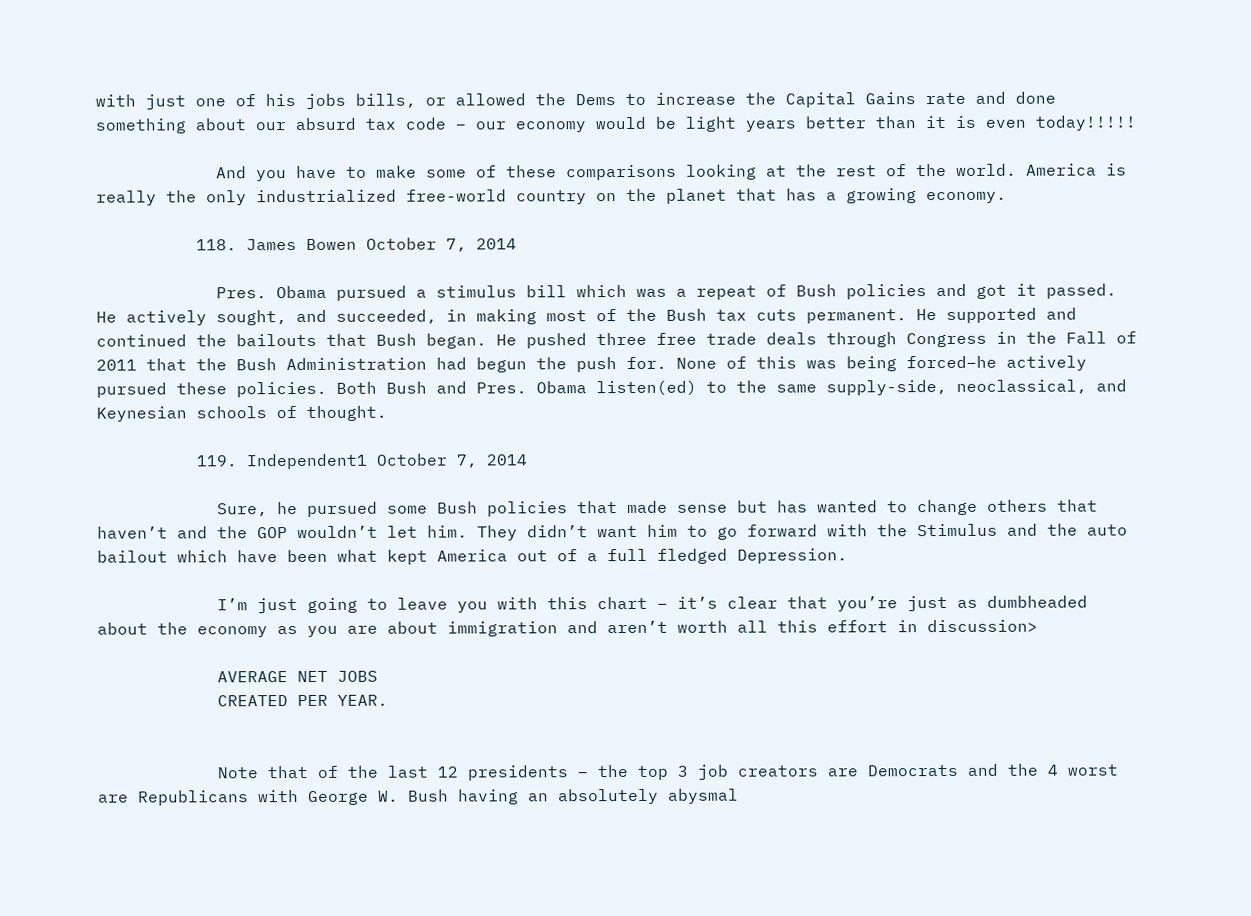with just one of his jobs bills, or allowed the Dems to increase the Capital Gains rate and done something about our absurd tax code – our economy would be light years better than it is even today!!!!!

            And you have to make some of these comparisons looking at the rest of the world. America is really the only industrialized free-world country on the planet that has a growing economy.

          118. James Bowen October 7, 2014

            Pres. Obama pursued a stimulus bill which was a repeat of Bush policies and got it passed. He actively sought, and succeeded, in making most of the Bush tax cuts permanent. He supported and continued the bailouts that Bush began. He pushed three free trade deals through Congress in the Fall of 2011 that the Bush Administration had begun the push for. None of this was being forced–he actively pursued these policies. Both Bush and Pres. Obama listen(ed) to the same supply-side, neoclassical, and Keynesian schools of thought.

          119. Independent1 October 7, 2014

            Sure, he pursued some Bush policies that made sense but has wanted to change others that haven’t and the GOP wouldn’t let him. They didn’t want him to go forward with the Stimulus and the auto bailout which have been what kept America out of a full fledged Depression.

            I’m just going to leave you with this chart – it’s clear that you’re just as dumbheaded about the economy as you are about immigration and aren’t worth all this effort in discussion>

            AVERAGE NET JOBS
            CREATED PER YEAR.


            Note that of the last 12 presidents – the top 3 job creators are Democrats and the 4 worst are Republicans with George W. Bush having an absolutely abysmal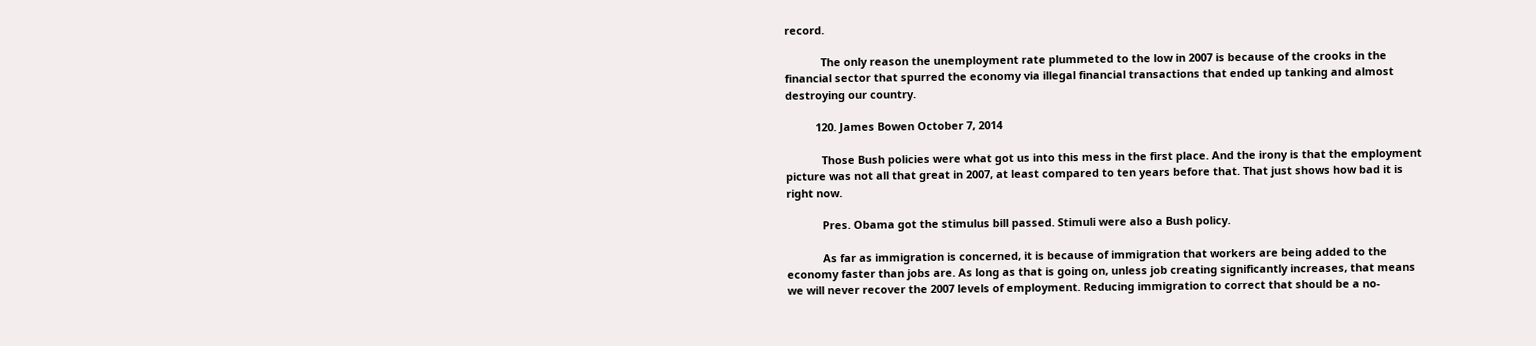record.

            The only reason the unemployment rate plummeted to the low in 2007 is because of the crooks in the financial sector that spurred the economy via illegal financial transactions that ended up tanking and almost destroying our country.

          120. James Bowen October 7, 2014

            Those Bush policies were what got us into this mess in the first place. And the irony is that the employment picture was not all that great in 2007, at least compared to ten years before that. That just shows how bad it is right now.

            Pres. Obama got the stimulus bill passed. Stimuli were also a Bush policy.

            As far as immigration is concerned, it is because of immigration that workers are being added to the economy faster than jobs are. As long as that is going on, unless job creating significantly increases, that means we will never recover the 2007 levels of employment. Reducing immigration to correct that should be a no-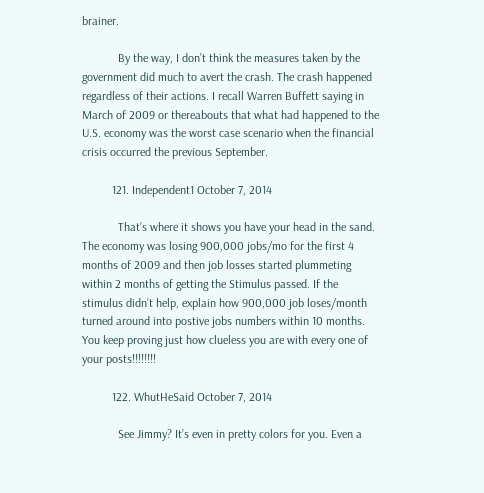brainer.

            By the way, I don’t think the measures taken by the government did much to avert the crash. The crash happened regardless of their actions. I recall Warren Buffett saying in March of 2009 or thereabouts that what had happened to the U.S. economy was the worst case scenario when the financial crisis occurred the previous September.

          121. Independent1 October 7, 2014

            That’s where it shows you have your head in the sand. The economy was losing 900,000 jobs/mo for the first 4 months of 2009 and then job losses started plummeting within 2 months of getting the Stimulus passed. If the stimulus didn’t help, explain how 900,000 job loses/month turned around into postive jobs numbers within 10 months. You keep proving just how clueless you are with every one of your posts!!!!!!!!

          122. WhutHeSaid October 7, 2014

            See Jimmy? It’s even in pretty colors for you. Even a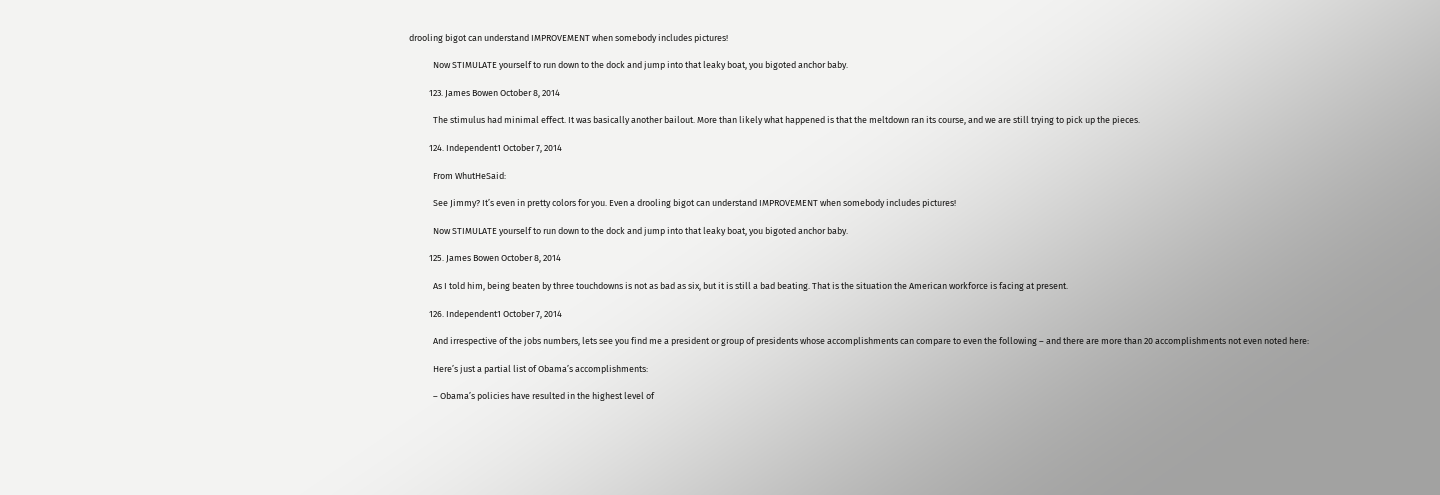drooling bigot can understand IMPROVEMENT when somebody includes pictures!

            Now STIMULATE yourself to run down to the dock and jump into that leaky boat, you bigoted anchor baby.

          123. James Bowen October 8, 2014

            The stimulus had minimal effect. It was basically another bailout. More than likely what happened is that the meltdown ran its course, and we are still trying to pick up the pieces.

          124. Independent1 October 7, 2014

            From WhutHeSaid:

            See Jimmy? It’s even in pretty colors for you. Even a drooling bigot can understand IMPROVEMENT when somebody includes pictures!

            Now STIMULATE yourself to run down to the dock and jump into that leaky boat, you bigoted anchor baby.

          125. James Bowen October 8, 2014

            As I told him, being beaten by three touchdowns is not as bad as six, but it is still a bad beating. That is the situation the American workforce is facing at present.

          126. Independent1 October 7, 2014

            And irrespective of the jobs numbers, lets see you find me a president or group of presidents whose accomplishments can compare to even the following – and there are more than 20 accomplishments not even noted here:

            Here’s just a partial list of Obama’s accomplishments:

            – Obama’s policies have resulted in the highest level of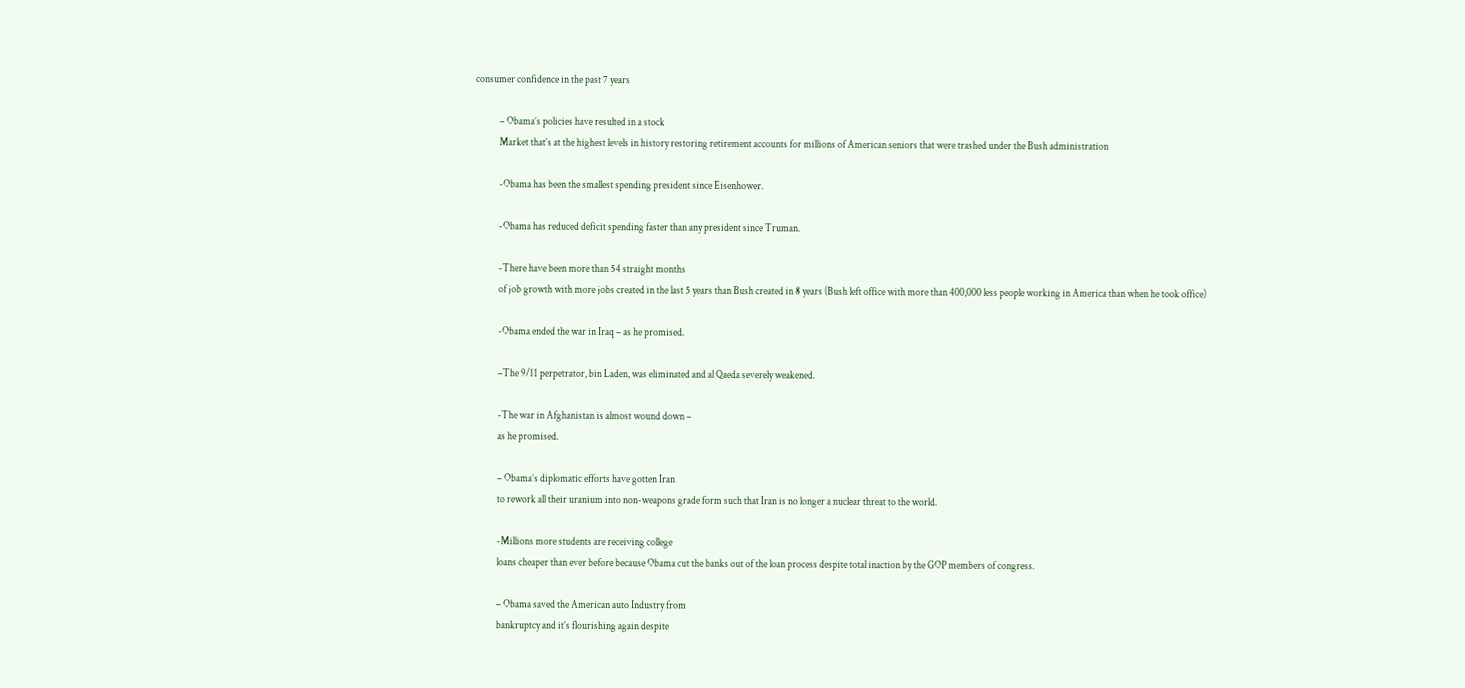consumer confidence in the past 7 years

            – Obama’s policies have resulted in a stock
            Market that’s at the highest levels in history restoring retirement accounts for millions of American seniors that were trashed under the Bush administration

            -Obama has been the smallest spending president since Eisenhower.

            -Obama has reduced deficit spending faster than any president since Truman.

            -There have been more than 54 straight months
            of job growth with more jobs created in the last 5 years than Bush created in 8 years (Bush left office with more than 400,000 less people working in America than when he took office)

            -Obama ended the war in Iraq – as he promised.

            –The 9/11 perpetrator, bin Laden, was eliminated and al Qaeda severely weakened.

            -The war in Afghanistan is almost wound down –
            as he promised.

            – Obama’s diplomatic efforts have gotten Iran
            to rework all their uranium into non-weapons grade form such that Iran is no longer a nuclear threat to the world.

            -Millions more students are receiving college
            loans cheaper than ever before because Obama cut the banks out of the loan process despite total inaction by the GOP members of congress.

            – Obama saved the American auto Industry from
            bankruptcy and it’s flourishing again despite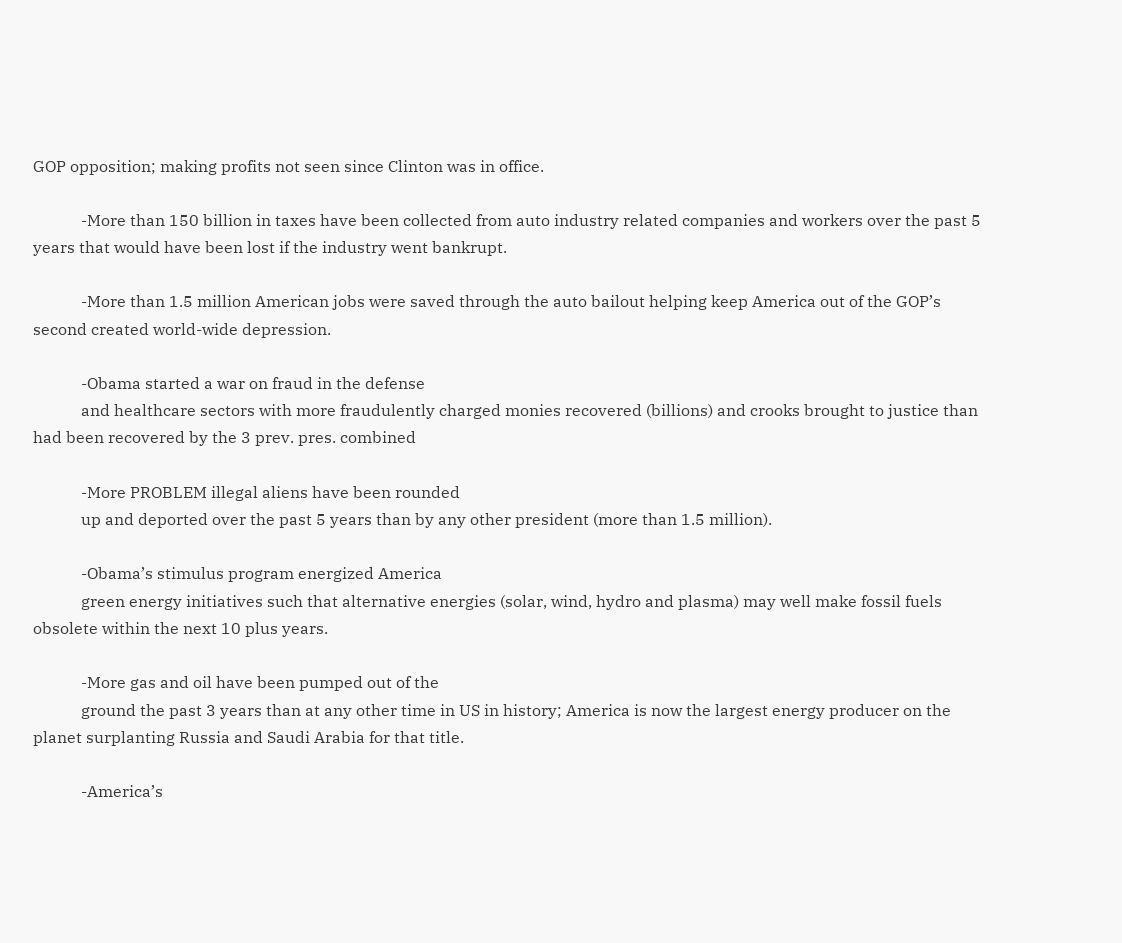GOP opposition; making profits not seen since Clinton was in office.

            -More than 150 billion in taxes have been collected from auto industry related companies and workers over the past 5 years that would have been lost if the industry went bankrupt.

            -More than 1.5 million American jobs were saved through the auto bailout helping keep America out of the GOP’s second created world-wide depression.

            -Obama started a war on fraud in the defense
            and healthcare sectors with more fraudulently charged monies recovered (billions) and crooks brought to justice than had been recovered by the 3 prev. pres. combined

            -More PROBLEM illegal aliens have been rounded
            up and deported over the past 5 years than by any other president (more than 1.5 million).

            -Obama’s stimulus program energized America
            green energy initiatives such that alternative energies (solar, wind, hydro and plasma) may well make fossil fuels obsolete within the next 10 plus years.

            -More gas and oil have been pumped out of the
            ground the past 3 years than at any other time in US in history; America is now the largest energy producer on the planet surplanting Russia and Saudi Arabia for that title.

            -America’s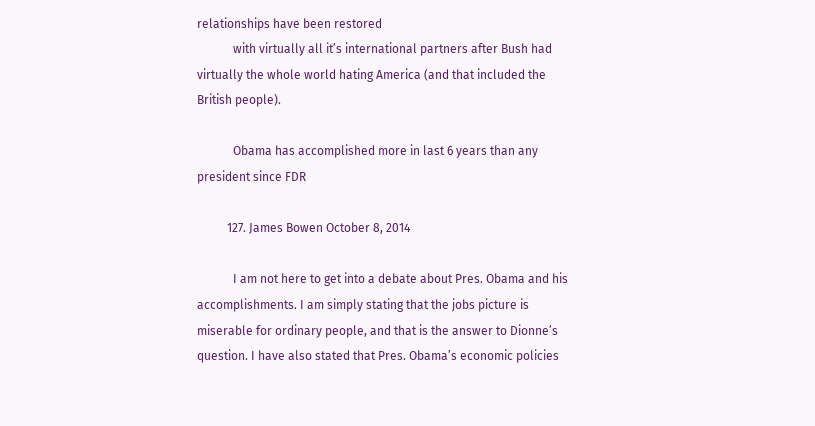relationships have been restored
            with virtually all it’s international partners after Bush had virtually the whole world hating America (and that included the British people).

            Obama has accomplished more in last 6 years than any president since FDR

          127. James Bowen October 8, 2014

            I am not here to get into a debate about Pres. Obama and his accomplishments. I am simply stating that the jobs picture is miserable for ordinary people, and that is the answer to Dionne’s question. I have also stated that Pres. Obama’s economic policies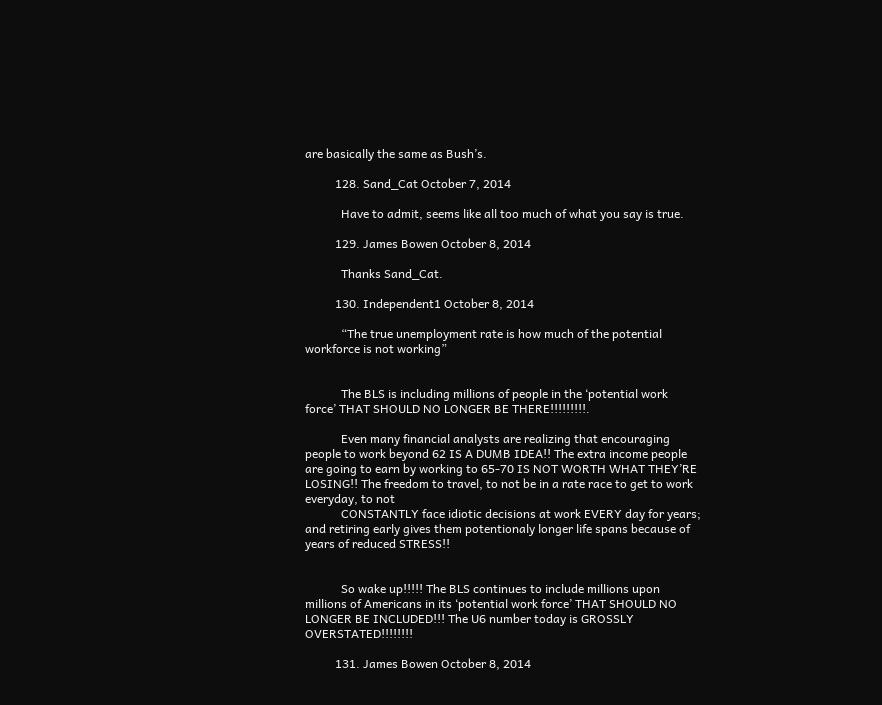are basically the same as Bush’s.

          128. Sand_Cat October 7, 2014

            Have to admit, seems like all too much of what you say is true.

          129. James Bowen October 8, 2014

            Thanks Sand_Cat.

          130. Independent1 October 8, 2014

            “The true unemployment rate is how much of the potential workforce is not working”


            The BLS is including millions of people in the ‘potential work force’ THAT SHOULD NO LONGER BE THERE!!!!!!!!!.

            Even many financial analysts are realizing that encouraging people to work beyond 62 IS A DUMB IDEA!! The extra income people are going to earn by working to 65-70 IS NOT WORTH WHAT THEY’RE LOSING!! The freedom to travel, to not be in a rate race to get to work everyday, to not
            CONSTANTLY face idiotic decisions at work EVERY day for years; and retiring early gives them potentionaly longer life spans because of years of reduced STRESS!!


            So wake up!!!!! The BLS continues to include millions upon millions of Americans in its ‘potential work force’ THAT SHOULD NO LONGER BE INCLUDED!!! The U6 number today is GROSSLY OVERSTATED!!!!!!!!

          131. James Bowen October 8, 2014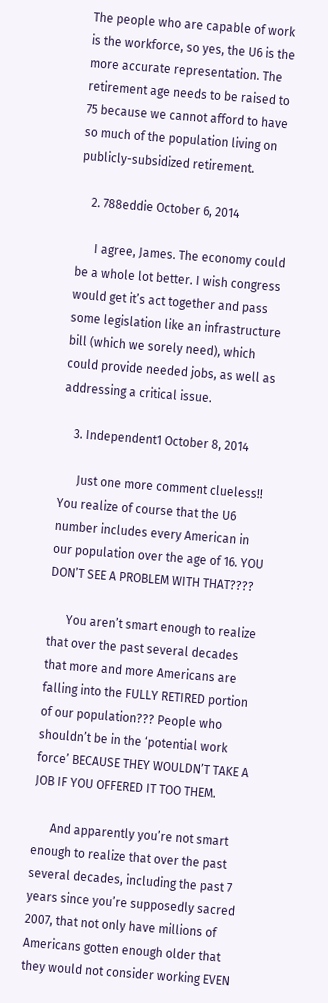The people who are capable of work is the workforce, so yes, the U6 is the more accurate representation. The retirement age needs to be raised to 75 because we cannot afford to have so much of the population living on publicly-subsidized retirement.

    2. 788eddie October 6, 2014

      I agree, James. The economy could be a whole lot better. I wish congress would get it’s act together and pass some legislation like an infrastructure bill (which we sorely need), which could provide needed jobs, as well as addressing a critical issue.

    3. Independent1 October 8, 2014

      Just one more comment clueless!! You realize of course that the U6 number includes every American in our population over the age of 16. YOU DON’T SEE A PROBLEM WITH THAT????

      You aren’t smart enough to realize that over the past several decades that more and more Americans are falling into the FULLY RETIRED portion of our population??? People who shouldn’t be in the ‘potential work force’ BECAUSE THEY WOULDN’T TAKE A JOB IF YOU OFFERED IT TOO THEM.

      And apparently you’re not smart enough to realize that over the past several decades, including the past 7 years since you’re supposedly sacred 2007, that not only have millions of Americans gotten enough older that they would not consider working EVEN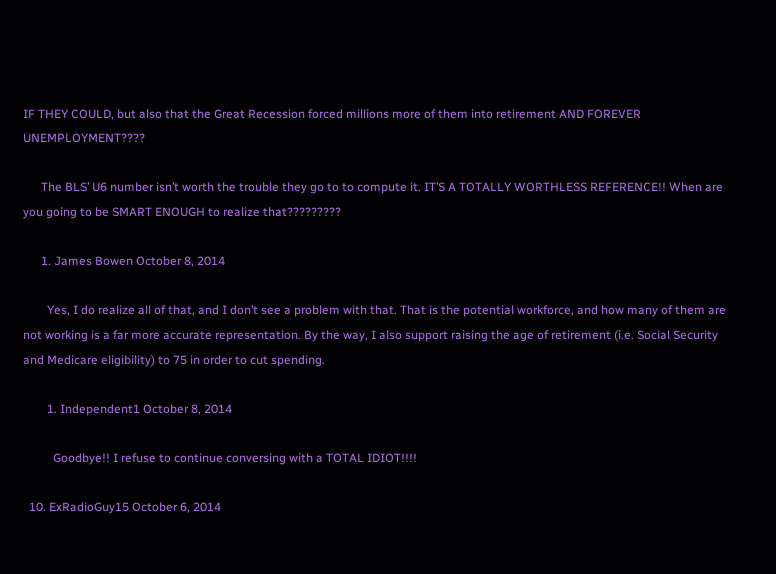IF THEY COULD, but also that the Great Recession forced millions more of them into retirement AND FOREVER UNEMPLOYMENT????

      The BLS’ U6 number isn’t worth the trouble they go to to compute it. IT’S A TOTALLY WORTHLESS REFERENCE!! When are you going to be SMART ENOUGH to realize that?????????

      1. James Bowen October 8, 2014

        Yes, I do realize all of that, and I don’t see a problem with that. That is the potential workforce, and how many of them are not working is a far more accurate representation. By the way, I also support raising the age of retirement (i.e. Social Security and Medicare eligibility) to 75 in order to cut spending.

        1. Independent1 October 8, 2014

          Goodbye!! I refuse to continue conversing with a TOTAL IDIOT!!!!

  10. ExRadioGuy15 October 6, 2014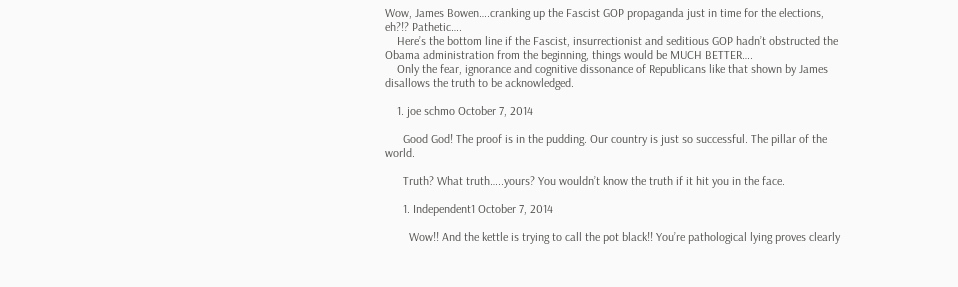Wow, James Bowen….cranking up the Fascist GOP propaganda just in time for the elections, eh?!? Pathetic….
    Here’s the bottom line if the Fascist, insurrectionist and seditious GOP hadn’t obstructed the Obama administration from the beginning, things would be MUCH BETTER….
    Only the fear, ignorance and cognitive dissonance of Republicans like that shown by James disallows the truth to be acknowledged.

    1. joe schmo October 7, 2014

      Good God! The proof is in the pudding. Our country is just so successful. The pillar of the world.

      Truth? What truth…..yours? You wouldn’t know the truth if it hit you in the face.

      1. Independent1 October 7, 2014

        Wow!! And the kettle is trying to call the pot black!! You’re pathological lying proves clearly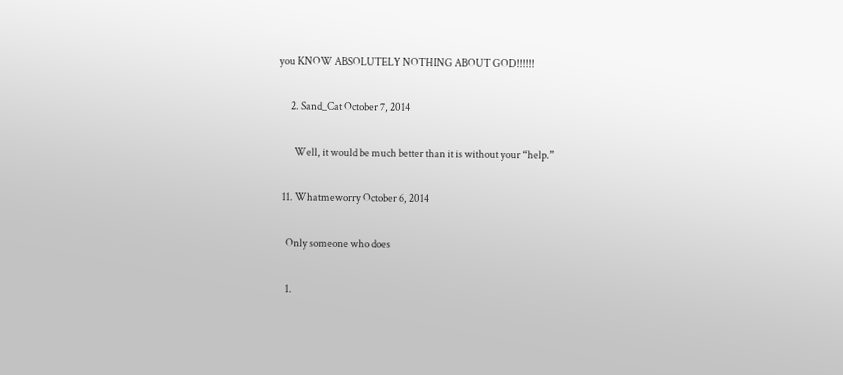you KNOW ABSOLUTELY NOTHING ABOUT GOD!!!!!!

      2. Sand_Cat October 7, 2014

        Well, it would be much better than it is without your “help.”

  11. Whatmeworry October 6, 2014

    Only someone who does

    1.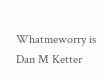Whatmeworry is Dan M Ketter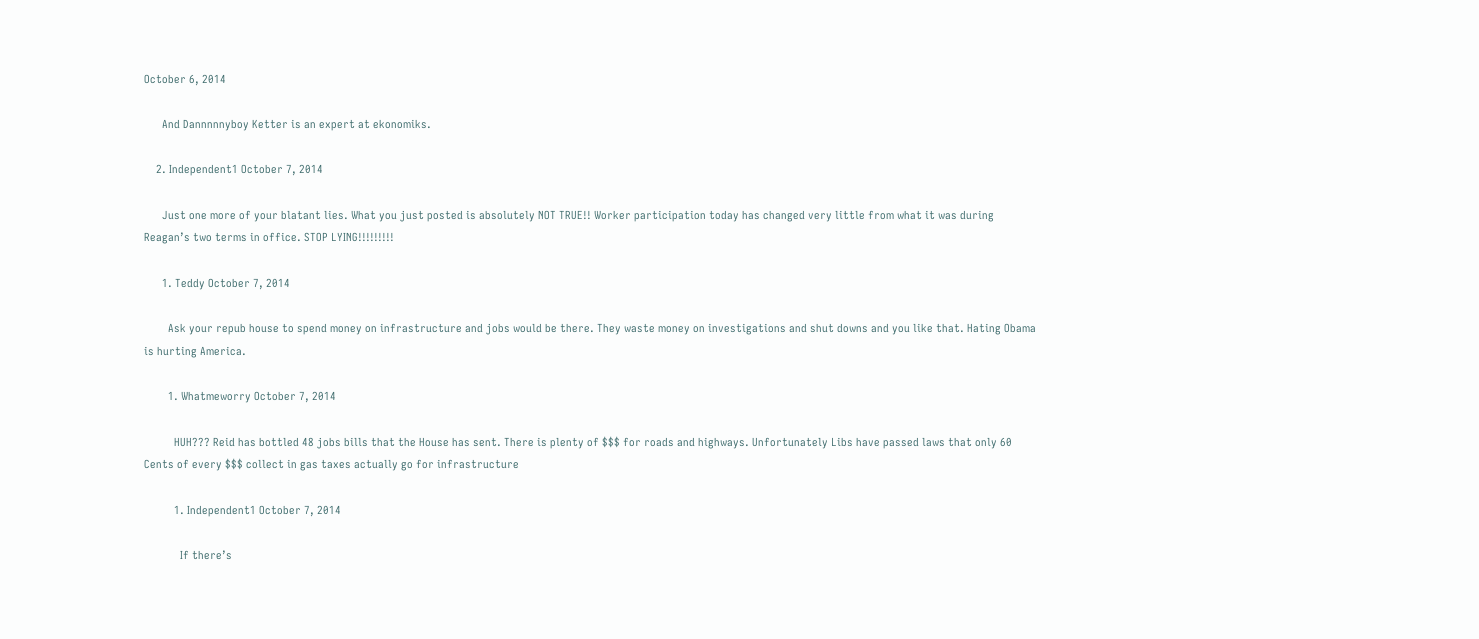October 6, 2014

      And Dannnnnyboy Ketter is an expert at ekonomiks.

    2. Independent1 October 7, 2014

      Just one more of your blatant lies. What you just posted is absolutely NOT TRUE!! Worker participation today has changed very little from what it was during Reagan’s two terms in office. STOP LYING!!!!!!!!!

      1. Teddy October 7, 2014

        Ask your repub house to spend money on infrastructure and jobs would be there. They waste money on investigations and shut downs and you like that. Hating Obama is hurting America.

        1. Whatmeworry October 7, 2014

          HUH??? Reid has bottled 48 jobs bills that the House has sent. There is plenty of $$$ for roads and highways. Unfortunately Libs have passed laws that only 60 Cents of every $$$ collect in gas taxes actually go for infrastructure

          1. Independent1 October 7, 2014

            If there’s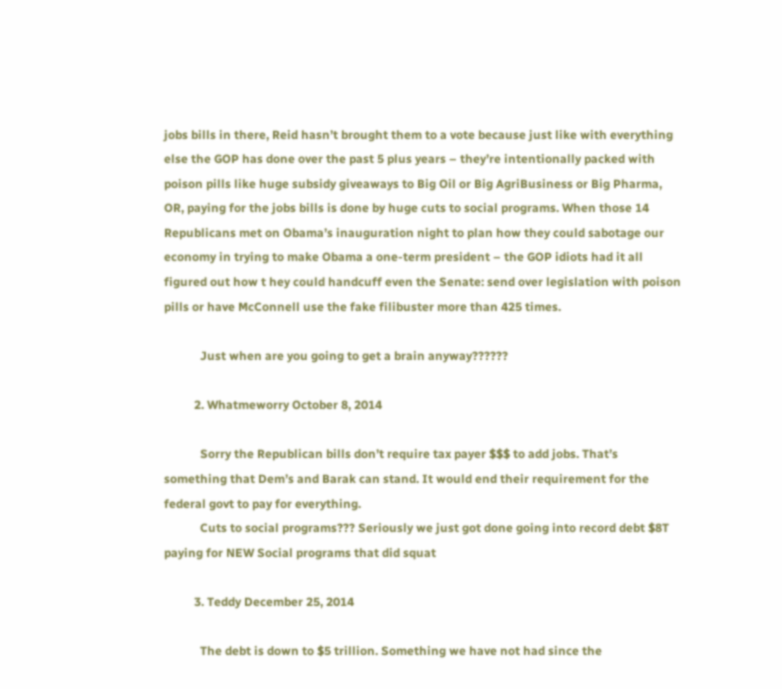jobs bills in there, Reid hasn’t brought them to a vote because just like with everything else the GOP has done over the past 5 plus years – they’re intentionally packed with poison pills like huge subsidy giveaways to Big Oil or Big AgriBusiness or Big Pharma, OR, paying for the jobs bills is done by huge cuts to social programs. When those 14 Republicans met on Obama’s inauguration night to plan how they could sabotage our economy in trying to make Obama a one-term president – the GOP idiots had it all figured out how t hey could handcuff even the Senate: send over legislation with poison pills or have McConnell use the fake filibuster more than 425 times.

            Just when are you going to get a brain anyway??????

          2. Whatmeworry October 8, 2014

            Sorry the Republican bills don’t require tax payer $$$ to add jobs. That’s something that Dem’s and Barak can stand. It would end their requirement for the federal govt to pay for everything.
            Cuts to social programs??? Seriously we just got done going into record debt $8T paying for NEW Social programs that did squat

          3. Teddy December 25, 2014

            The debt is down to $5 trillion. Something we have not had since the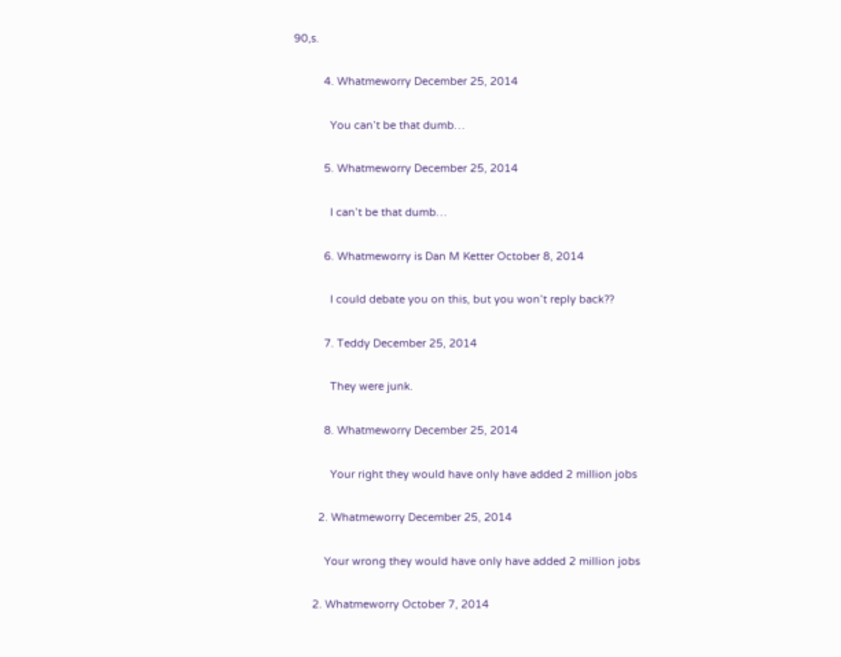90,s.

          4. Whatmeworry December 25, 2014

            You can’t be that dumb…

          5. Whatmeworry December 25, 2014

            I can’t be that dumb…

          6. Whatmeworry is Dan M Ketter October 8, 2014

            I could debate you on this, but you won’t reply back??

          7. Teddy December 25, 2014

            They were junk.

          8. Whatmeworry December 25, 2014

            Your right they would have only have added 2 million jobs

        2. Whatmeworry December 25, 2014

          Your wrong they would have only have added 2 million jobs

      2. Whatmeworry October 7, 2014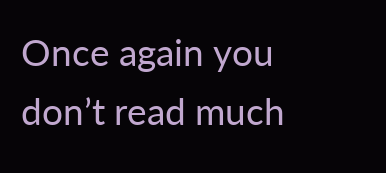Once again you don’t read much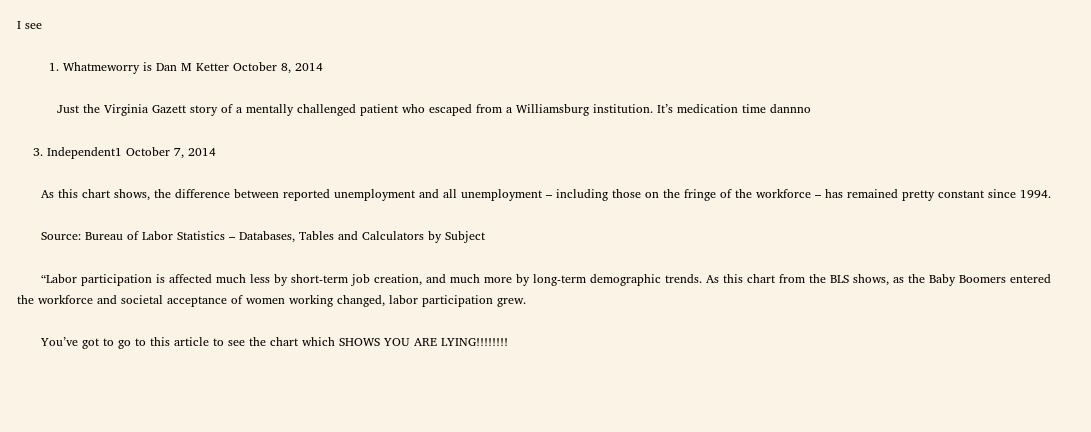I see

        1. Whatmeworry is Dan M Ketter October 8, 2014

          Just the Virginia Gazett story of a mentally challenged patient who escaped from a Williamsburg institution. It’s medication time dannno

    3. Independent1 October 7, 2014

      As this chart shows, the difference between reported unemployment and all unemployment – including those on the fringe of the workforce – has remained pretty constant since 1994.

      Source: Bureau of Labor Statistics – Databases, Tables and Calculators by Subject

      “Labor participation is affected much less by short-term job creation, and much more by long-term demographic trends. As this chart from the BLS shows, as the Baby Boomers entered the workforce and societal acceptance of women working changed, labor participation grew.

      You’ve got to go to this article to see the chart which SHOWS YOU ARE LYING!!!!!!!!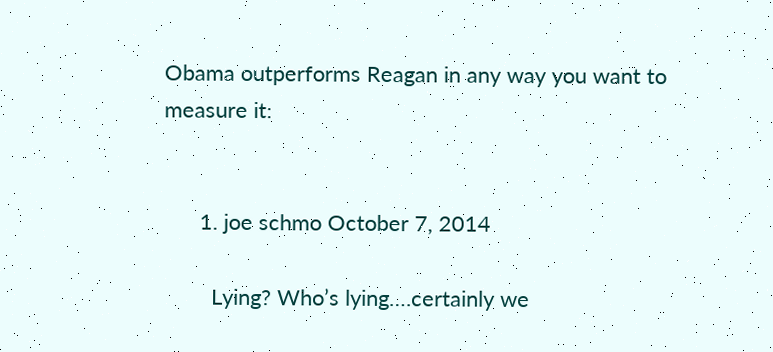Obama outperforms Reagan in any way you want to measure it:


      1. joe schmo October 7, 2014

        Lying? Who’s lying….certainly we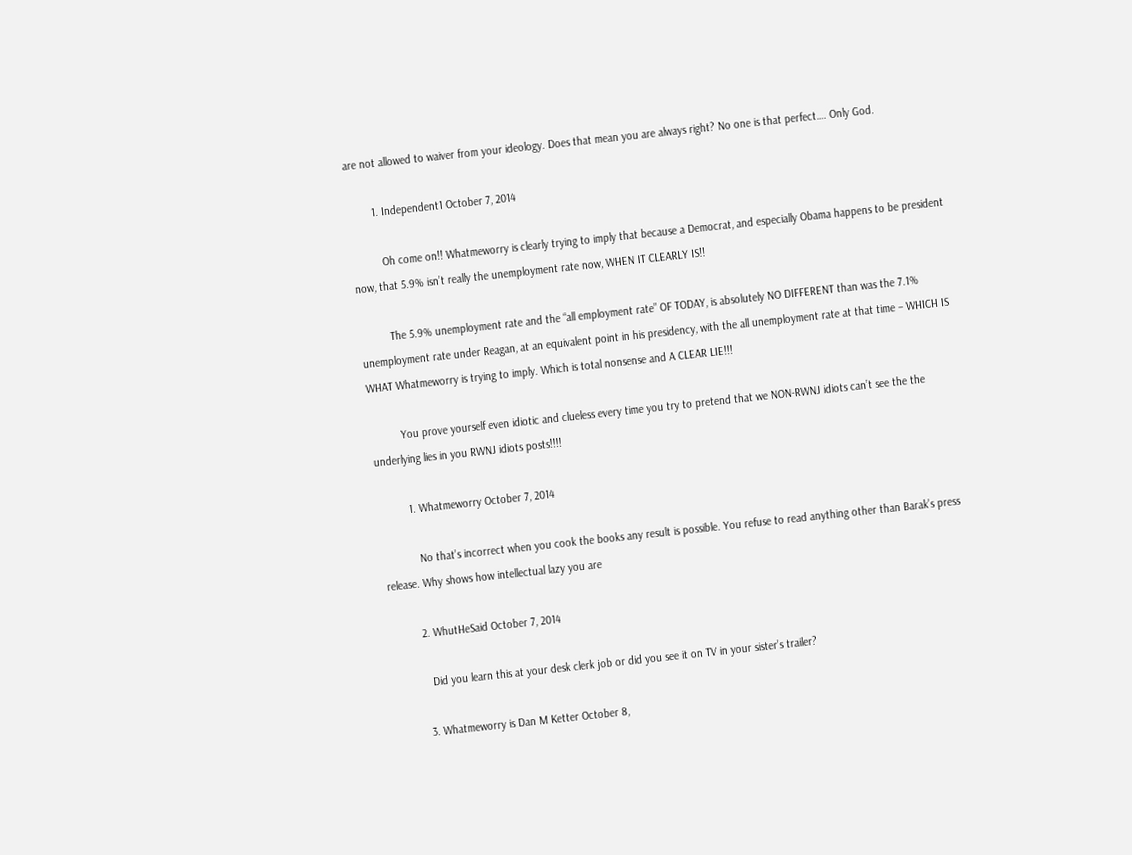are not allowed to waiver from your ideology. Does that mean you are always right? No one is that perfect…. Only God.

        1. Independent1 October 7, 2014

          Oh come on!! Whatmeworry is clearly trying to imply that because a Democrat, and especially Obama happens to be president now, that 5.9% isn’t really the unemployment rate now, WHEN IT CLEARLY IS!!

          The 5.9% unemployment rate and the “all employment rate” OF TODAY, is absolutely NO DIFFERENT than was the 7.1% unemployment rate under Reagan, at an equivalent point in his presidency, with the all unemployment rate at that time – WHICH IS WHAT Whatmeworry is trying to imply. Which is total nonsense and A CLEAR LIE!!!

          You prove yourself even idiotic and clueless every time you try to pretend that we NON-RWNJ idiots can’t see the the underlying lies in you RWNJ idiots posts!!!!

          1. Whatmeworry October 7, 2014

            No that’s incorrect when you cook the books any result is possible. You refuse to read anything other than Barak’s press release. Why shows how intellectual lazy you are

          2. WhutHeSaid October 7, 2014

            Did you learn this at your desk clerk job or did you see it on TV in your sister’s trailer?

          3. Whatmeworry is Dan M Ketter October 8,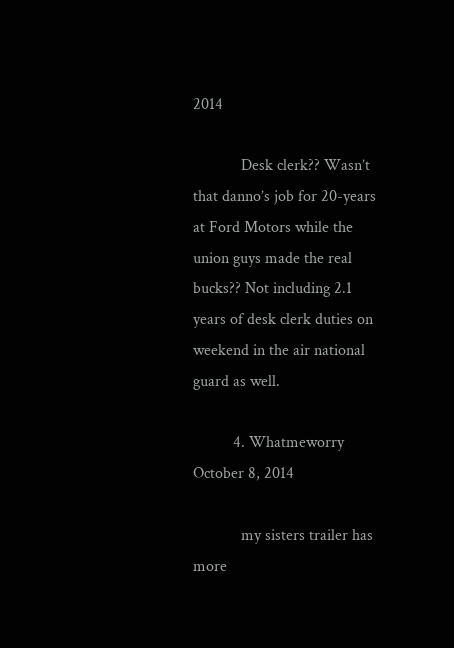2014

            Desk clerk?? Wasn’t that danno’s job for 20-years at Ford Motors while the union guys made the real bucks?? Not including 2.1 years of desk clerk duties on weekend in the air national guard as well.

          4. Whatmeworry October 8, 2014

            my sisters trailer has more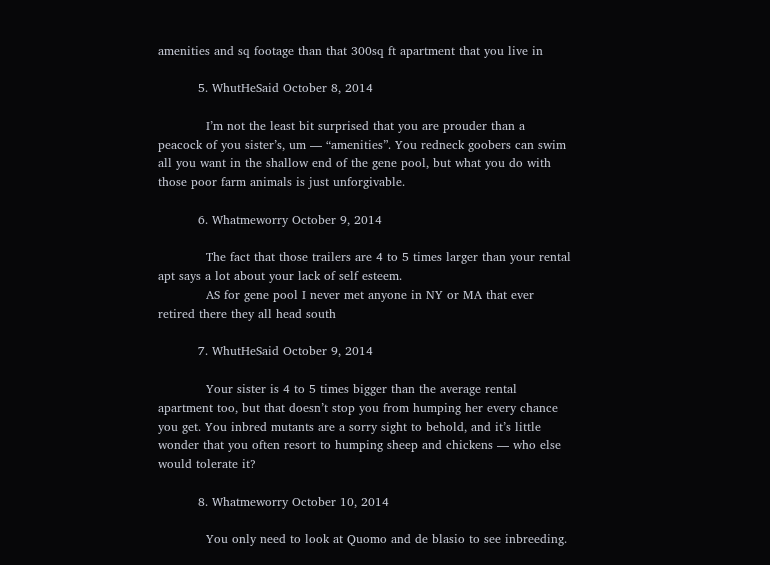amenities and sq footage than that 300sq ft apartment that you live in

          5. WhutHeSaid October 8, 2014

            I’m not the least bit surprised that you are prouder than a peacock of you sister’s, um — “amenities”. You redneck goobers can swim all you want in the shallow end of the gene pool, but what you do with those poor farm animals is just unforgivable.

          6. Whatmeworry October 9, 2014

            The fact that those trailers are 4 to 5 times larger than your rental apt says a lot about your lack of self esteem.
            AS for gene pool I never met anyone in NY or MA that ever retired there they all head south

          7. WhutHeSaid October 9, 2014

            Your sister is 4 to 5 times bigger than the average rental apartment too, but that doesn’t stop you from humping her every chance you get. You inbred mutants are a sorry sight to behold, and it’s little wonder that you often resort to humping sheep and chickens — who else would tolerate it?

          8. Whatmeworry October 10, 2014

            You only need to look at Quomo and de blasio to see inbreeding.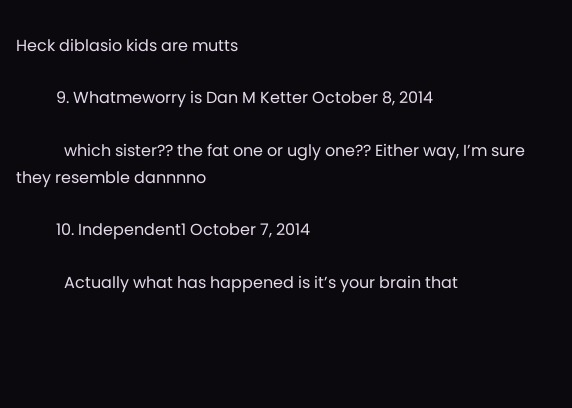Heck diblasio kids are mutts

          9. Whatmeworry is Dan M Ketter October 8, 2014

            which sister?? the fat one or ugly one?? Either way, I’m sure they resemble dannnno

          10. Independent1 October 7, 2014

            Actually what has happened is it’s your brain that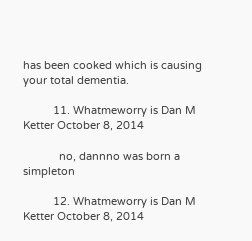has been cooked which is causing your total dementia.

          11. Whatmeworry is Dan M Ketter October 8, 2014

            no, dannno was born a simpleton

          12. Whatmeworry is Dan M Ketter October 8, 2014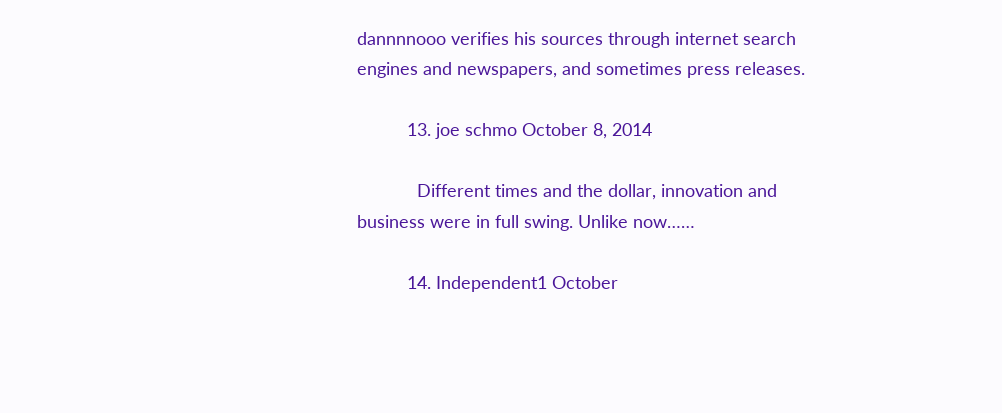dannnnooo verifies his sources through internet search engines and newspapers, and sometimes press releases.

          13. joe schmo October 8, 2014

            Different times and the dollar, innovation and business were in full swing. Unlike now……

          14. Independent1 October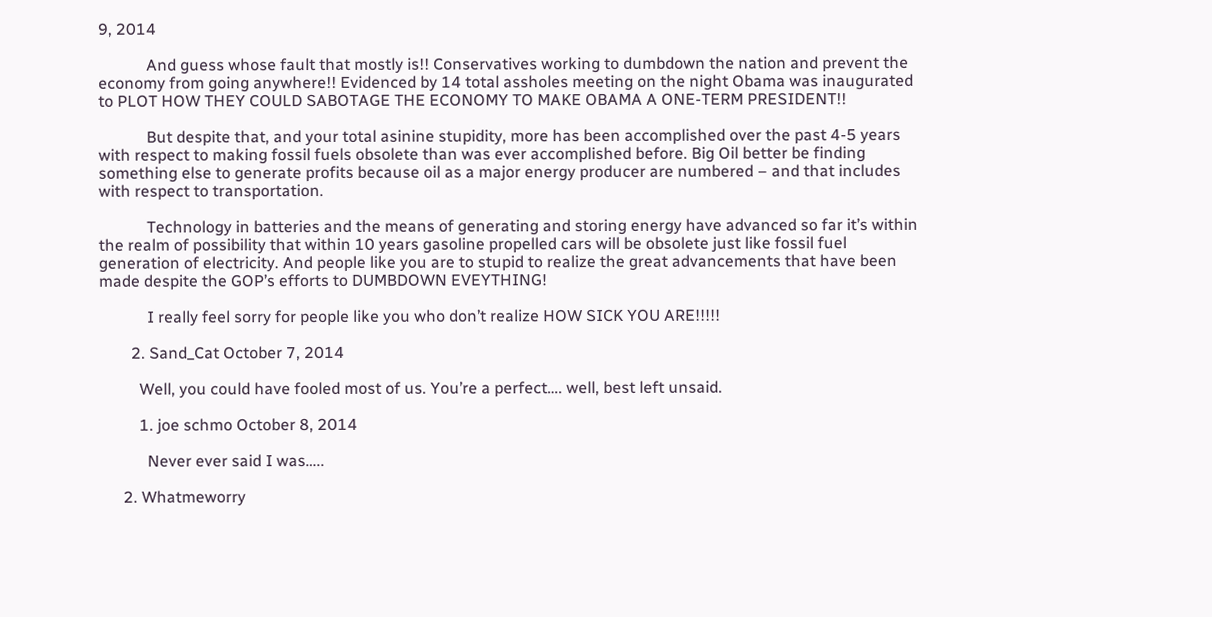9, 2014

            And guess whose fault that mostly is!! Conservatives working to dumbdown the nation and prevent the economy from going anywhere!! Evidenced by 14 total assholes meeting on the night Obama was inaugurated to PLOT HOW THEY COULD SABOTAGE THE ECONOMY TO MAKE OBAMA A ONE-TERM PRESIDENT!!

            But despite that, and your total asinine stupidity, more has been accomplished over the past 4-5 years with respect to making fossil fuels obsolete than was ever accomplished before. Big Oil better be finding something else to generate profits because oil as a major energy producer are numbered – and that includes with respect to transportation.

            Technology in batteries and the means of generating and storing energy have advanced so far it’s within the realm of possibility that within 10 years gasoline propelled cars will be obsolete just like fossil fuel generation of electricity. And people like you are to stupid to realize the great advancements that have been made despite the GOP’s efforts to DUMBDOWN EVEYTHING!

            I really feel sorry for people like you who don’t realize HOW SICK YOU ARE!!!!!

        2. Sand_Cat October 7, 2014

          Well, you could have fooled most of us. You’re a perfect…. well, best left unsaid.

          1. joe schmo October 8, 2014

            Never ever said I was…..

      2. Whatmeworry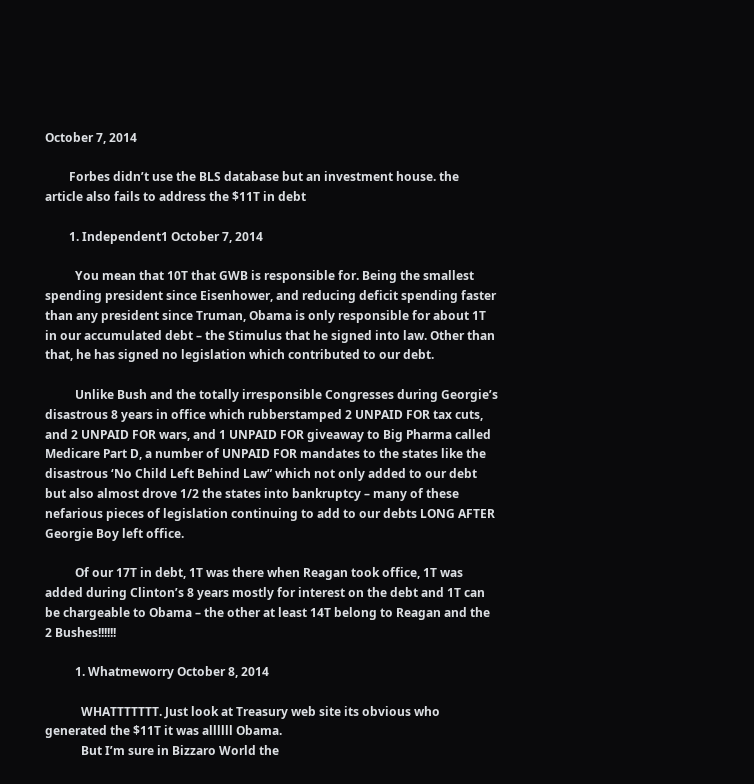October 7, 2014

        Forbes didn’t use the BLS database but an investment house. the article also fails to address the $11T in debt

        1. Independent1 October 7, 2014

          You mean that 10T that GWB is responsible for. Being the smallest spending president since Eisenhower, and reducing deficit spending faster than any president since Truman, Obama is only responsible for about 1T in our accumulated debt – the Stimulus that he signed into law. Other than that, he has signed no legislation which contributed to our debt.

          Unlike Bush and the totally irresponsible Congresses during Georgie’s disastrous 8 years in office which rubberstamped 2 UNPAID FOR tax cuts, and 2 UNPAID FOR wars, and 1 UNPAID FOR giveaway to Big Pharma called Medicare Part D, a number of UNPAID FOR mandates to the states like the disastrous ‘No Child Left Behind Law” which not only added to our debt but also almost drove 1/2 the states into bankruptcy – many of these nefarious pieces of legislation continuing to add to our debts LONG AFTER Georgie Boy left office.

          Of our 17T in debt, 1T was there when Reagan took office, 1T was added during Clinton’s 8 years mostly for interest on the debt and 1T can be chargeable to Obama – the other at least 14T belong to Reagan and the 2 Bushes!!!!!!

          1. Whatmeworry October 8, 2014

            WHATTTTTTT. Just look at Treasury web site its obvious who generated the $11T it was allllll Obama.
            But I’m sure in Bizzaro World the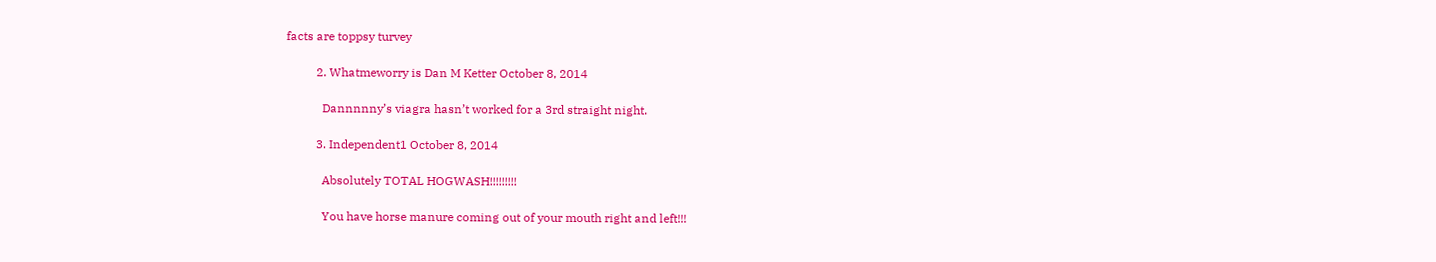facts are toppsy turvey

          2. Whatmeworry is Dan M Ketter October 8, 2014

            Dannnnny’s viagra hasn’t worked for a 3rd straight night.

          3. Independent1 October 8, 2014

            Absolutely TOTAL HOGWASH!!!!!!!!!

            You have horse manure coming out of your mouth right and left!!!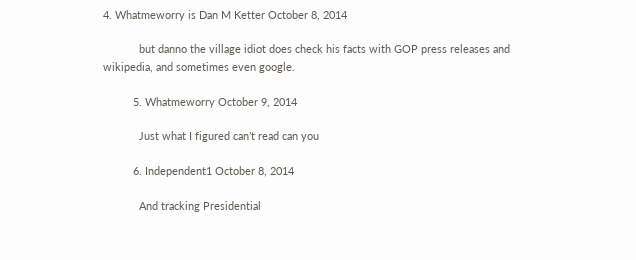4. Whatmeworry is Dan M Ketter October 8, 2014

            but danno the village idiot does check his facts with GOP press releases and wikipedia, and sometimes even google.

          5. Whatmeworry October 9, 2014

            Just what I figured can’t read can you

          6. Independent1 October 8, 2014

            And tracking Presidential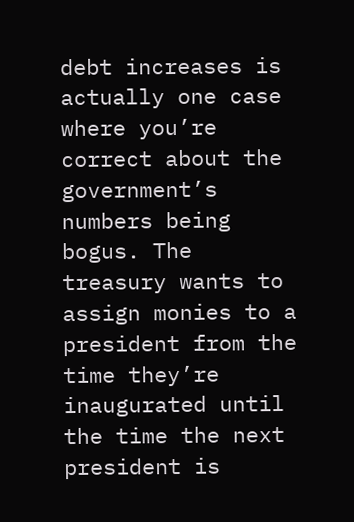debt increases is actually one case where you’re correct about the government’s numbers being bogus. The treasury wants to assign monies to a president from the time they’re inaugurated until the time the next president is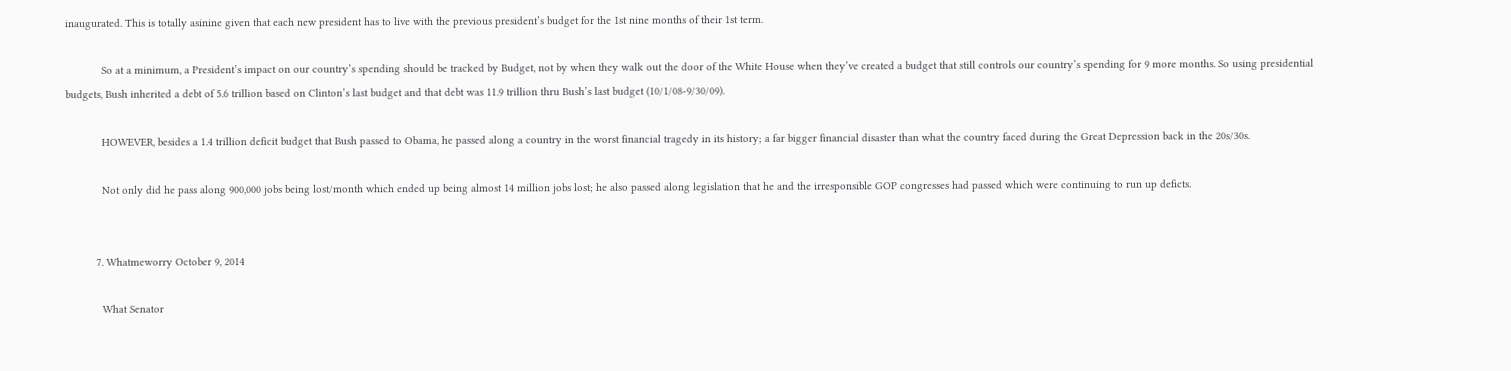inaugurated. This is totally asinine given that each new president has to live with the previous president’s budget for the 1st nine months of their 1st term.

            So at a minimum, a President’s impact on our country’s spending should be tracked by Budget, not by when they walk out the door of the White House when they’ve created a budget that still controls our country’s spending for 9 more months. So using presidential budgets, Bush inherited a debt of 5.6 trillion based on Clinton’s last budget and that debt was 11.9 trillion thru Bush’s last budget (10/1/08-9/30/09).

            HOWEVER, besides a 1.4 trillion deficit budget that Bush passed to Obama, he passed along a country in the worst financial tragedy in its history; a far bigger financial disaster than what the country faced during the Great Depression back in the 20s/30s.

            Not only did he pass along 900,000 jobs being lost/month which ended up being almost 14 million jobs lost; he also passed along legislation that he and the irresponsible GOP congresses had passed which were continuing to run up deficts.


          7. Whatmeworry October 9, 2014

            What Senator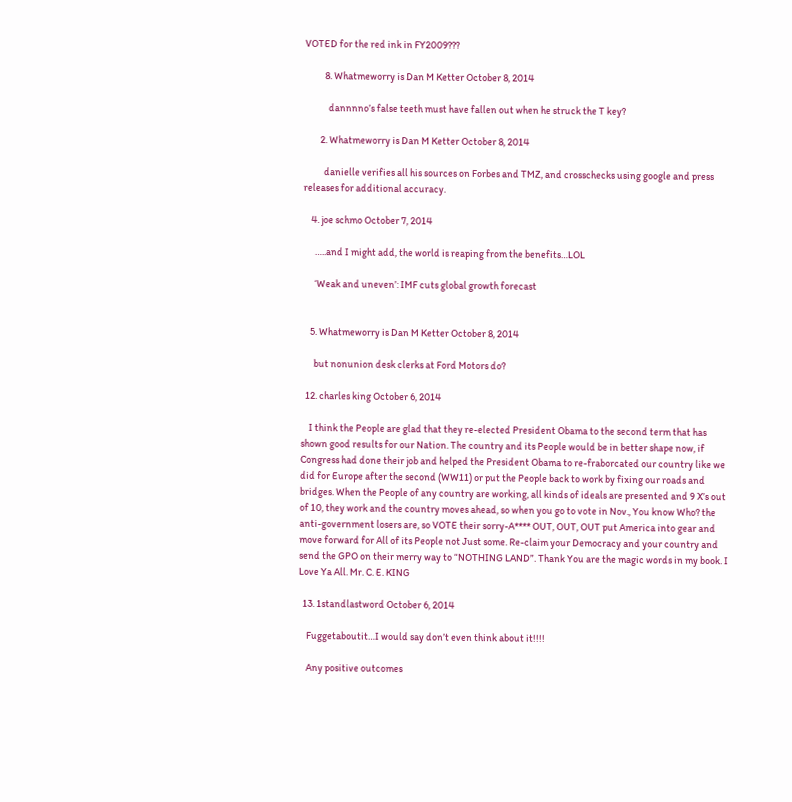VOTED for the red ink in FY2009???

          8. Whatmeworry is Dan M Ketter October 8, 2014

            dannnno’s false teeth must have fallen out when he struck the T key?

        2. Whatmeworry is Dan M Ketter October 8, 2014

          danielle verifies all his sources on Forbes and TMZ, and crosschecks using google and press releases for additional accuracy.

    4. joe schmo October 7, 2014

      …..and I might add, the world is reaping from the benefits…LOL

      ‘Weak and uneven’: IMF cuts global growth forecast


    5. Whatmeworry is Dan M Ketter October 8, 2014

      but nonunion desk clerks at Ford Motors do?

  12. charles king October 6, 2014

    I think the People are glad that they re-elected President Obama to the second term that has shown good results for our Nation. The country and its People would be in better shape now, if Congress had done their job and helped the President Obama to re-fraborcated our country like we did for Europe after the second (WW11) or put the People back to work by fixing our roads and bridges. When the People of any country are working, all kinds of ideals are presented and 9 X’s out of 10, they work and the country moves ahead, so when you go to vote in Nov., You know Who? the anti-government losers are, so VOTE their sorry-A**** OUT, OUT, OUT put America into gear and move forward for All of its People not Just some. Re-claim your Democracy and your country and send the GPO on their merry way to “NOTHING LAND”. Thank You are the magic words in my book. I Love Ya All. Mr. C. E. KING

  13. 1standlastword October 6, 2014

    Fuggetaboutit…I would say don’t even think about it!!!!

    Any positive outcomes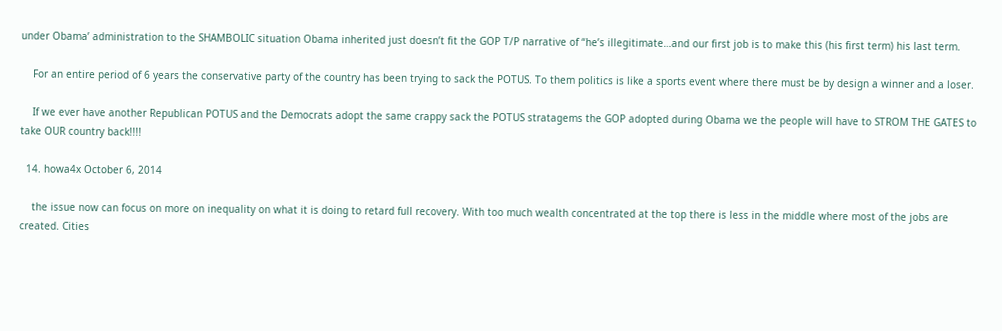under Obama’ administration to the SHAMBOLIC situation Obama inherited just doesn’t fit the GOP T/P narrative of “he’s illegitimate…and our first job is to make this (his first term) his last term.

    For an entire period of 6 years the conservative party of the country has been trying to sack the POTUS. To them politics is like a sports event where there must be by design a winner and a loser.

    If we ever have another Republican POTUS and the Democrats adopt the same crappy sack the POTUS stratagems the GOP adopted during Obama we the people will have to STROM THE GATES to take OUR country back!!!!

  14. howa4x October 6, 2014

    the issue now can focus on more on inequality on what it is doing to retard full recovery. With too much wealth concentrated at the top there is less in the middle where most of the jobs are created. Cities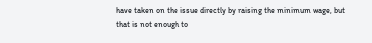have taken on the issue directly by raising the minimum wage, but that is not enough to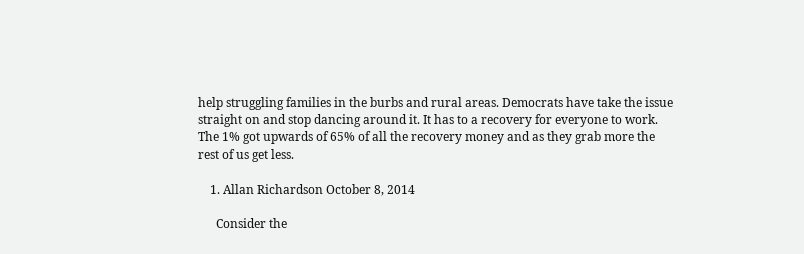help struggling families in the burbs and rural areas. Democrats have take the issue straight on and stop dancing around it. It has to a recovery for everyone to work. The 1% got upwards of 65% of all the recovery money and as they grab more the rest of us get less.

    1. Allan Richardson October 8, 2014

      Consider the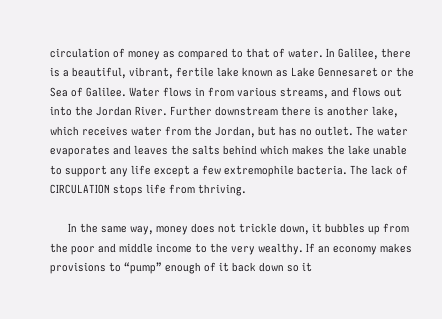circulation of money as compared to that of water. In Galilee, there is a beautiful, vibrant, fertile lake known as Lake Gennesaret or the Sea of Galilee. Water flows in from various streams, and flows out into the Jordan River. Further downstream there is another lake, which receives water from the Jordan, but has no outlet. The water evaporates and leaves the salts behind which makes the lake unable to support any life except a few extremophile bacteria. The lack of CIRCULATION stops life from thriving.

      In the same way, money does not trickle down, it bubbles up from the poor and middle income to the very wealthy. If an economy makes provisions to “pump” enough of it back down so it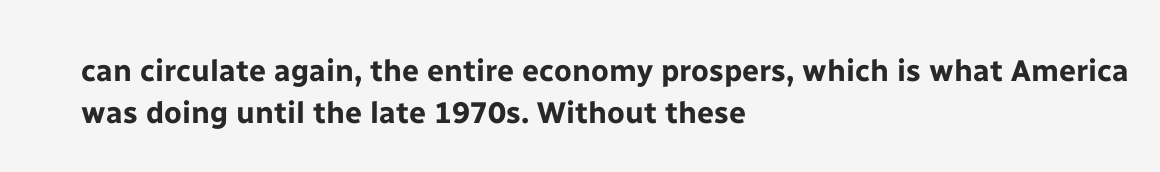can circulate again, the entire economy prospers, which is what America was doing until the late 1970s. Without these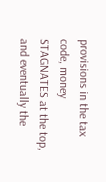provisions in the tax code, money STAGNATES at the top, and eventually the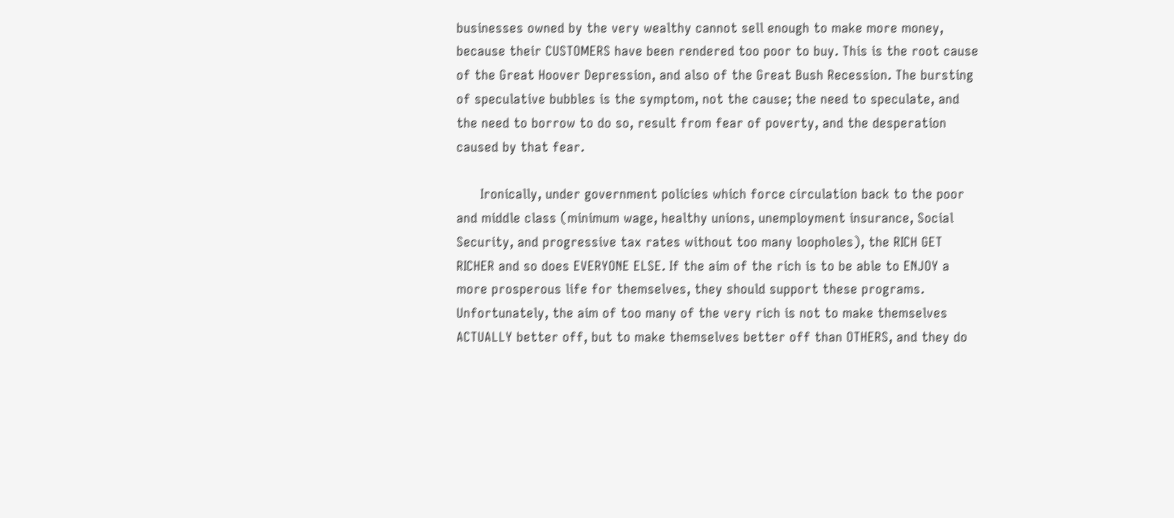businesses owned by the very wealthy cannot sell enough to make more money, because their CUSTOMERS have been rendered too poor to buy. This is the root cause of the Great Hoover Depression, and also of the Great Bush Recession. The bursting of speculative bubbles is the symptom, not the cause; the need to speculate, and the need to borrow to do so, result from fear of poverty, and the desperation caused by that fear.

      Ironically, under government policies which force circulation back to the poor and middle class (minimum wage, healthy unions, unemployment insurance, Social Security, and progressive tax rates without too many loopholes), the RICH GET RICHER and so does EVERYONE ELSE. If the aim of the rich is to be able to ENJOY a more prosperous life for themselves, they should support these programs. Unfortunately, the aim of too many of the very rich is not to make themselves ACTUALLY better off, but to make themselves better off than OTHERS, and they do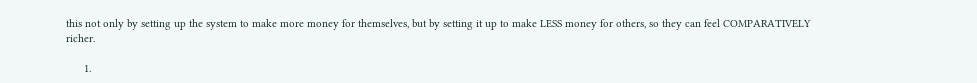this not only by setting up the system to make more money for themselves, but by setting it up to make LESS money for others, so they can feel COMPARATIVELY richer.

      1.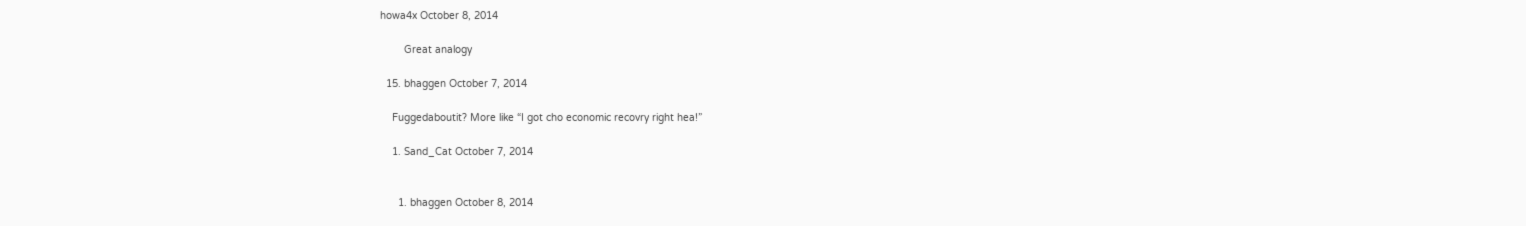howa4x October 8, 2014

        Great analogy

  15. bhaggen October 7, 2014

    Fuggedaboutit? More like “I got cho economic recovry right hea!”

    1. Sand_Cat October 7, 2014


      1. bhaggen October 8, 2014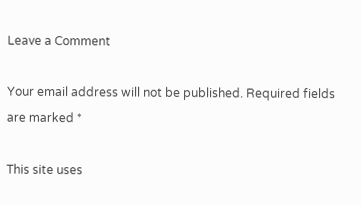Leave a Comment

Your email address will not be published. Required fields are marked *

This site uses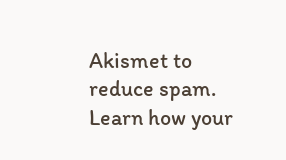Akismet to reduce spam. Learn how your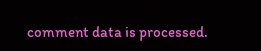comment data is processed.